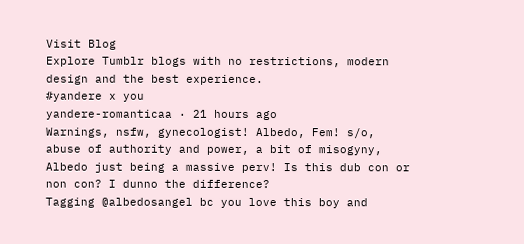Visit Blog
Explore Tumblr blogs with no restrictions, modern design and the best experience.
#yandere x you
yandere-romanticaa · 21 hours ago
Warnings, nsfw, gynecologist! Albedo, Fem! s/o, abuse of authority and power, a bit of misogyny, Albedo just being a massive perv! Is this dub con or non con? I dunno the difference?
Tagging @albedosangel bc you love this boy and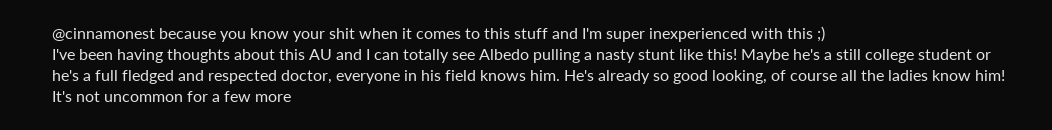@cinnamonest because you know your shit when it comes to this stuff and I'm super inexperienced with this ;)
I've been having thoughts about this AU and I can totally see Albedo pulling a nasty stunt like this! Maybe he's a still college student or he's a full fledged and respected doctor, everyone in his field knows him. He's already so good looking, of course all the ladies know him! It's not uncommon for a few more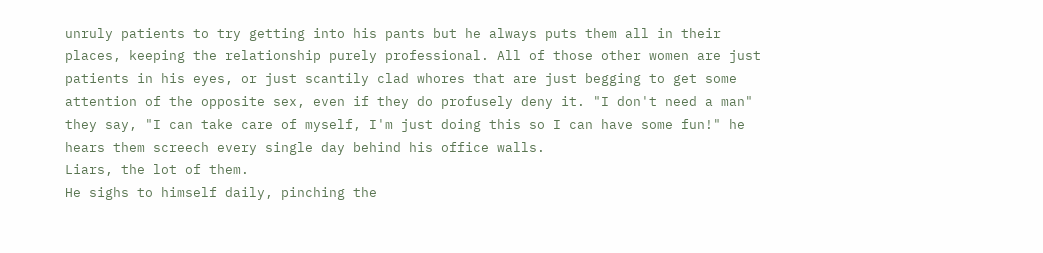unruly patients to try getting into his pants but he always puts them all in their places, keeping the relationship purely professional. All of those other women are just patients in his eyes, or just scantily clad whores that are just begging to get some attention of the opposite sex, even if they do profusely deny it. "I don't need a man" they say, "I can take care of myself, I'm just doing this so I can have some fun!" he hears them screech every single day behind his office walls.
Liars, the lot of them.
He sighs to himself daily, pinching the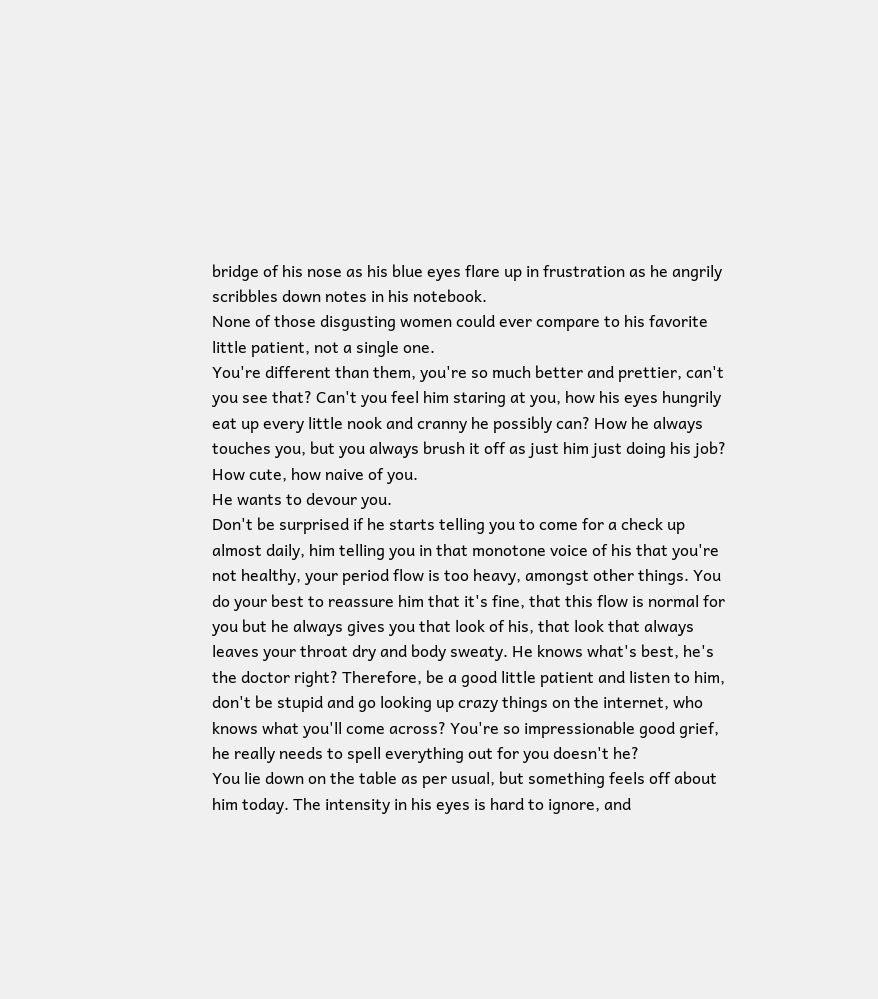bridge of his nose as his blue eyes flare up in frustration as he angrily scribbles down notes in his notebook.
None of those disgusting women could ever compare to his favorite little patient, not a single one.
You're different than them, you're so much better and prettier, can't you see that? Can't you feel him staring at you, how his eyes hungrily eat up every little nook and cranny he possibly can? How he always touches you, but you always brush it off as just him just doing his job?
How cute, how naive of you.
He wants to devour you.
Don't be surprised if he starts telling you to come for a check up almost daily, him telling you in that monotone voice of his that you're not healthy, your period flow is too heavy, amongst other things. You do your best to reassure him that it's fine, that this flow is normal for you but he always gives you that look of his, that look that always leaves your throat dry and body sweaty. He knows what's best, he's the doctor right? Therefore, be a good little patient and listen to him, don't be stupid and go looking up crazy things on the internet, who knows what you'll come across? You're so impressionable good grief, he really needs to spell everything out for you doesn't he?
You lie down on the table as per usual, but something feels off about him today. The intensity in his eyes is hard to ignore, and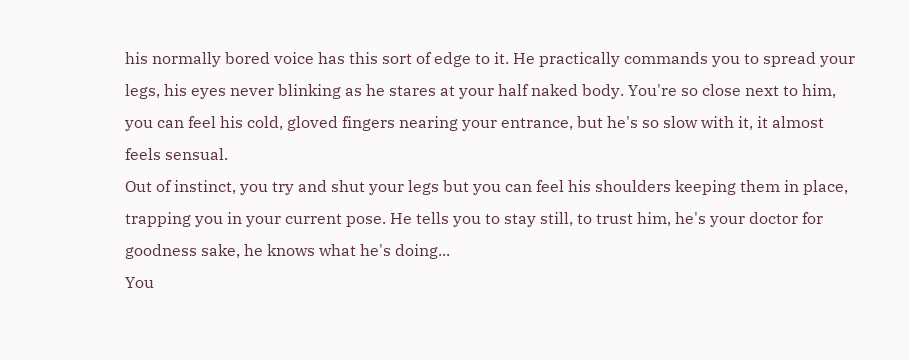his normally bored voice has this sort of edge to it. He practically commands you to spread your legs, his eyes never blinking as he stares at your half naked body. You're so close next to him, you can feel his cold, gloved fingers nearing your entrance, but he's so slow with it, it almost feels sensual.
Out of instinct, you try and shut your legs but you can feel his shoulders keeping them in place, trapping you in your current pose. He tells you to stay still, to trust him, he's your doctor for goodness sake, he knows what he's doing...
You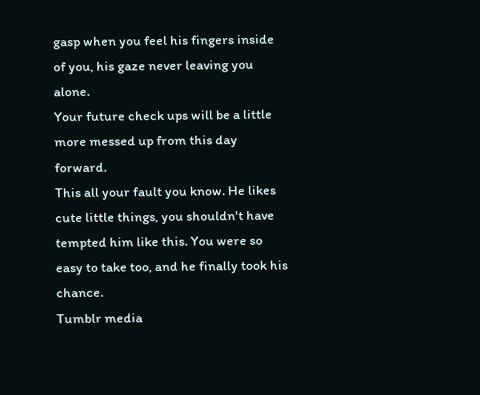gasp when you feel his fingers inside of you, his gaze never leaving you alone.
Your future check ups will be a little more messed up from this day forward.
This all your fault you know. He likes cute little things, you shouldn't have tempted him like this. You were so easy to take too, and he finally took his chance.
Tumblr media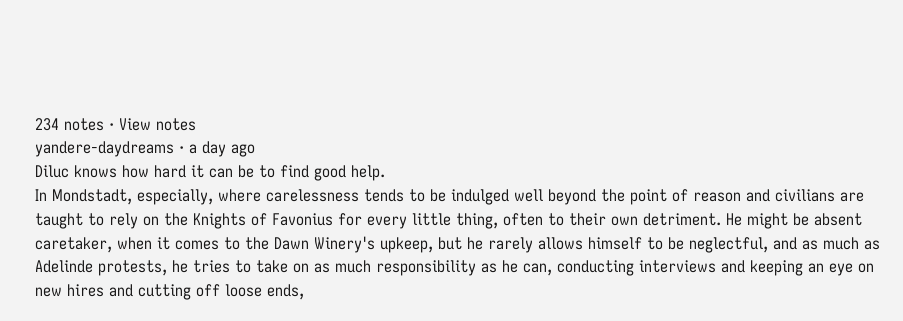234 notes · View notes
yandere-daydreams · a day ago
Diluc knows how hard it can be to find good help.
In Mondstadt, especially, where carelessness tends to be indulged well beyond the point of reason and civilians are taught to rely on the Knights of Favonius for every little thing, often to their own detriment. He might be absent caretaker, when it comes to the Dawn Winery's upkeep, but he rarely allows himself to be neglectful, and as much as Adelinde protests, he tries to take on as much responsibility as he can, conducting interviews and keeping an eye on new hires and cutting off loose ends,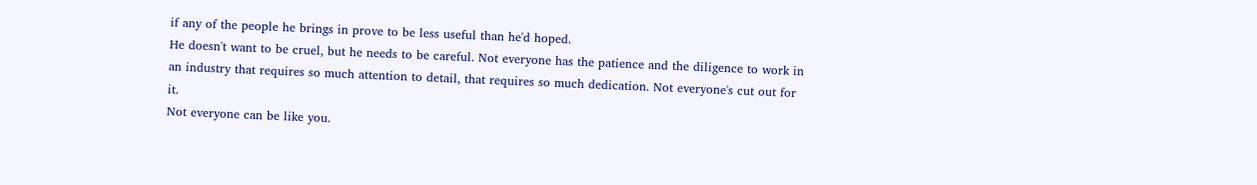if any of the people he brings in prove to be less useful than he'd hoped.
He doesn't want to be cruel, but he needs to be careful. Not everyone has the patience and the diligence to work in an industry that requires so much attention to detail, that requires so much dedication. Not everyone's cut out for it.
Not everyone can be like you.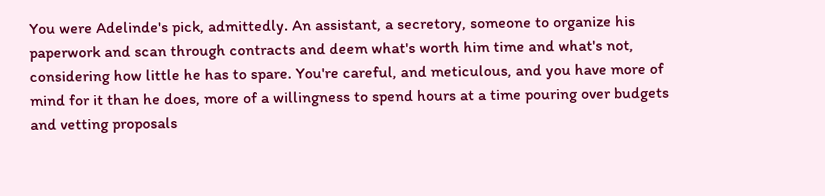You were Adelinde's pick, admittedly. An assistant, a secretory, someone to organize his paperwork and scan through contracts and deem what's worth him time and what's not, considering how little he has to spare. You're careful, and meticulous, and you have more of mind for it than he does, more of a willingness to spend hours at a time pouring over budgets and vetting proposals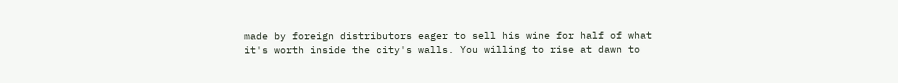made by foreign distributors eager to sell his wine for half of what it's worth inside the city's walls. You willing to rise at dawn to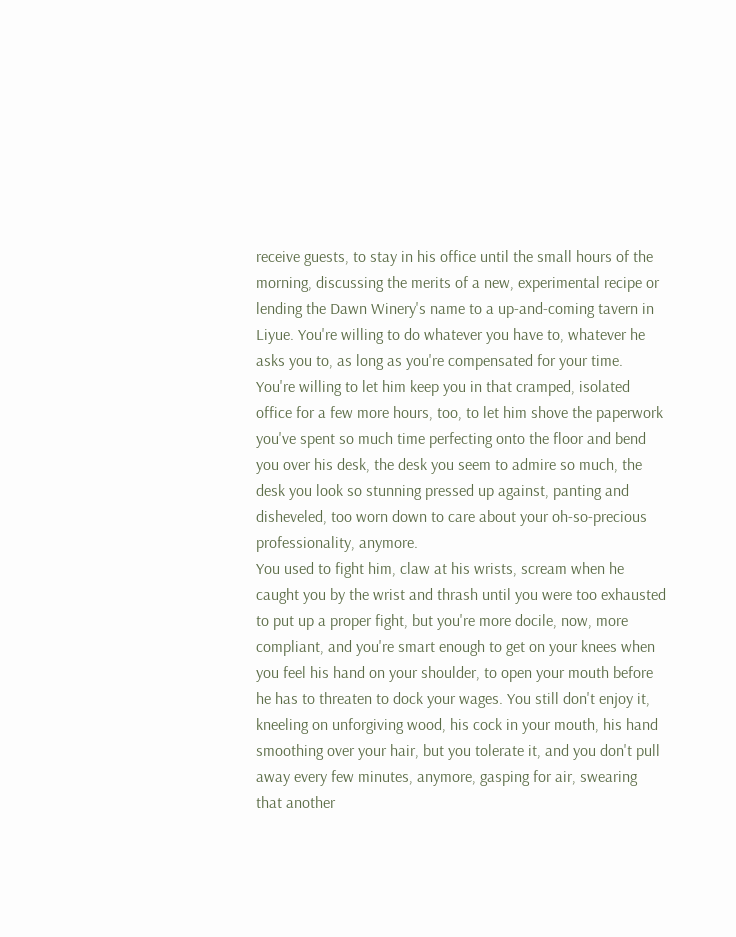receive guests, to stay in his office until the small hours of the morning, discussing the merits of a new, experimental recipe or lending the Dawn Winery's name to a up-and-coming tavern in Liyue. You're willing to do whatever you have to, whatever he asks you to, as long as you're compensated for your time.
You're willing to let him keep you in that cramped, isolated office for a few more hours, too, to let him shove the paperwork you've spent so much time perfecting onto the floor and bend you over his desk, the desk you seem to admire so much, the desk you look so stunning pressed up against, panting and disheveled, too worn down to care about your oh-so-precious professionality, anymore.
You used to fight him, claw at his wrists, scream when he caught you by the wrist and thrash until you were too exhausted to put up a proper fight, but you're more docile, now, more compliant, and you're smart enough to get on your knees when you feel his hand on your shoulder, to open your mouth before he has to threaten to dock your wages. You still don't enjoy it, kneeling on unforgiving wood, his cock in your mouth, his hand smoothing over your hair, but you tolerate it, and you don't pull away every few minutes, anymore, gasping for air, swearing that another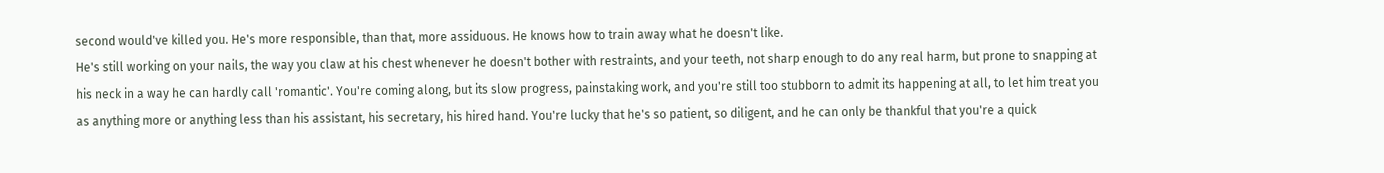second would've killed you. He's more responsible, than that, more assiduous. He knows how to train away what he doesn't like.
He's still working on your nails, the way you claw at his chest whenever he doesn't bother with restraints, and your teeth, not sharp enough to do any real harm, but prone to snapping at his neck in a way he can hardly call 'romantic'. You're coming along, but its slow progress, painstaking work, and you're still too stubborn to admit its happening at all, to let him treat you as anything more or anything less than his assistant, his secretary, his hired hand. You're lucky that he's so patient, so diligent, and he can only be thankful that you're a quick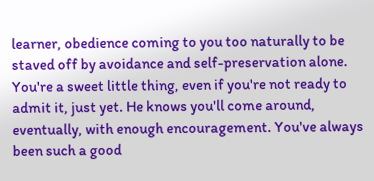learner, obedience coming to you too naturally to be staved off by avoidance and self-preservation alone.
You're a sweet little thing, even if you're not ready to admit it, just yet. He knows you'll come around, eventually, with enough encouragement. You've always been such a good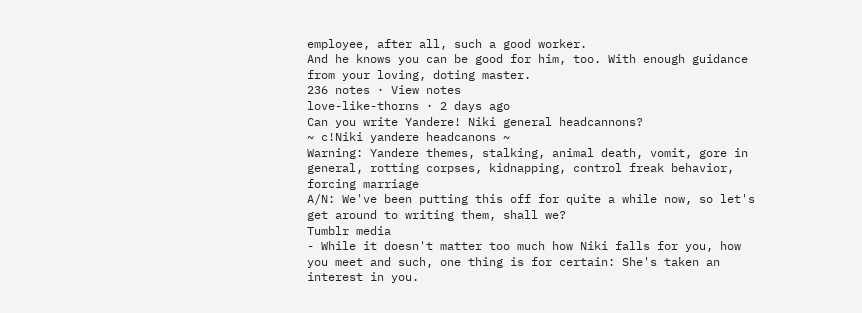employee, after all, such a good worker.
And he knows you can be good for him, too. With enough guidance from your loving, doting master.
236 notes · View notes
love-like-thorns · 2 days ago
Can you write Yandere! Niki general headcannons?
~ c!Niki yandere headcanons ~
Warning: Yandere themes, stalking, animal death, vomit, gore in general, rotting corpses, kidnapping, control freak behavior, forcing marriage
A/N: We've been putting this off for quite a while now, so let's get around to writing them, shall we?
Tumblr media
- While it doesn't matter too much how Niki falls for you, how you meet and such, one thing is for certain: She's taken an interest in you.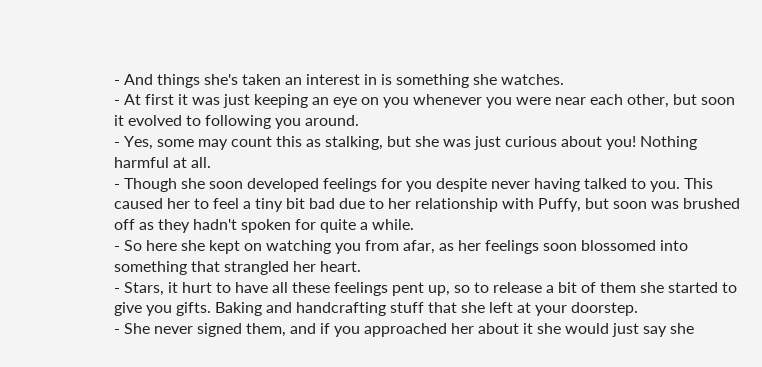- And things she's taken an interest in is something she watches.
- At first it was just keeping an eye on you whenever you were near each other, but soon it evolved to following you around.
- Yes, some may count this as stalking, but she was just curious about you! Nothing harmful at all.
- Though she soon developed feelings for you despite never having talked to you. This caused her to feel a tiny bit bad due to her relationship with Puffy, but soon was brushed off as they hadn't spoken for quite a while.
- So here she kept on watching you from afar, as her feelings soon blossomed into something that strangled her heart.
- Stars, it hurt to have all these feelings pent up, so to release a bit of them she started to give you gifts. Baking and handcrafting stuff that she left at your doorstep.
- She never signed them, and if you approached her about it she would just say she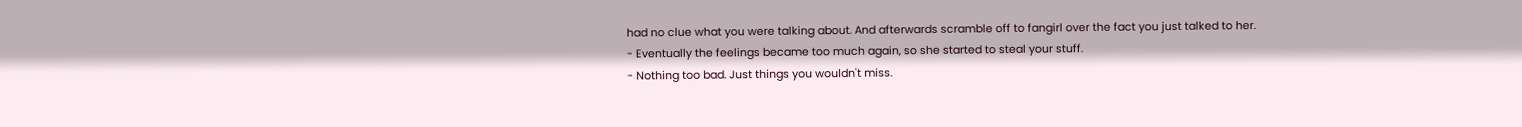had no clue what you were talking about. And afterwards scramble off to fangirl over the fact you just talked to her.
- Eventually the feelings became too much again, so she started to steal your stuff.
- Nothing too bad. Just things you wouldn't miss.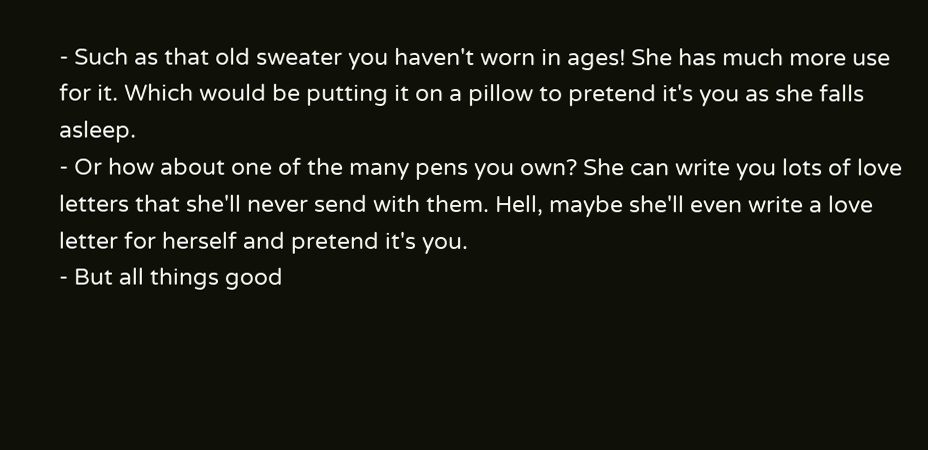- Such as that old sweater you haven't worn in ages! She has much more use for it. Which would be putting it on a pillow to pretend it's you as she falls asleep.
- Or how about one of the many pens you own? She can write you lots of love letters that she'll never send with them. Hell, maybe she'll even write a love letter for herself and pretend it's you.
- But all things good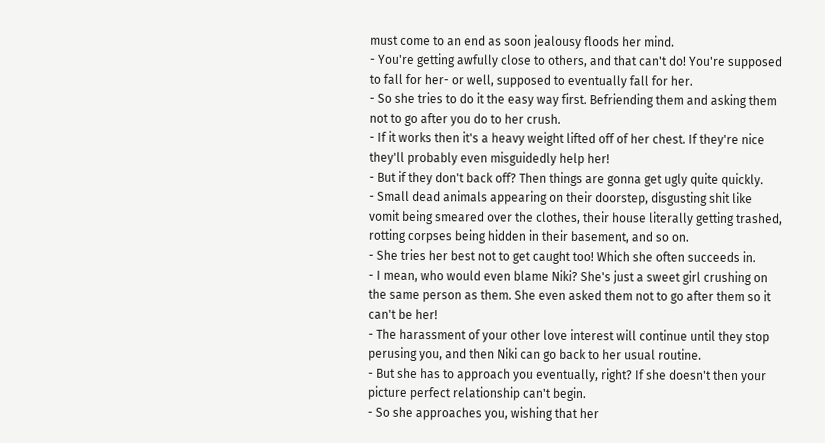must come to an end as soon jealousy floods her mind.
- You're getting awfully close to others, and that can't do! You're supposed to fall for her- or well, supposed to eventually fall for her.
- So she tries to do it the easy way first. Befriending them and asking them not to go after you do to her crush.
- If it works then it's a heavy weight lifted off of her chest. If they're nice they'll probably even misguidedly help her!
- But if they don't back off? Then things are gonna get ugly quite quickly.
- Small dead animals appearing on their doorstep, disgusting shit like vomit being smeared over the clothes, their house literally getting trashed, rotting corpses being hidden in their basement, and so on.
- She tries her best not to get caught too! Which she often succeeds in.
- I mean, who would even blame Niki? She's just a sweet girl crushing on the same person as them. She even asked them not to go after them so it can't be her!
- The harassment of your other love interest will continue until they stop perusing you, and then Niki can go back to her usual routine.
- But she has to approach you eventually, right? If she doesn't then your picture perfect relationship can't begin.
- So she approaches you, wishing that her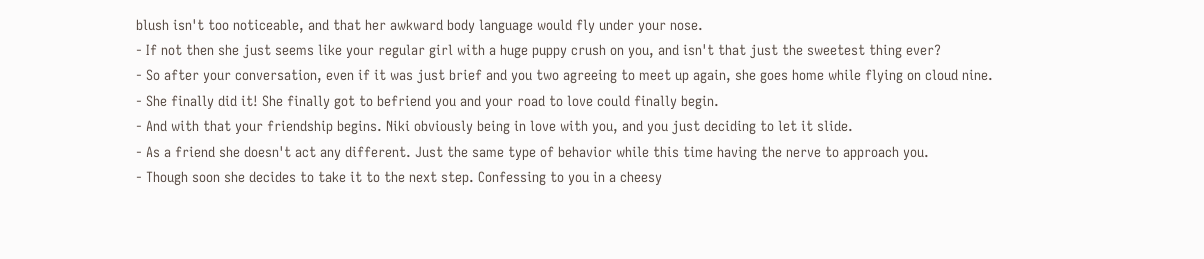blush isn't too noticeable, and that her awkward body language would fly under your nose.
- If not then she just seems like your regular girl with a huge puppy crush on you, and isn't that just the sweetest thing ever?
- So after your conversation, even if it was just brief and you two agreeing to meet up again, she goes home while flying on cloud nine.
- She finally did it! She finally got to befriend you and your road to love could finally begin.
- And with that your friendship begins. Niki obviously being in love with you, and you just deciding to let it slide.
- As a friend she doesn't act any different. Just the same type of behavior while this time having the nerve to approach you.
- Though soon she decides to take it to the next step. Confessing to you in a cheesy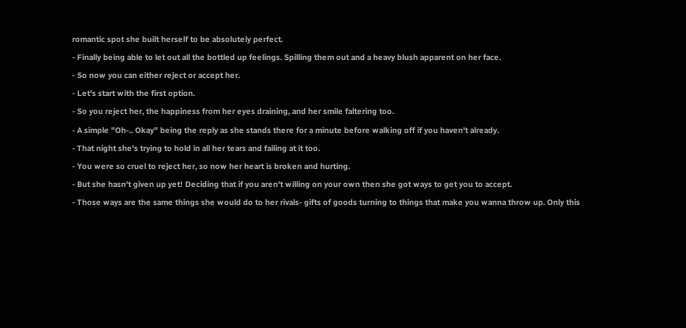romantic spot she built herself to be absolutely perfect.
- Finally being able to let out all the bottled up feelings. Spilling them out and a heavy blush apparent on her face.
- So now you can either reject or accept her.
- Let's start with the first option.
- So you reject her, the happiness from her eyes draining, and her smile faltering too.
- A simple "Oh-.. Okay" being the reply as she stands there for a minute before walking off if you haven't already.
- That night she's trying to hold in all her tears and failing at it too.
- You were so cruel to reject her, so now her heart is broken and hurting.
- But she hasn't given up yet! Deciding that if you aren't willing on your own then she got ways to get you to accept.
- Those ways are the same things she would do to her rivals- gifts of goods turning to things that make you wanna throw up. Only this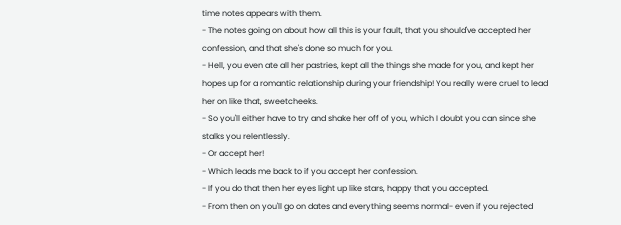time notes appears with them.
- The notes going on about how all this is your fault, that you should've accepted her confession, and that she's done so much for you.
- Hell, you even ate all her pastries, kept all the things she made for you, and kept her hopes up for a romantic relationship during your friendship! You really were cruel to lead her on like that, sweetcheeks.
- So you'll either have to try and shake her off of you, which I doubt you can since she stalks you relentlessly.
- Or accept her!
- Which leads me back to if you accept her confession.
- If you do that then her eyes light up like stars, happy that you accepted.
- From then on you'll go on dates and everything seems normal- even if you rejected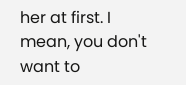her at first. I mean, you don't want to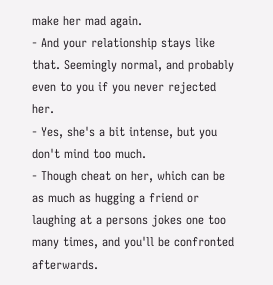make her mad again.
- And your relationship stays like that. Seemingly normal, and probably even to you if you never rejected her.
- Yes, she's a bit intense, but you don't mind too much.
- Though cheat on her, which can be as much as hugging a friend or laughing at a persons jokes one too many times, and you'll be confronted afterwards.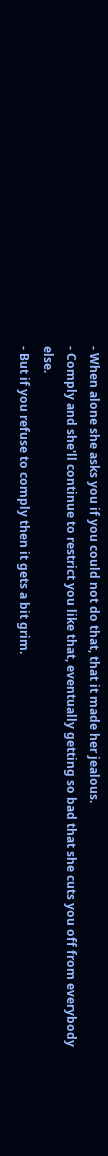- When alone she asks you if you could not do that, that it made her jealous.
- Comply and she'll continue to restrict you like that, eventually getting so bad that she cuts you off from everybody else.
- But if you refuse to comply then it gets a bit grim.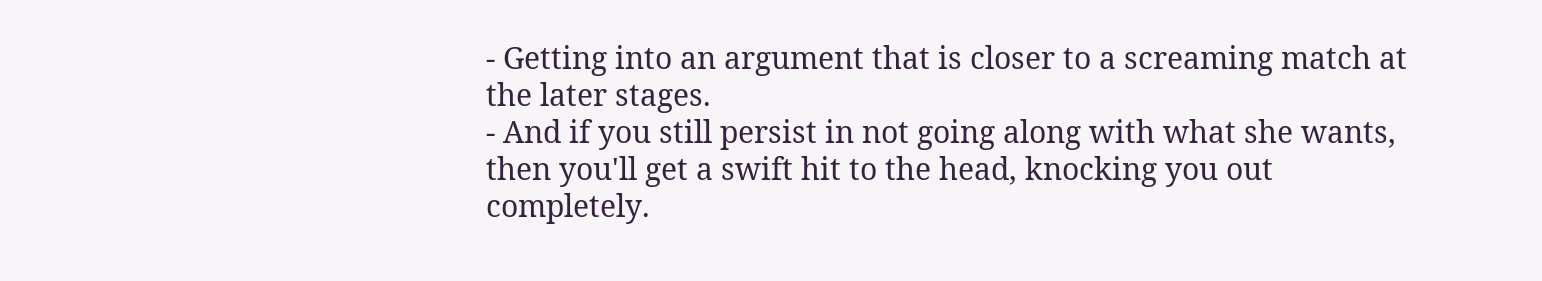- Getting into an argument that is closer to a screaming match at the later stages.
- And if you still persist in not going along with what she wants, then you'll get a swift hit to the head, knocking you out completely.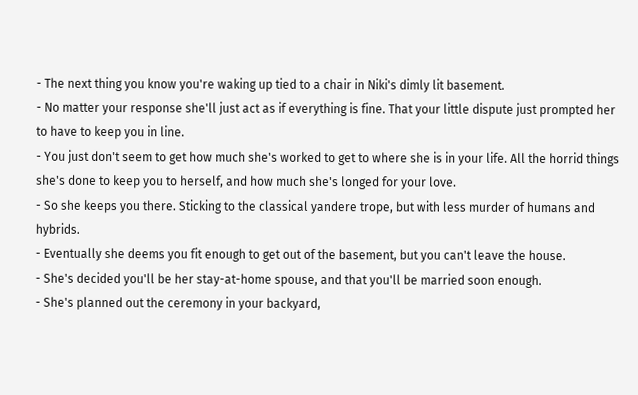- The next thing you know you're waking up tied to a chair in Niki's dimly lit basement.
- No matter your response she'll just act as if everything is fine. That your little dispute just prompted her to have to keep you in line.
- You just don't seem to get how much she's worked to get to where she is in your life. All the horrid things she's done to keep you to herself, and how much she's longed for your love.
- So she keeps you there. Sticking to the classical yandere trope, but with less murder of humans and hybrids.
- Eventually she deems you fit enough to get out of the basement, but you can't leave the house.
- She's decided you'll be her stay-at-home spouse, and that you'll be married soon enough.
- She's planned out the ceremony in your backyard,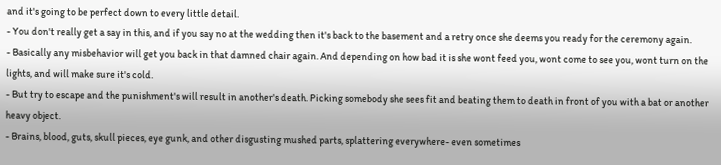and it's going to be perfect down to every little detail.
- You don't really get a say in this, and if you say no at the wedding then it's back to the basement and a retry once she deems you ready for the ceremony again.
- Basically any misbehavior will get you back in that damned chair again. And depending on how bad it is she wont feed you, wont come to see you, wont turn on the lights, and will make sure it's cold.
- But try to escape and the punishment's will result in another's death. Picking somebody she sees fit and beating them to death in front of you with a bat or another heavy object.
- Brains, blood, guts, skull pieces, eye gunk, and other disgusting mushed parts, splattering everywhere- even sometimes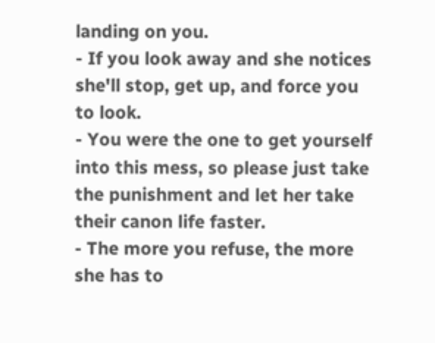landing on you.
- If you look away and she notices she'll stop, get up, and force you to look.
- You were the one to get yourself into this mess, so please just take the punishment and let her take their canon life faster.
- The more you refuse, the more she has to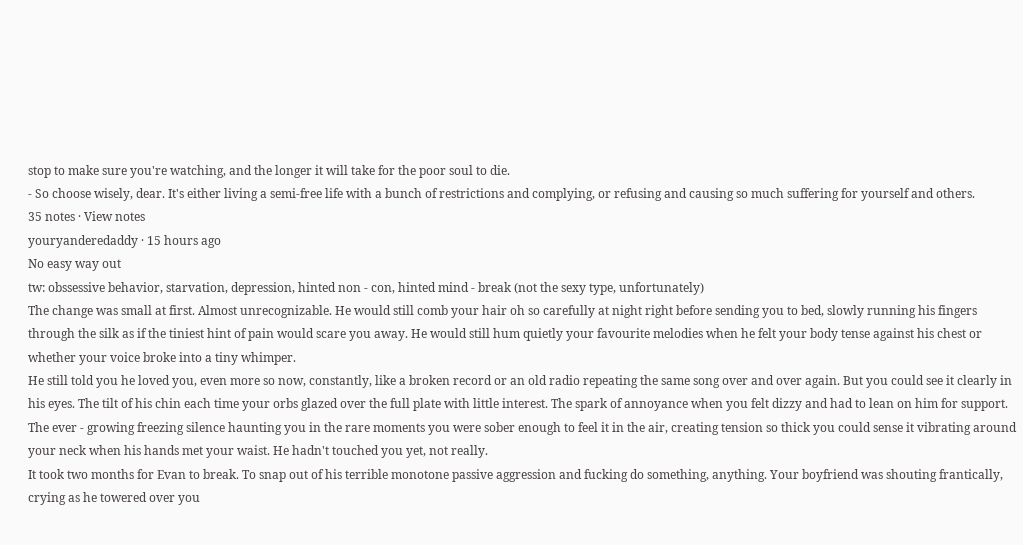stop to make sure you're watching, and the longer it will take for the poor soul to die.
- So choose wisely, dear. It's either living a semi-free life with a bunch of restrictions and complying, or refusing and causing so much suffering for yourself and others.
35 notes · View notes
youryanderedaddy · 15 hours ago
No easy way out
tw: obssessive behavior, starvation, depression, hinted non - con, hinted mind - break (not the sexy type, unfortunately)
The change was small at first. Almost unrecognizable. He would still comb your hair oh so carefully at night right before sending you to bed, slowly running his fingers through the silk as if the tiniest hint of pain would scare you away. He would still hum quietly your favourite melodies when he felt your body tense against his chest or whether your voice broke into a tiny whimper.
He still told you he loved you, even more so now, constantly, like a broken record or an old radio repeating the same song over and over again. But you could see it clearly in his eyes. The tilt of his chin each time your orbs glazed over the full plate with little interest. The spark of annoyance when you felt dizzy and had to lean on him for support. The ever - growing freezing silence haunting you in the rare moments you were sober enough to feel it in the air, creating tension so thick you could sense it vibrating around your neck when his hands met your waist. He hadn't touched you yet, not really.
It took two months for Evan to break. To snap out of his terrible monotone passive aggression and fucking do something, anything. Your boyfriend was shouting frantically, crying as he towered over you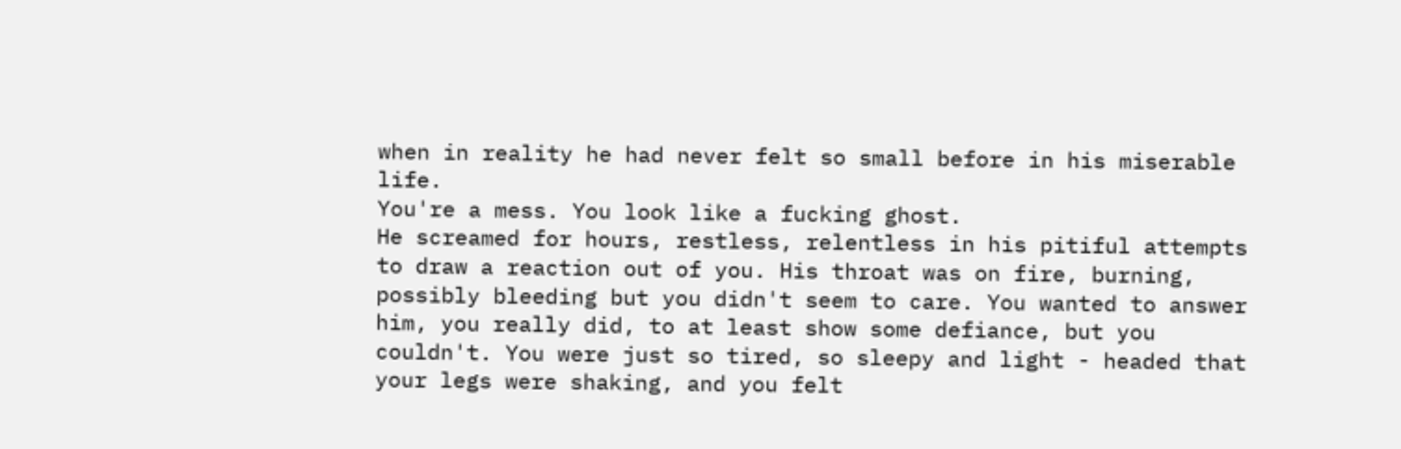when in reality he had never felt so small before in his miserable life.
You're a mess. You look like a fucking ghost.
He screamed for hours, restless, relentless in his pitiful attempts to draw a reaction out of you. His throat was on fire, burning, possibly bleeding but you didn't seem to care. You wanted to answer him, you really did, to at least show some defiance, but you couldn't. You were just so tired, so sleepy and light - headed that your legs were shaking, and you felt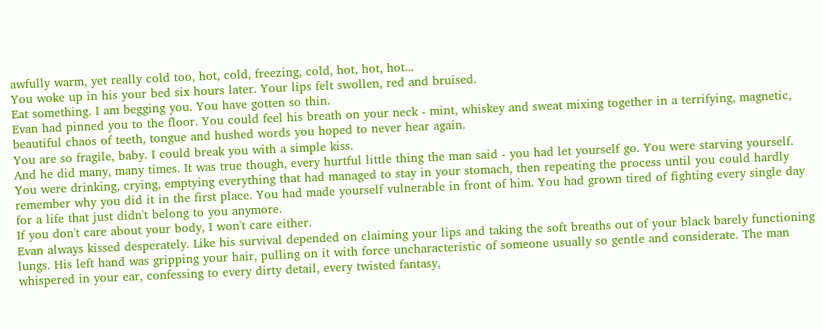awfully warm, yet really cold too, hot, cold, freezing, cold, hot, hot, hot...
You woke up in his your bed six hours later. Your lips felt swollen, red and bruised.
Eat something. I am begging you. You have gotten so thin.
Evan had pinned you to the floor. You could feel his breath on your neck - mint, whiskey and sweat mixing together in a terrifying, magnetic, beautiful chaos of teeth, tongue and hushed words you hoped to never hear again.
You are so fragile, baby. I could break you with a simple kiss.
And he did many, many times. It was true though, every hurtful little thing the man said - you had let yourself go. You were starving yourself. You were drinking, crying, emptying everything that had managed to stay in your stomach, then repeating the process until you could hardly remember why you did it in the first place. You had made yourself vulnerable in front of him. You had grown tired of fighting every single day for a life that just didn't belong to you anymore.
If you don't care about your body, I won't care either.
Evan always kissed desperately. Like his survival depended on claiming your lips and taking the soft breaths out of your black barely functioning lungs. His left hand was gripping your hair, pulling on it with force uncharacteristic of someone usually so gentle and considerate. The man whispered in your ear, confessing to every dirty detail, every twisted fantasy,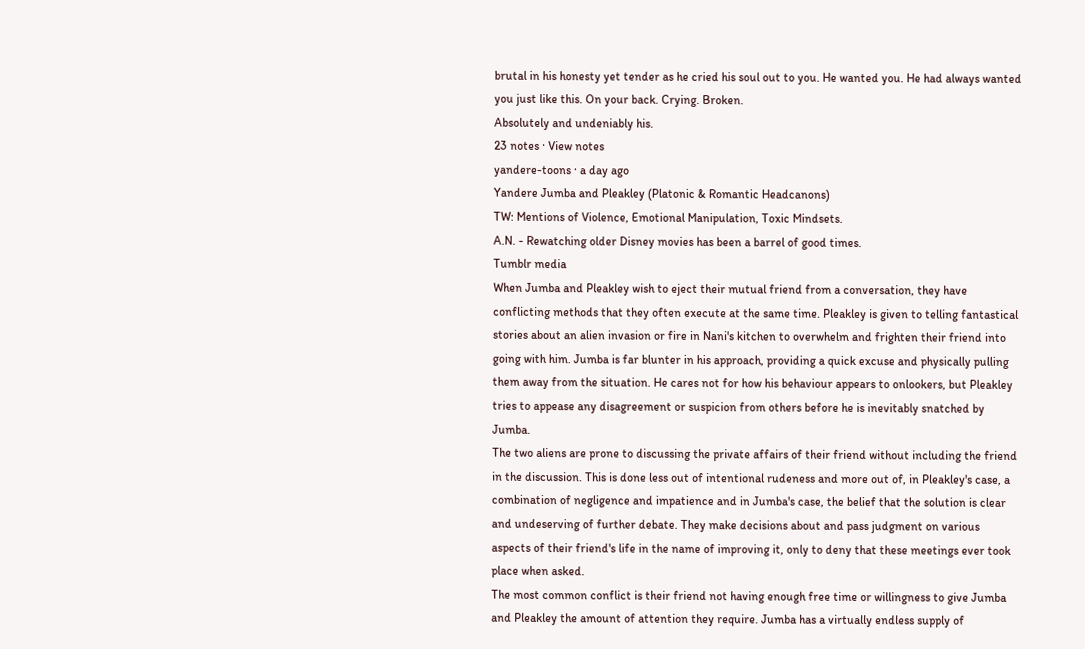brutal in his honesty yet tender as he cried his soul out to you. He wanted you. He had always wanted you just like this. On your back. Crying. Broken.
Absolutely and undeniably his.
23 notes · View notes
yandere-toons · a day ago
Yandere Jumba and Pleakley (Platonic & Romantic Headcanons)
TW: Mentions of Violence, Emotional Manipulation, Toxic Mindsets.
A.N. - Rewatching older Disney movies has been a barrel of good times.
Tumblr media
When Jumba and Pleakley wish to eject their mutual friend from a conversation, they have conflicting methods that they often execute at the same time. Pleakley is given to telling fantastical stories about an alien invasion or fire in Nani's kitchen to overwhelm and frighten their friend into going with him. Jumba is far blunter in his approach, providing a quick excuse and physically pulling them away from the situation. He cares not for how his behaviour appears to onlookers, but Pleakley tries to appease any disagreement or suspicion from others before he is inevitably snatched by Jumba.
The two aliens are prone to discussing the private affairs of their friend without including the friend in the discussion. This is done less out of intentional rudeness and more out of, in Pleakley's case, a combination of negligence and impatience and in Jumba's case, the belief that the solution is clear and undeserving of further debate. They make decisions about and pass judgment on various aspects of their friend's life in the name of improving it, only to deny that these meetings ever took place when asked.
The most common conflict is their friend not having enough free time or willingness to give Jumba and Pleakley the amount of attention they require. Jumba has a virtually endless supply of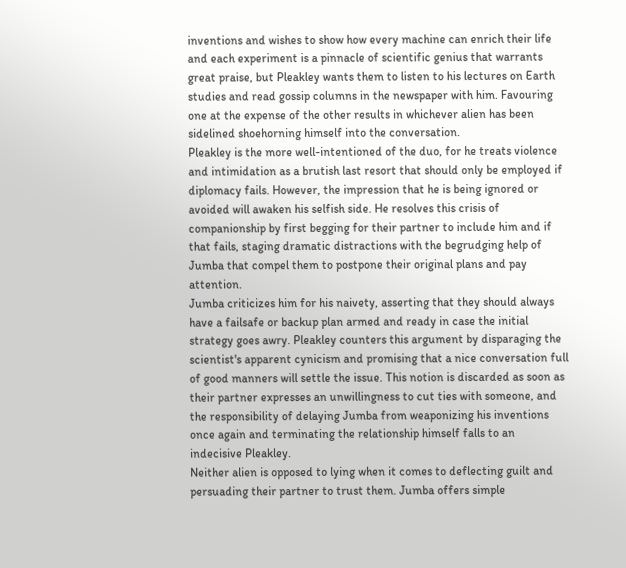inventions and wishes to show how every machine can enrich their life and each experiment is a pinnacle of scientific genius that warrants great praise, but Pleakley wants them to listen to his lectures on Earth studies and read gossip columns in the newspaper with him. Favouring one at the expense of the other results in whichever alien has been sidelined shoehorning himself into the conversation.
Pleakley is the more well-intentioned of the duo, for he treats violence and intimidation as a brutish last resort that should only be employed if diplomacy fails. However, the impression that he is being ignored or avoided will awaken his selfish side. He resolves this crisis of companionship by first begging for their partner to include him and if that fails, staging dramatic distractions with the begrudging help of Jumba that compel them to postpone their original plans and pay attention.
Jumba criticizes him for his naivety, asserting that they should always have a failsafe or backup plan armed and ready in case the initial strategy goes awry. Pleakley counters this argument by disparaging the scientist's apparent cynicism and promising that a nice conversation full of good manners will settle the issue. This notion is discarded as soon as their partner expresses an unwillingness to cut ties with someone, and the responsibility of delaying Jumba from weaponizing his inventions once again and terminating the relationship himself falls to an indecisive Pleakley.
Neither alien is opposed to lying when it comes to deflecting guilt and persuading their partner to trust them. Jumba offers simple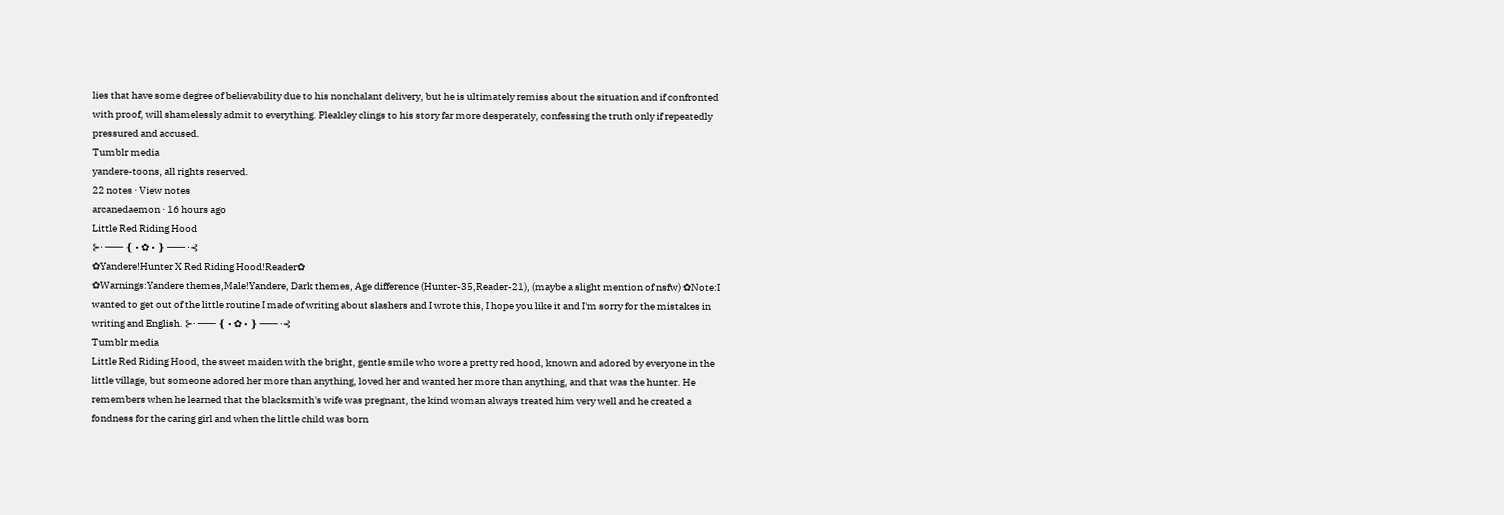lies that have some degree of believability due to his nonchalant delivery, but he is ultimately remiss about the situation and if confronted with proof, will shamelessly admit to everything. Pleakley clings to his story far more desperately, confessing the truth only if repeatedly pressured and accused.
Tumblr media
yandere-toons, all rights reserved.
22 notes · View notes
arcanedaemon · 16 hours ago
Little Red Riding Hood
⊱⋅ ─── ❴ • ✿ • ❵ ─── ⋅⊰
✿Yandere!Hunter X Red Riding Hood!Reader✿
✿Warnings:Yandere themes,Male!Yandere, Dark themes, Age difference (Hunter-35,Reader-21), (maybe a slight mention of nsfw) ✿Note:I wanted to get out of the little routine I made of writing about slashers and I wrote this, I hope you like it and I'm sorry for the mistakes in writing and English. ⊱⋅ ─── ❴ • ✿ • ❵ ─── ⋅⊰
Tumblr media
Little Red Riding Hood, the sweet maiden with the bright, gentle smile who wore a pretty red hood, known and adored by everyone in the little village, but someone adored her more than anything, loved her and wanted her more than anything, and that was the hunter. He remembers when he learned that the blacksmith's wife was pregnant, the kind woman always treated him very well and he created a fondness for the caring girl and when the little child was born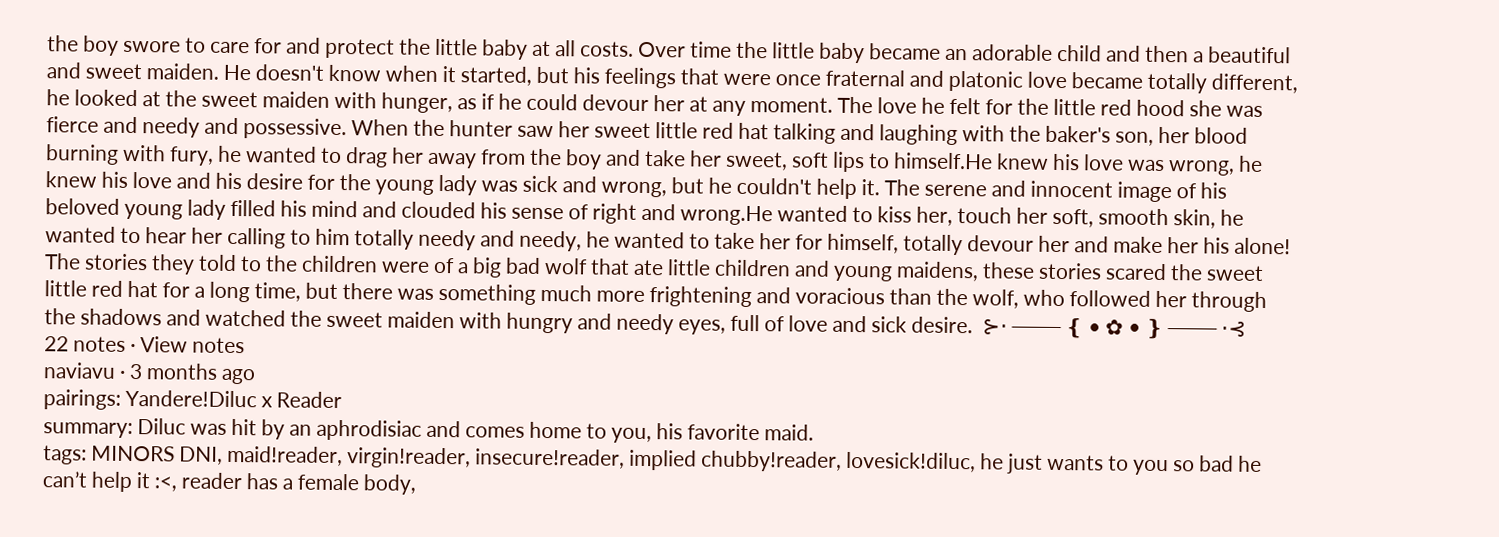the boy swore to care for and protect the little baby at all costs. Over time the little baby became an adorable child and then a beautiful and sweet maiden. He doesn't know when it started, but his feelings that were once fraternal and platonic love became totally different, he looked at the sweet maiden with hunger, as if he could devour her at any moment. The love he felt for the little red hood she was fierce and needy and possessive. When the hunter saw her sweet little red hat talking and laughing with the baker's son, her blood burning with fury, he wanted to drag her away from the boy and take her sweet, soft lips to himself.He knew his love was wrong, he knew his love and his desire for the young lady was sick and wrong, but he couldn't help it. The serene and innocent image of his beloved young lady filled his mind and clouded his sense of right and wrong.He wanted to kiss her, touch her soft, smooth skin, he wanted to hear her calling to him totally needy and needy, he wanted to take her for himself, totally devour her and make her his alone! The stories they told to the children were of a big bad wolf that ate little children and young maidens, these stories scared the sweet little red hat for a long time, but there was something much more frightening and voracious than the wolf, who followed her through the shadows and watched the sweet maiden with hungry and needy eyes, full of love and sick desire.  ⊱⋅ ─── ❴ • ✿ • ❵ ─── ⋅⊰
22 notes · View notes
naviavu · 3 months ago
pairings: Yandere!Diluc x Reader
summary: Diluc was hit by an aphrodisiac and comes home to you, his favorite maid.
tags: MINORS DNI, maid!reader, virgin!reader, insecure!reader, implied chubby!reader, lovesick!diluc, he just wants to you so bad he can’t help it :<, reader has a female body,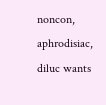noncon, aphrodisiac, diluc wants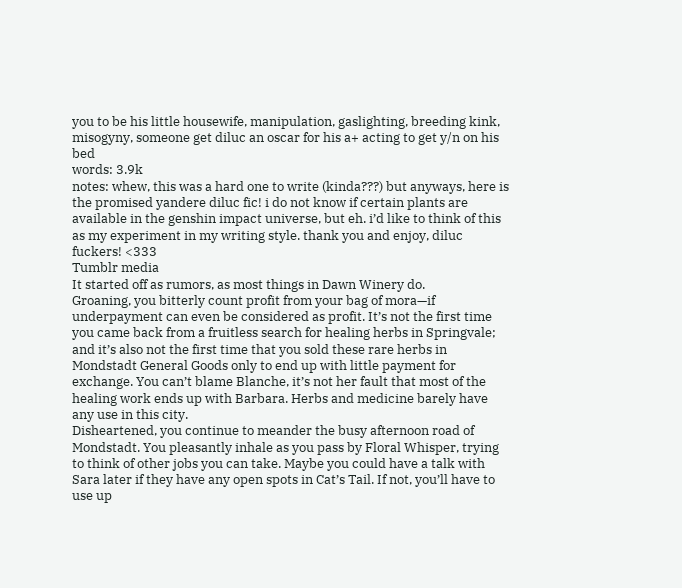you to be his little housewife, manipulation, gaslighting, breeding kink, misogyny, someone get diluc an oscar for his a+ acting to get y/n on his bed
words: 3.9k
notes: whew, this was a hard one to write (kinda???) but anyways, here is the promised yandere diluc fic! i do not know if certain plants are available in the genshin impact universe, but eh. i’d like to think of this as my experiment in my writing style. thank you and enjoy, diluc fuckers! <333
Tumblr media
It started off as rumors, as most things in Dawn Winery do.
Groaning, you bitterly count profit from your bag of mora—if underpayment can even be considered as profit. It’s not the first time you came back from a fruitless search for healing herbs in Springvale; and it’s also not the first time that you sold these rare herbs in Mondstadt General Goods only to end up with little payment for exchange. You can’t blame Blanche, it’s not her fault that most of the healing work ends up with Barbara. Herbs and medicine barely have any use in this city.
Disheartened, you continue to meander the busy afternoon road of Mondstadt. You pleasantly inhale as you pass by Floral Whisper, trying to think of other jobs you can take. Maybe you could have a talk with Sara later if they have any open spots in Cat’s Tail. If not, you’ll have to use up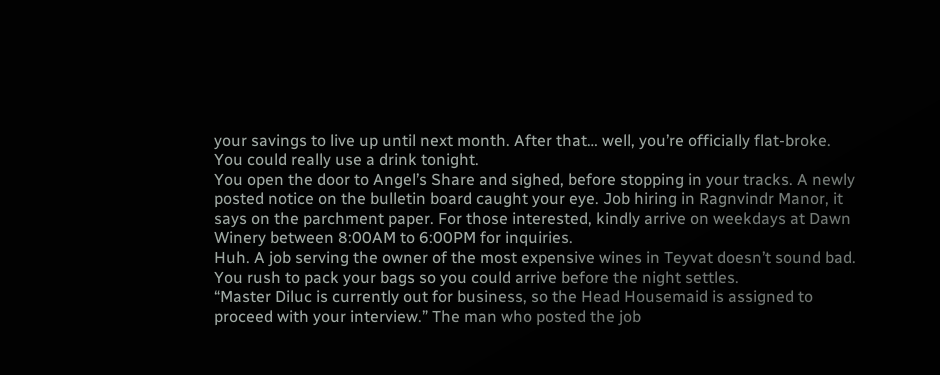your savings to live up until next month. After that… well, you’re officially flat-broke.
You could really use a drink tonight.
You open the door to Angel’s Share and sighed, before stopping in your tracks. A newly posted notice on the bulletin board caught your eye. Job hiring in Ragnvindr Manor, it says on the parchment paper. For those interested, kindly arrive on weekdays at Dawn Winery between 8:00AM to 6:00PM for inquiries.
Huh. A job serving the owner of the most expensive wines in Teyvat doesn’t sound bad.
You rush to pack your bags so you could arrive before the night settles.
“Master Diluc is currently out for business, so the Head Housemaid is assigned to proceed with your interview.” The man who posted the job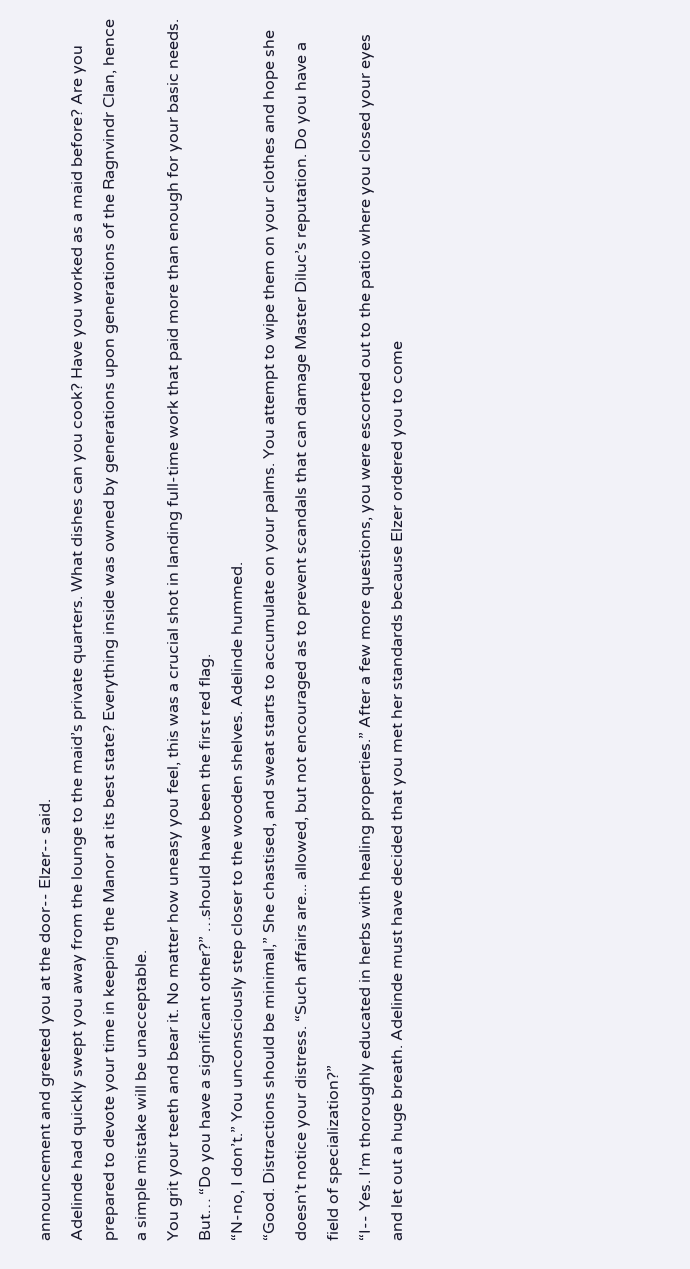announcement and greeted you at the door-- Elzer-- said.
Adelinde had quickly swept you away from the lounge to the maid’s private quarters. What dishes can you cook? Have you worked as a maid before? Are you prepared to devote your time in keeping the Manor at its best state? Everything inside was owned by generations upon generations of the Ragnvindr Clan, hence a simple mistake will be unacceptable.
You grit your teeth and bear it. No matter how uneasy you feel, this was a crucial shot in landing full-time work that paid more than enough for your basic needs.
But… “Do you have a significant other?” …should have been the first red flag.
“N-no, I don’t.” You unconsciously step closer to the wooden shelves. Adelinde hummed.
“Good. Distractions should be minimal,” She chastised, and sweat starts to accumulate on your palms. You attempt to wipe them on your clothes and hope she doesn’t notice your distress. “Such affairs are... allowed, but not encouraged as to prevent scandals that can damage Master Diluc’s reputation. Do you have a field of specialization?”
“I-- Yes. I’m thoroughly educated in herbs with healing properties.” After a few more questions, you were escorted out to the patio where you closed your eyes and let out a huge breath. Adelinde must have decided that you met her standards because Elzer ordered you to come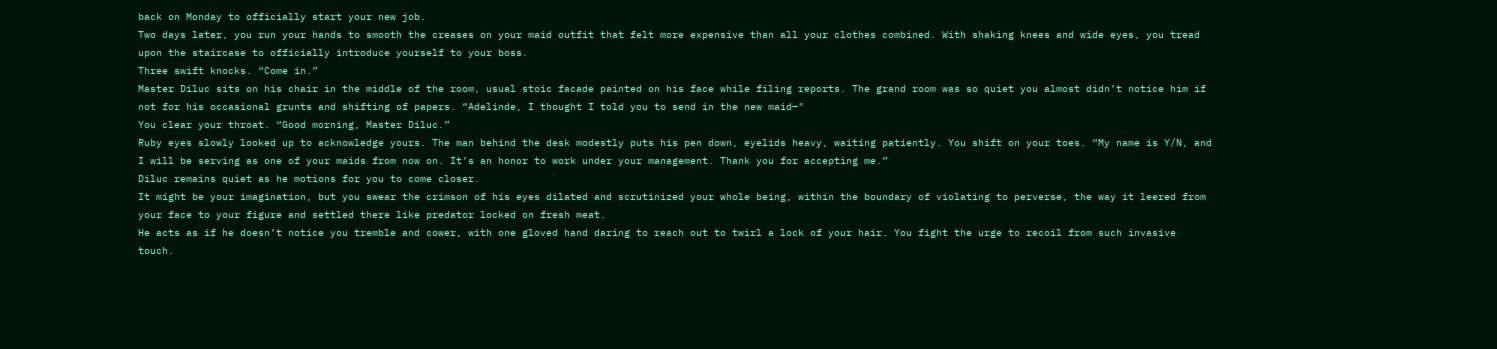back on Monday to officially start your new job.
Two days later, you run your hands to smooth the creases on your maid outfit that felt more expensive than all your clothes combined. With shaking knees and wide eyes, you tread upon the staircase to officially introduce yourself to your boss.
Three swift knocks. “Come in.”
Master Diluc sits on his chair in the middle of the room, usual stoic facade painted on his face while filing reports. The grand room was so quiet you almost didn’t notice him if not for his occasional grunts and shifting of papers. “Adelinde, I thought I told you to send in the new maid—"
You clear your throat. “Good morning, Master Diluc.”
Ruby eyes slowly looked up to acknowledge yours. The man behind the desk modestly puts his pen down, eyelids heavy, waiting patiently. You shift on your toes. “My name is Y/N, and I will be serving as one of your maids from now on. It’s an honor to work under your management. Thank you for accepting me.”
Diluc remains quiet as he motions for you to come closer.
It might be your imagination, but you swear the crimson of his eyes dilated and scrutinized your whole being, within the boundary of violating to perverse, the way it leered from your face to your figure and settled there like predator locked on fresh meat.
He acts as if he doesn’t notice you tremble and cower, with one gloved hand daring to reach out to twirl a lock of your hair. You fight the urge to recoil from such invasive touch.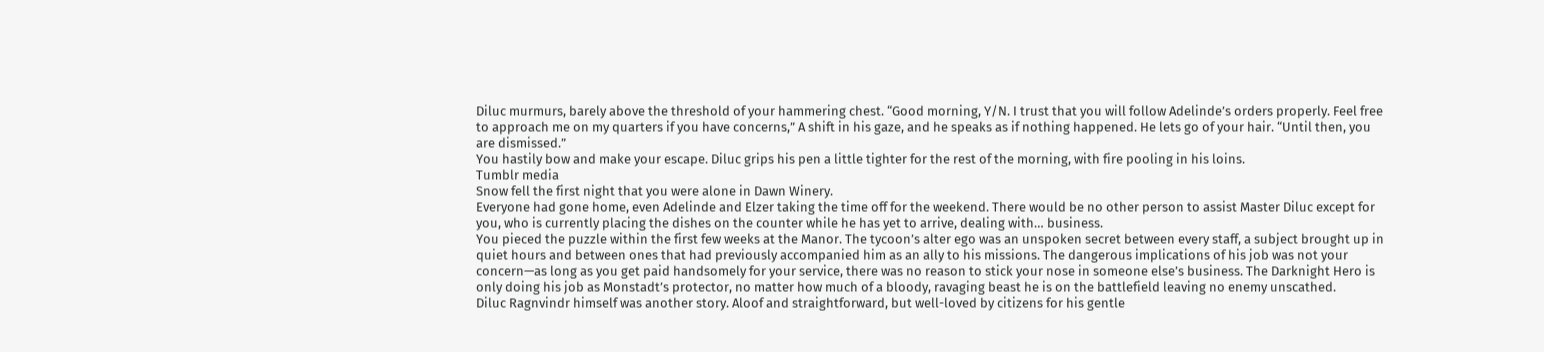Diluc murmurs, barely above the threshold of your hammering chest. “Good morning, Y/N. I trust that you will follow Adelinde’s orders properly. Feel free to approach me on my quarters if you have concerns,” A shift in his gaze, and he speaks as if nothing happened. He lets go of your hair. “Until then, you are dismissed.”
You hastily bow and make your escape. Diluc grips his pen a little tighter for the rest of the morning, with fire pooling in his loins.
Tumblr media
Snow fell the first night that you were alone in Dawn Winery.
Everyone had gone home, even Adelinde and Elzer taking the time off for the weekend. There would be no other person to assist Master Diluc except for you, who is currently placing the dishes on the counter while he has yet to arrive, dealing with… business.
You pieced the puzzle within the first few weeks at the Manor. The tycoon’s alter ego was an unspoken secret between every staff, a subject brought up in quiet hours and between ones that had previously accompanied him as an ally to his missions. The dangerous implications of his job was not your concern—as long as you get paid handsomely for your service, there was no reason to stick your nose in someone else’s business. The Darknight Hero is only doing his job as Monstadt’s protector, no matter how much of a bloody, ravaging beast he is on the battlefield leaving no enemy unscathed.
Diluc Ragnvindr himself was another story. Aloof and straightforward, but well-loved by citizens for his gentle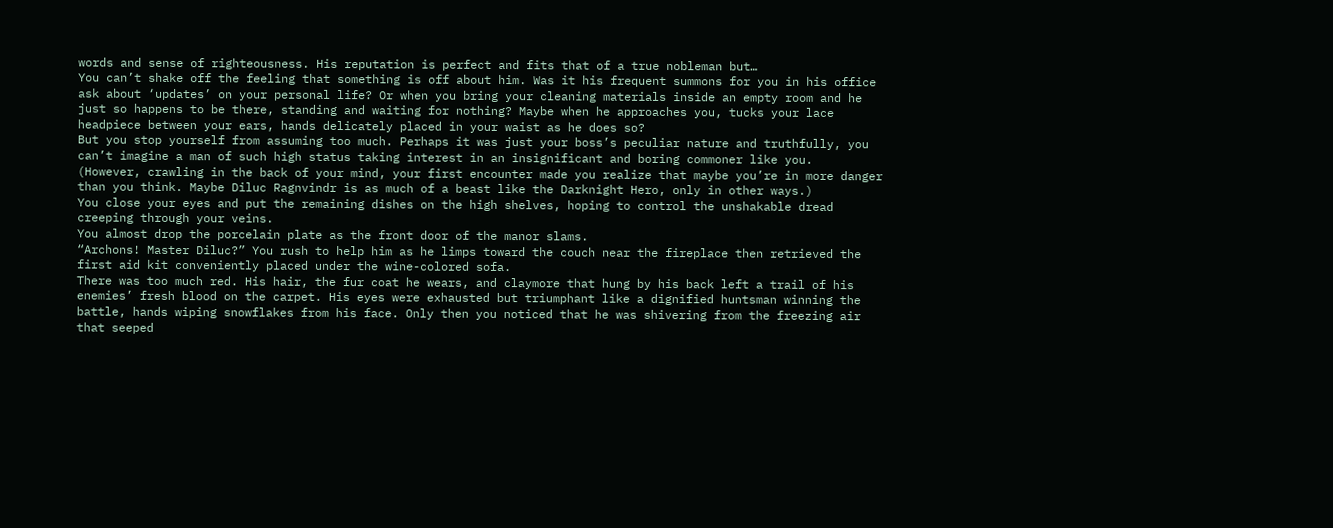words and sense of righteousness. His reputation is perfect and fits that of a true nobleman but…
You can’t shake off the feeling that something is off about him. Was it his frequent summons for you in his office ask about ‘updates’ on your personal life? Or when you bring your cleaning materials inside an empty room and he just so happens to be there, standing and waiting for nothing? Maybe when he approaches you, tucks your lace headpiece between your ears, hands delicately placed in your waist as he does so?
But you stop yourself from assuming too much. Perhaps it was just your boss’s peculiar nature and truthfully, you can’t imagine a man of such high status taking interest in an insignificant and boring commoner like you.
(However, crawling in the back of your mind, your first encounter made you realize that maybe you’re in more danger than you think. Maybe Diluc Ragnvindr is as much of a beast like the Darknight Hero, only in other ways.)
You close your eyes and put the remaining dishes on the high shelves, hoping to control the unshakable dread creeping through your veins.
You almost drop the porcelain plate as the front door of the manor slams.
“Archons! Master Diluc?” You rush to help him as he limps toward the couch near the fireplace then retrieved the first aid kit conveniently placed under the wine-colored sofa.
There was too much red. His hair, the fur coat he wears, and claymore that hung by his back left a trail of his enemies’ fresh blood on the carpet. His eyes were exhausted but triumphant like a dignified huntsman winning the battle, hands wiping snowflakes from his face. Only then you noticed that he was shivering from the freezing air that seeped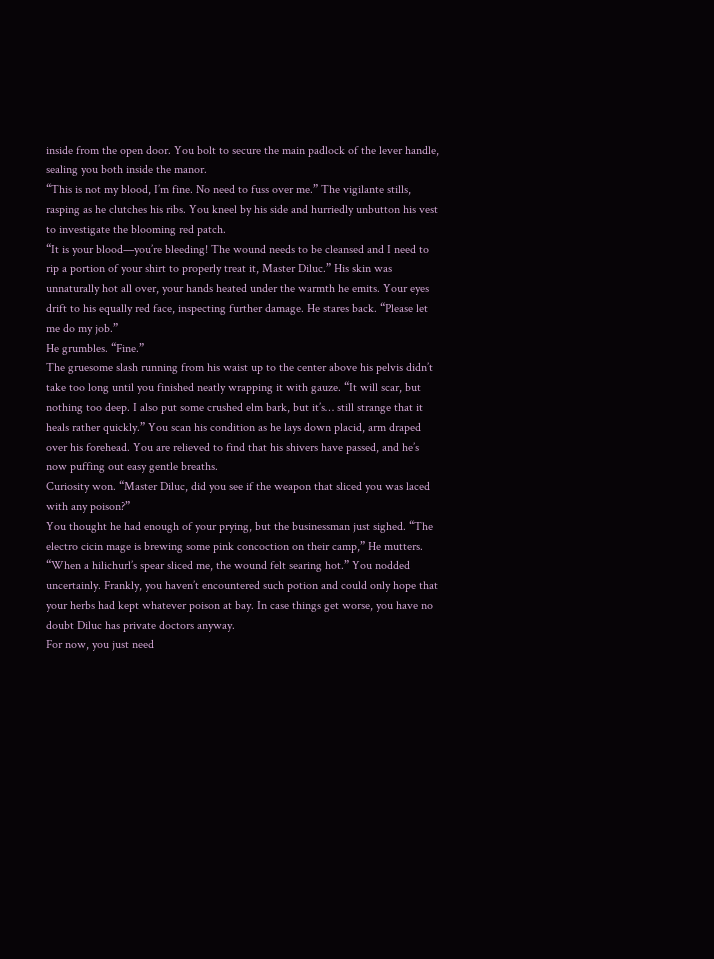inside from the open door. You bolt to secure the main padlock of the lever handle, sealing you both inside the manor.
“This is not my blood, I’m fine. No need to fuss over me.” The vigilante stills, rasping as he clutches his ribs. You kneel by his side and hurriedly unbutton his vest to investigate the blooming red patch.
“It is your blood—you’re bleeding! The wound needs to be cleansed and I need to rip a portion of your shirt to properly treat it, Master Diluc.” His skin was unnaturally hot all over, your hands heated under the warmth he emits. Your eyes drift to his equally red face, inspecting further damage. He stares back. “Please let me do my job.”
He grumbles. “Fine.”
The gruesome slash running from his waist up to the center above his pelvis didn’t take too long until you finished neatly wrapping it with gauze. “It will scar, but nothing too deep. I also put some crushed elm bark, but it’s… still strange that it heals rather quickly.” You scan his condition as he lays down placid, arm draped over his forehead. You are relieved to find that his shivers have passed, and he’s now puffing out easy gentle breaths.
Curiosity won. “Master Diluc, did you see if the weapon that sliced you was laced with any poison?”
You thought he had enough of your prying, but the businessman just sighed. “The electro cicin mage is brewing some pink concoction on their camp,” He mutters. “When a hilichurl’s spear sliced me, the wound felt searing hot.” You nodded uncertainly. Frankly, you haven’t encountered such potion and could only hope that your herbs had kept whatever poison at bay. In case things get worse, you have no doubt Diluc has private doctors anyway.
For now, you just need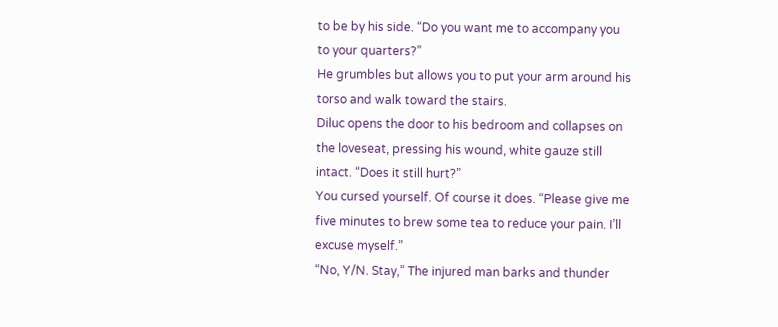to be by his side. “Do you want me to accompany you to your quarters?”
He grumbles but allows you to put your arm around his torso and walk toward the stairs.
Diluc opens the door to his bedroom and collapses on the loveseat, pressing his wound, white gauze still intact. “Does it still hurt?”
You cursed yourself. Of course it does. “Please give me five minutes to brew some tea to reduce your pain. I’ll excuse myself.”
“No, Y/N. Stay,” The injured man barks and thunder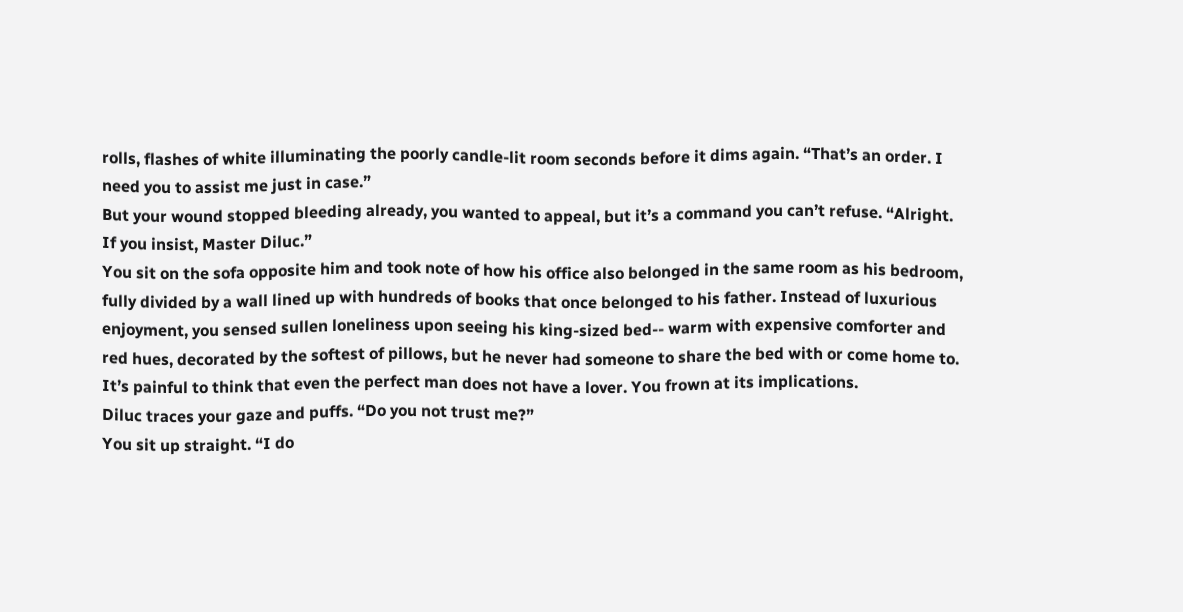rolls, flashes of white illuminating the poorly candle-lit room seconds before it dims again. “That’s an order. I need you to assist me just in case.”
But your wound stopped bleeding already, you wanted to appeal, but it’s a command you can’t refuse. “Alright. If you insist, Master Diluc.”
You sit on the sofa opposite him and took note of how his office also belonged in the same room as his bedroom, fully divided by a wall lined up with hundreds of books that once belonged to his father. Instead of luxurious enjoyment, you sensed sullen loneliness upon seeing his king-sized bed-- warm with expensive comforter and red hues, decorated by the softest of pillows, but he never had someone to share the bed with or come home to.
It’s painful to think that even the perfect man does not have a lover. You frown at its implications.
Diluc traces your gaze and puffs. “Do you not trust me?”
You sit up straight. “I do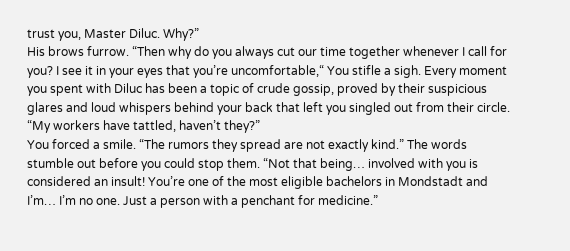trust you, Master Diluc. Why?”
His brows furrow. “Then why do you always cut our time together whenever I call for you? I see it in your eyes that you’re uncomfortable,“ You stifle a sigh. Every moment you spent with Diluc has been a topic of crude gossip, proved by their suspicious glares and loud whispers behind your back that left you singled out from their circle. “My workers have tattled, haven’t they?”
You forced a smile. “The rumors they spread are not exactly kind.” The words stumble out before you could stop them. “Not that being… involved with you is considered an insult! You’re one of the most eligible bachelors in Mondstadt and I’m… I’m no one. Just a person with a penchant for medicine.”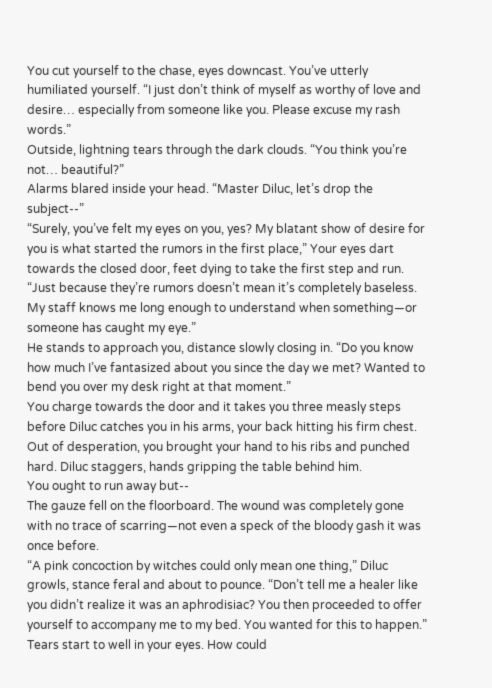You cut yourself to the chase, eyes downcast. You’ve utterly humiliated yourself. “I just don’t think of myself as worthy of love and desire… especially from someone like you. Please excuse my rash words.”
Outside, lightning tears through the dark clouds. “You think you’re not… beautiful?”
Alarms blared inside your head. “Master Diluc, let’s drop the subject--”
“Surely, you’ve felt my eyes on you, yes? My blatant show of desire for you is what started the rumors in the first place,” Your eyes dart towards the closed door, feet dying to take the first step and run. “Just because they’re rumors doesn’t mean it’s completely baseless. My staff knows me long enough to understand when something—or someone has caught my eye.”
He stands to approach you, distance slowly closing in. “Do you know how much I’ve fantasized about you since the day we met? Wanted to bend you over my desk right at that moment.”
You charge towards the door and it takes you three measly steps before Diluc catches you in his arms, your back hitting his firm chest. Out of desperation, you brought your hand to his ribs and punched hard. Diluc staggers, hands gripping the table behind him.
You ought to run away but--
The gauze fell on the floorboard. The wound was completely gone with no trace of scarring—not even a speck of the bloody gash it was once before.
“A pink concoction by witches could only mean one thing,” Diluc growls, stance feral and about to pounce. “Don’t tell me a healer like you didn’t realize it was an aphrodisiac? You then proceeded to offer yourself to accompany me to my bed. You wanted for this to happen.”
Tears start to well in your eyes. How could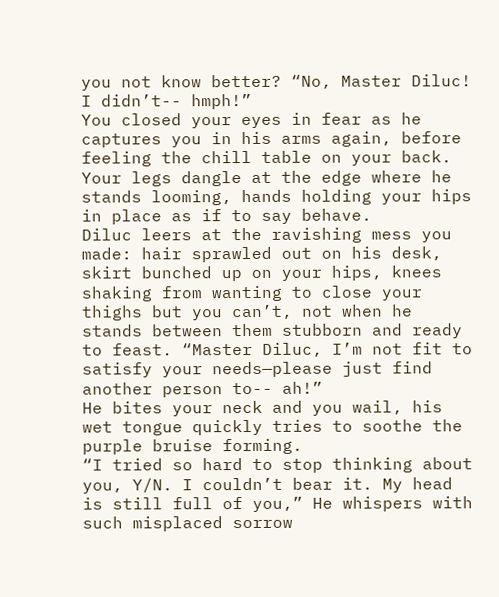you not know better? “No, Master Diluc! I didn’t-- hmph!”
You closed your eyes in fear as he captures you in his arms again, before feeling the chill table on your back. Your legs dangle at the edge where he stands looming, hands holding your hips in place as if to say behave.
Diluc leers at the ravishing mess you made: hair sprawled out on his desk, skirt bunched up on your hips, knees shaking from wanting to close your thighs but you can’t, not when he stands between them stubborn and ready to feast. “Master Diluc, I’m not fit to satisfy your needs—please just find another person to-- ah!”
He bites your neck and you wail, his wet tongue quickly tries to soothe the purple bruise forming.
“I tried so hard to stop thinking about you, Y/N. I couldn’t bear it. My head is still full of you,” He whispers with such misplaced sorrow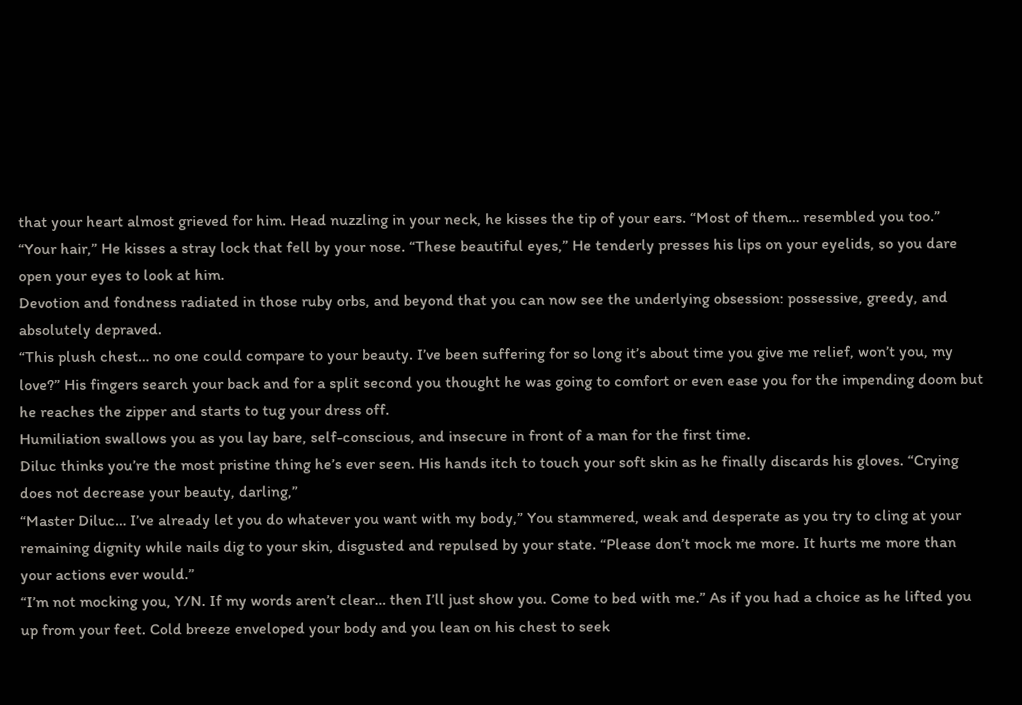that your heart almost grieved for him. Head nuzzling in your neck, he kisses the tip of your ears. “Most of them… resembled you too.”
“Your hair,” He kisses a stray lock that fell by your nose. “These beautiful eyes,” He tenderly presses his lips on your eyelids, so you dare open your eyes to look at him.
Devotion and fondness radiated in those ruby orbs, and beyond that you can now see the underlying obsession: possessive, greedy, and absolutely depraved.
“This plush chest… no one could compare to your beauty. I’ve been suffering for so long it’s about time you give me relief, won’t you, my love?” His fingers search your back and for a split second you thought he was going to comfort or even ease you for the impending doom but he reaches the zipper and starts to tug your dress off.
Humiliation swallows you as you lay bare, self-conscious, and insecure in front of a man for the first time.
Diluc thinks you’re the most pristine thing he’s ever seen. His hands itch to touch your soft skin as he finally discards his gloves. “Crying does not decrease your beauty, darling,”
“Master Diluc… I’ve already let you do whatever you want with my body,” You stammered, weak and desperate as you try to cling at your remaining dignity while nails dig to your skin, disgusted and repulsed by your state. “Please don’t mock me more. It hurts me more than your actions ever would.”
“I’m not mocking you, Y/N. If my words aren’t clear… then I’ll just show you. Come to bed with me.” As if you had a choice as he lifted you up from your feet. Cold breeze enveloped your body and you lean on his chest to seek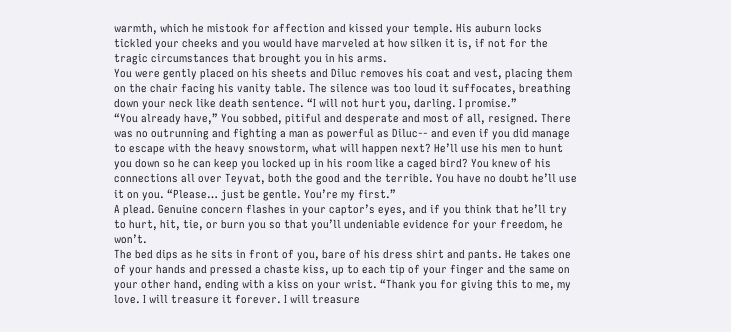warmth, which he mistook for affection and kissed your temple. His auburn locks tickled your cheeks and you would have marveled at how silken it is, if not for the tragic circumstances that brought you in his arms.
You were gently placed on his sheets and Diluc removes his coat and vest, placing them on the chair facing his vanity table. The silence was too loud it suffocates, breathing down your neck like death sentence. “I will not hurt you, darling. I promise.”
“You already have,” You sobbed, pitiful and desperate and most of all, resigned. There was no outrunning and fighting a man as powerful as Diluc-- and even if you did manage to escape with the heavy snowstorm, what will happen next? He’ll use his men to hunt you down so he can keep you locked up in his room like a caged bird? You knew of his connections all over Teyvat, both the good and the terrible. You have no doubt he’ll use it on you. “Please… just be gentle. You’re my first.”
A plead. Genuine concern flashes in your captor’s eyes, and if you think that he’ll try to hurt, hit, tie, or burn you so that you’ll undeniable evidence for your freedom, he won’t.
The bed dips as he sits in front of you, bare of his dress shirt and pants. He takes one of your hands and pressed a chaste kiss, up to each tip of your finger and the same on your other hand, ending with a kiss on your wrist. “Thank you for giving this to me, my love. I will treasure it forever. I will treasure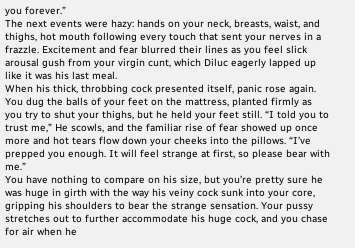you forever.”
The next events were hazy: hands on your neck, breasts, waist, and thighs, hot mouth following every touch that sent your nerves in a frazzle. Excitement and fear blurred their lines as you feel slick arousal gush from your virgin cunt, which Diluc eagerly lapped up like it was his last meal.
When his thick, throbbing cock presented itself, panic rose again. You dug the balls of your feet on the mattress, planted firmly as you try to shut your thighs, but he held your feet still. “I told you to trust me,” He scowls, and the familiar rise of fear showed up once more and hot tears flow down your cheeks into the pillows. “I’ve prepped you enough. It will feel strange at first, so please bear with me.”
You have nothing to compare on his size, but you’re pretty sure he was huge in girth with the way his veiny cock sunk into your core, gripping his shoulders to bear the strange sensation. Your pussy stretches out to further accommodate his huge cock, and you chase for air when he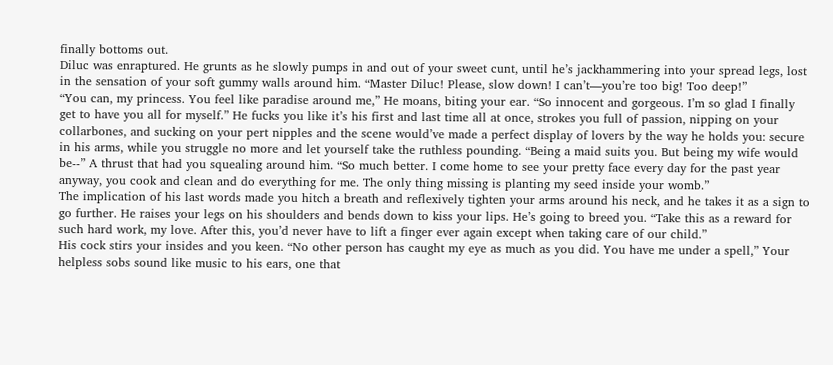finally bottoms out.
Diluc was enraptured. He grunts as he slowly pumps in and out of your sweet cunt, until he’s jackhammering into your spread legs, lost in the sensation of your soft gummy walls around him. “Master Diluc! Please, slow down! I can’t—you’re too big! Too deep!”
“You can, my princess. You feel like paradise around me,” He moans, biting your ear. “So innocent and gorgeous. I’m so glad I finally get to have you all for myself.” He fucks you like it’s his first and last time all at once, strokes you full of passion, nipping on your collarbones, and sucking on your pert nipples and the scene would’ve made a perfect display of lovers by the way he holds you: secure in his arms, while you struggle no more and let yourself take the ruthless pounding. “Being a maid suits you. But being my wife would be--” A thrust that had you squealing around him. “So much better. I come home to see your pretty face every day for the past year anyway, you cook and clean and do everything for me. The only thing missing is planting my seed inside your womb.”
The implication of his last words made you hitch a breath and reflexively tighten your arms around his neck, and he takes it as a sign to go further. He raises your legs on his shoulders and bends down to kiss your lips. He’s going to breed you. “Take this as a reward for such hard work, my love. After this, you’d never have to lift a finger ever again except when taking care of our child.”
His cock stirs your insides and you keen. “No other person has caught my eye as much as you did. You have me under a spell,” Your helpless sobs sound like music to his ears, one that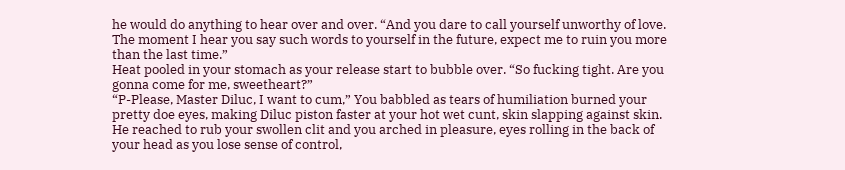he would do anything to hear over and over. “And you dare to call yourself unworthy of love. The moment I hear you say such words to yourself in the future, expect me to ruin you more than the last time.”
Heat pooled in your stomach as your release start to bubble over. “So fucking tight. Are you gonna come for me, sweetheart?”
“P-Please, Master Diluc, I want to cum,” You babbled as tears of humiliation burned your pretty doe eyes, making Diluc piston faster at your hot wet cunt, skin slapping against skin. He reached to rub your swollen clit and you arched in pleasure, eyes rolling in the back of your head as you lose sense of control,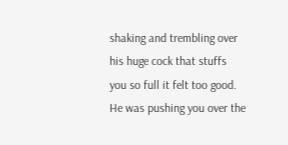shaking and trembling over his huge cock that stuffs you so full it felt too good. He was pushing you over the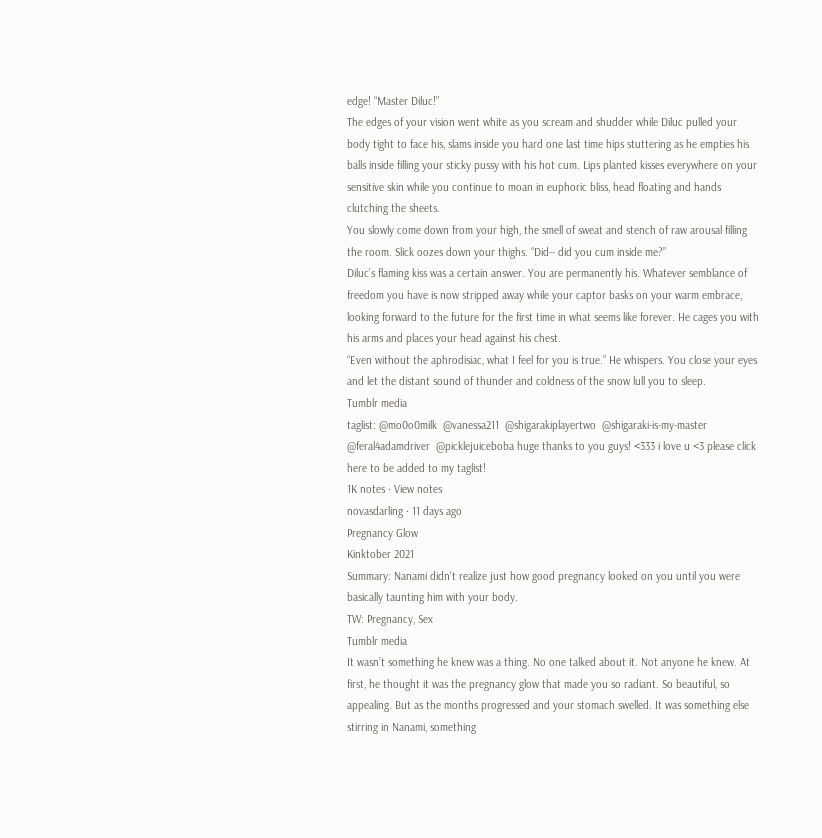edge! “Master Diluc!”
The edges of your vision went white as you scream and shudder while Diluc pulled your body tight to face his, slams inside you hard one last time hips stuttering as he empties his balls inside filling your sticky pussy with his hot cum. Lips planted kisses everywhere on your sensitive skin while you continue to moan in euphoric bliss, head floating and hands clutching the sheets.
You slowly come down from your high, the smell of sweat and stench of raw arousal filling the room. Slick oozes down your thighs. “Did-- did you cum inside me?”
Diluc’s flaming kiss was a certain answer. You are permanently his. Whatever semblance of freedom you have is now stripped away while your captor basks on your warm embrace, looking forward to the future for the first time in what seems like forever. He cages you with his arms and places your head against his chest.
“Even without the aphrodisiac, what I feel for you is true.” He whispers. You close your eyes and let the distant sound of thunder and coldness of the snow lull you to sleep.
Tumblr media
taglist: @mo0o0milk  @vanessa211  @shigarakiplayertwo  @shigaraki-is-my-master  @feral4adamdriver  @picklejuiceboba huge thanks to you guys! <333 i love u <3 please click here to be added to my taglist!
1K notes · View notes
novasdarling · 11 days ago
Pregnancy Glow
Kinktober 2021
Summary: Nanami didn't realize just how good pregnancy looked on you until you were basically taunting him with your body.
TW: Pregnancy, Sex
Tumblr media
It wasn’t something he knew was a thing. No one talked about it. Not anyone he knew. At first, he thought it was the pregnancy glow that made you so radiant. So beautiful, so appealing. But as the months progressed and your stomach swelled. It was something else stirring in Nanami, something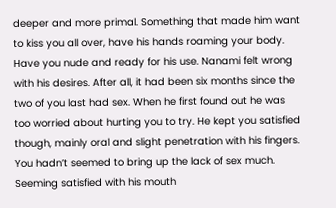deeper and more primal. Something that made him want to kiss you all over, have his hands roaming your body. Have you nude and ready for his use. Nanami felt wrong with his desires. After all, it had been six months since the two of you last had sex. When he first found out he was too worried about hurting you to try. He kept you satisfied though, mainly oral and slight penetration with his fingers. You hadn’t seemed to bring up the lack of sex much. Seeming satisfied with his mouth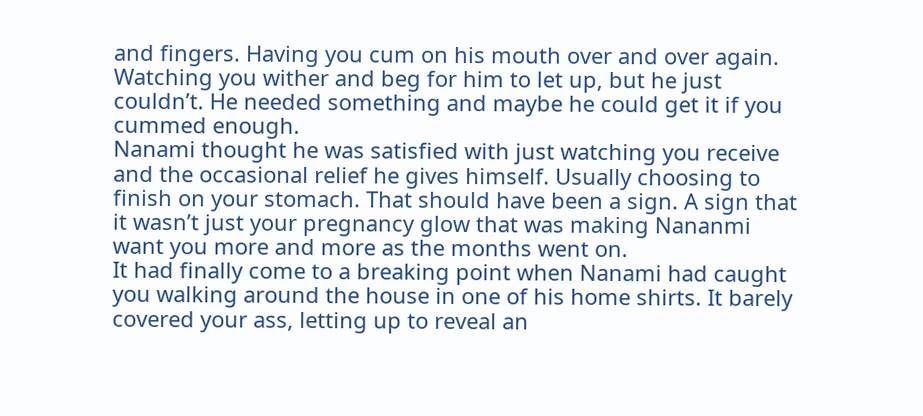and fingers. Having you cum on his mouth over and over again. Watching you wither and beg for him to let up, but he just couldn’t. He needed something and maybe he could get it if you cummed enough.
Nanami thought he was satisfied with just watching you receive and the occasional relief he gives himself. Usually choosing to finish on your stomach. That should have been a sign. A sign that it wasn’t just your pregnancy glow that was making Nananmi want you more and more as the months went on.
It had finally come to a breaking point when Nanami had caught you walking around the house in one of his home shirts. It barely covered your ass, letting up to reveal an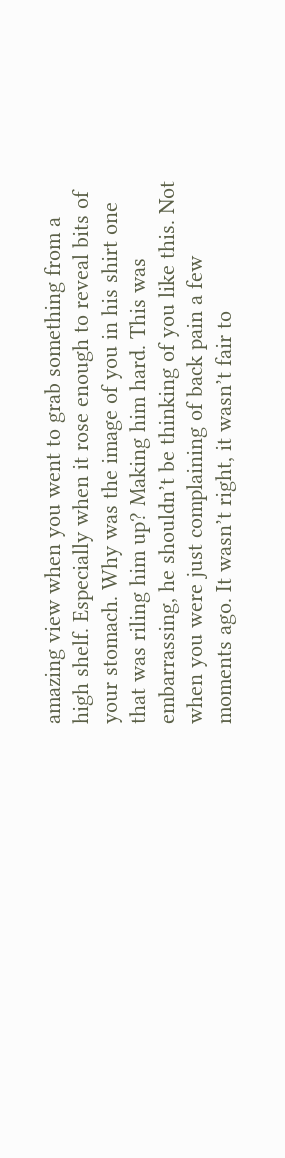amazing view when you went to grab something from a high shelf. Especially when it rose enough to reveal bits of your stomach. Why was the image of you in his shirt one that was riling him up? Making him hard. This was embarrassing, he shouldn’t be thinking of you like this. Not when you were just complaining of back pain a few moments ago. It wasn’t right, it wasn’t fair to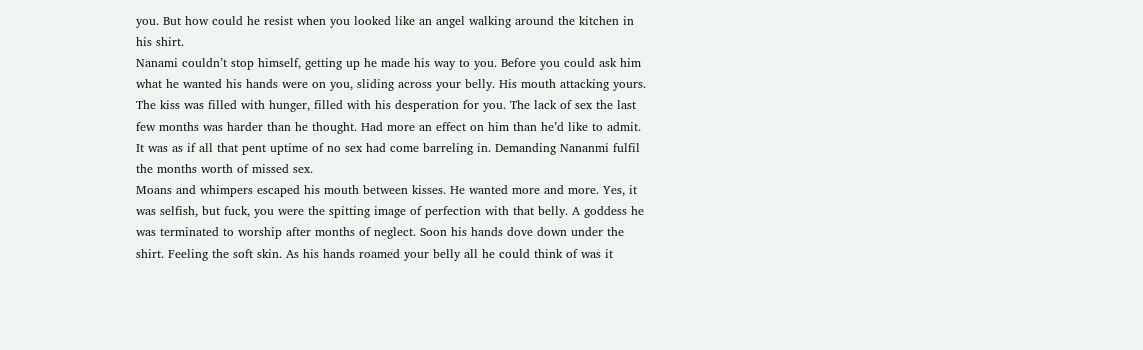you. But how could he resist when you looked like an angel walking around the kitchen in his shirt.
Nanami couldn’t stop himself, getting up he made his way to you. Before you could ask him what he wanted his hands were on you, sliding across your belly. His mouth attacking yours. The kiss was filled with hunger, filled with his desperation for you. The lack of sex the last few months was harder than he thought. Had more an effect on him than he’d like to admit. It was as if all that pent uptime of no sex had come barreling in. Demanding Nananmi fulfil the months worth of missed sex.
Moans and whimpers escaped his mouth between kisses. He wanted more and more. Yes, it was selfish, but fuck, you were the spitting image of perfection with that belly. A goddess he was terminated to worship after months of neglect. Soon his hands dove down under the shirt. Feeling the soft skin. As his hands roamed your belly all he could think of was it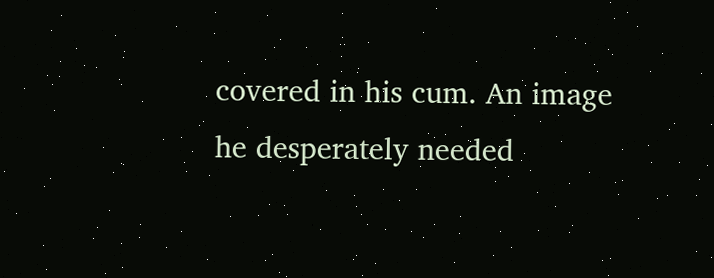covered in his cum. An image he desperately needed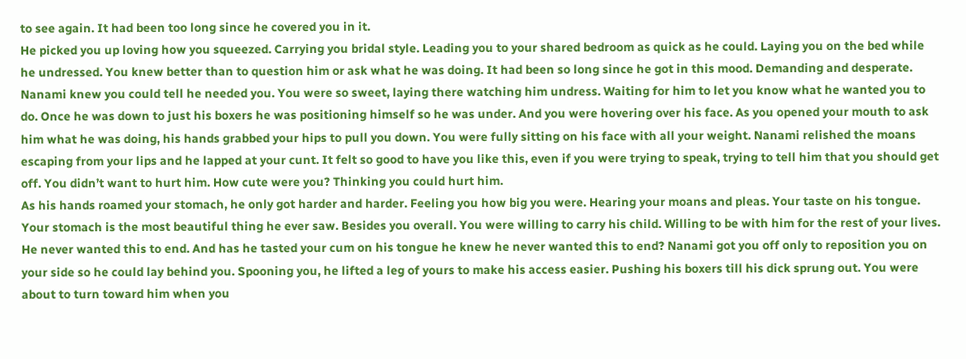to see again. It had been too long since he covered you in it.
He picked you up loving how you squeezed. Carrying you bridal style. Leading you to your shared bedroom as quick as he could. Laying you on the bed while he undressed. You knew better than to question him or ask what he was doing. It had been so long since he got in this mood. Demanding and desperate. Nanami knew you could tell he needed you. You were so sweet, laying there watching him undress. Waiting for him to let you know what he wanted you to do. Once he was down to just his boxers he was positioning himself so he was under. And you were hovering over his face. As you opened your mouth to ask him what he was doing, his hands grabbed your hips to pull you down. You were fully sitting on his face with all your weight. Nanami relished the moans escaping from your lips and he lapped at your cunt. It felt so good to have you like this, even if you were trying to speak, trying to tell him that you should get off. You didn’t want to hurt him. How cute were you? Thinking you could hurt him.
As his hands roamed your stomach, he only got harder and harder. Feeling you how big you were. Hearing your moans and pleas. Your taste on his tongue. Your stomach is the most beautiful thing he ever saw. Besides you overall. You were willing to carry his child. Willing to be with him for the rest of your lives. He never wanted this to end. And has he tasted your cum on his tongue he knew he never wanted this to end? Nanami got you off only to reposition you on your side so he could lay behind you. Spooning you, he lifted a leg of yours to make his access easier. Pushing his boxers till his dick sprung out. You were about to turn toward him when you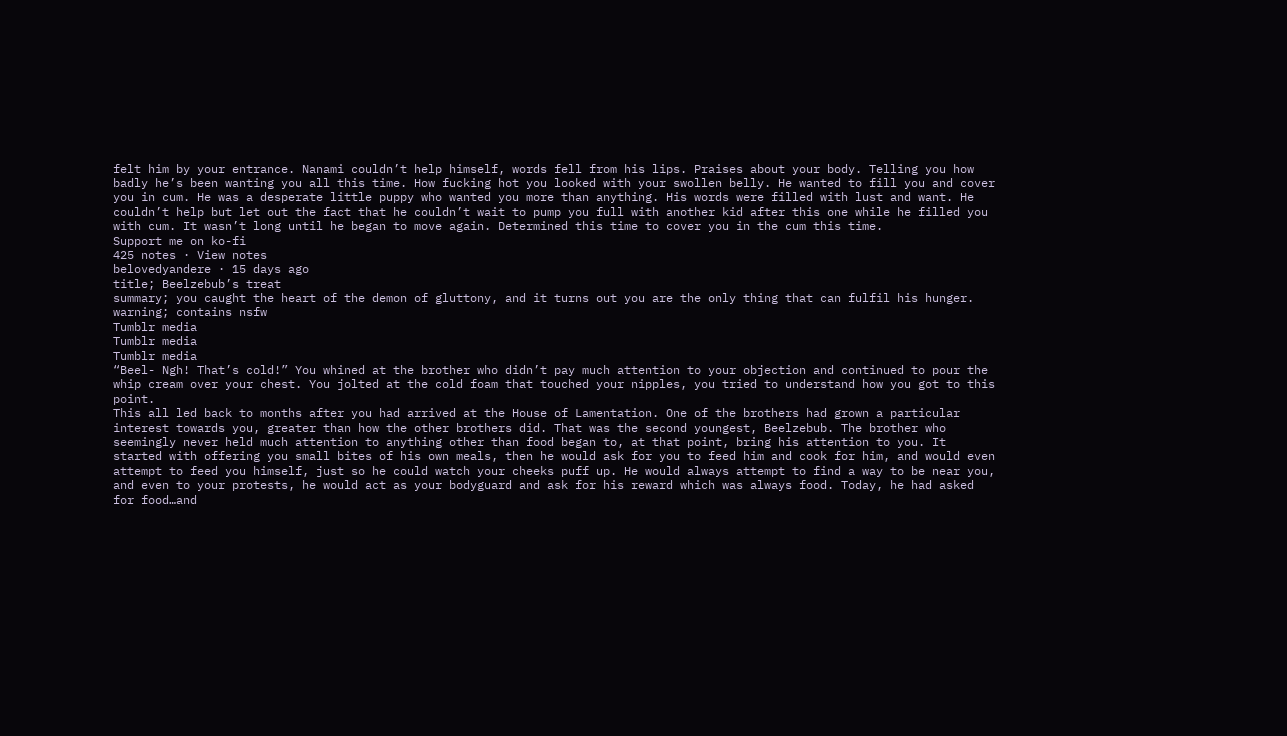felt him by your entrance. Nanami couldn’t help himself, words fell from his lips. Praises about your body. Telling you how badly he’s been wanting you all this time. How fucking hot you looked with your swollen belly. He wanted to fill you and cover you in cum. He was a desperate little puppy who wanted you more than anything. His words were filled with lust and want. He couldn’t help but let out the fact that he couldn’t wait to pump you full with another kid after this one while he filled you with cum. It wasn’t long until he began to move again. Determined this time to cover you in the cum this time.
Support me on ko-fi
425 notes · View notes
belovedyandere · 15 days ago
title; Beelzebub’s treat
summary; you caught the heart of the demon of gluttony, and it turns out you are the only thing that can fulfil his hunger.
warning; contains nsfw
Tumblr media
Tumblr media
Tumblr media
“Beel- Ngh! That’s cold!” You whined at the brother who didn’t pay much attention to your objection and continued to pour the whip cream over your chest. You jolted at the cold foam that touched your nipples, you tried to understand how you got to this point.
This all led back to months after you had arrived at the House of Lamentation. One of the brothers had grown a particular interest towards you, greater than how the other brothers did. That was the second youngest, Beelzebub. The brother who seemingly never held much attention to anything other than food began to, at that point, bring his attention to you. It started with offering you small bites of his own meals, then he would ask for you to feed him and cook for him, and would even attempt to feed you himself, just so he could watch your cheeks puff up. He would always attempt to find a way to be near you, and even to your protests, he would act as your bodyguard and ask for his reward which was always food. Today, he had asked for food…and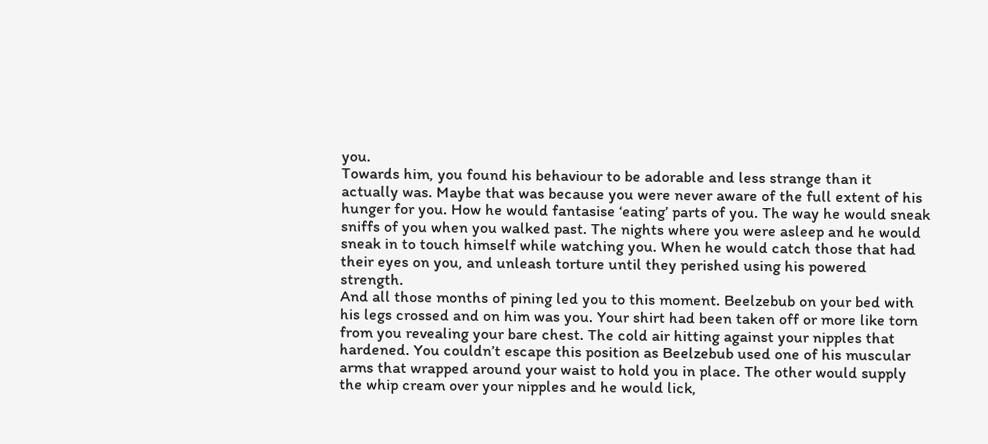you.
Towards him, you found his behaviour to be adorable and less strange than it actually was. Maybe that was because you were never aware of the full extent of his hunger for you. How he would fantasise ‘eating’ parts of you. The way he would sneak sniffs of you when you walked past. The nights where you were asleep and he would sneak in to touch himself while watching you. When he would catch those that had their eyes on you, and unleash torture until they perished using his powered strength.
And all those months of pining led you to this moment. Beelzebub on your bed with his legs crossed and on him was you. Your shirt had been taken off or more like torn from you revealing your bare chest. The cold air hitting against your nipples that hardened. You couldn’t escape this position as Beelzebub used one of his muscular arms that wrapped around your waist to hold you in place. The other would supply the whip cream over your nipples and he would lick,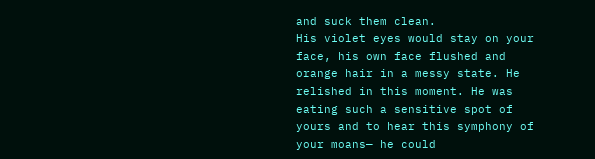and suck them clean.
His violet eyes would stay on your face, his own face flushed and orange hair in a messy state. He relished in this moment. He was eating such a sensitive spot of yours and to hear this symphony of your moans— he could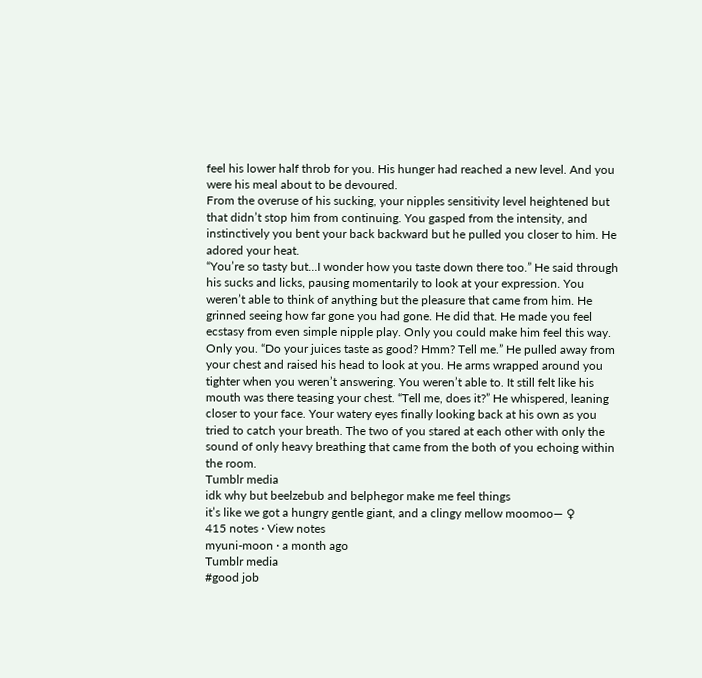feel his lower half throb for you. His hunger had reached a new level. And you were his meal about to be devoured.
From the overuse of his sucking, your nipples sensitivity level heightened but that didn’t stop him from continuing. You gasped from the intensity, and instinctively you bent your back backward but he pulled you closer to him. He adored your heat.
“You’re so tasty but…I wonder how you taste down there too.” He said through his sucks and licks, pausing momentarily to look at your expression. You weren’t able to think of anything but the pleasure that came from him. He grinned seeing how far gone you had gone. He did that. He made you feel ecstasy from even simple nipple play. Only you could make him feel this way. Only you. “Do your juices taste as good? Hmm? Tell me.” He pulled away from your chest and raised his head to look at you. He arms wrapped around you tighter when you weren’t answering. You weren’t able to. It still felt like his mouth was there teasing your chest. “Tell me, does it?” He whispered, leaning closer to your face. Your watery eyes finally looking back at his own as you tried to catch your breath. The two of you stared at each other with only the sound of only heavy breathing that came from the both of you echoing within the room.
Tumblr media
idk why but beelzebub and belphegor make me feel things
it’s like we got a hungry gentle giant, and a clingy mellow moomoo— ♀
415 notes · View notes
myuni-moon · a month ago
Tumblr media
#good job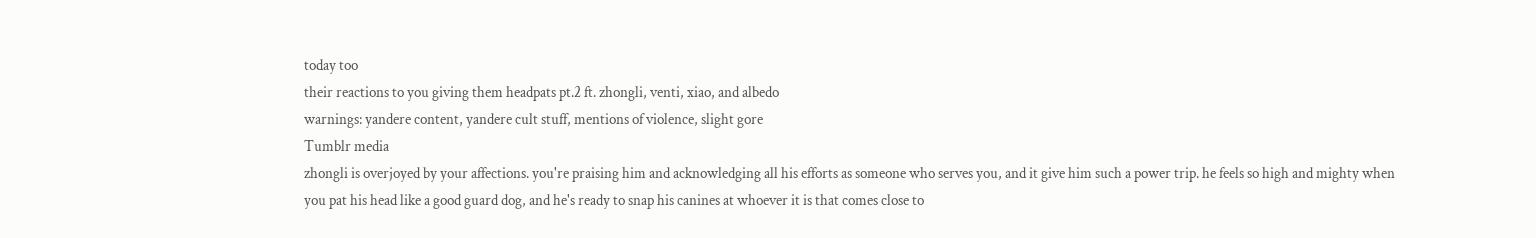today too
their reactions to you giving them headpats pt.2 ft. zhongli, venti, xiao, and albedo
warnings: yandere content, yandere cult stuff, mentions of violence, slight gore
Tumblr media
zhongli is overjoyed by your affections. you're praising him and acknowledging all his efforts as someone who serves you, and it give him such a power trip. he feels so high and mighty when you pat his head like a good guard dog, and he's ready to snap his canines at whoever it is that comes close to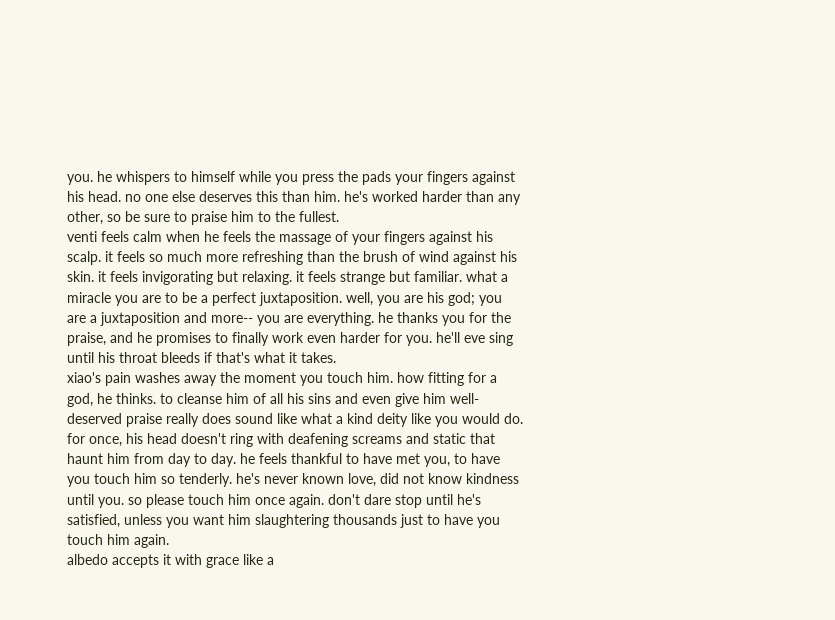you. he whispers to himself while you press the pads your fingers against his head. no one else deserves this than him. he's worked harder than any other, so be sure to praise him to the fullest.
venti feels calm when he feels the massage of your fingers against his scalp. it feels so much more refreshing than the brush of wind against his skin. it feels invigorating but relaxing. it feels strange but familiar. what a miracle you are to be a perfect juxtaposition. well, you are his god; you are a juxtaposition and more-- you are everything. he thanks you for the praise, and he promises to finally work even harder for you. he'll eve sing until his throat bleeds if that's what it takes.
xiao's pain washes away the moment you touch him. how fitting for a god, he thinks. to cleanse him of all his sins and even give him well-deserved praise really does sound like what a kind deity like you would do. for once, his head doesn't ring with deafening screams and static that haunt him from day to day. he feels thankful to have met you, to have you touch him so tenderly. he's never known love, did not know kindness until you. so please touch him once again. don't dare stop until he's satisfied, unless you want him slaughtering thousands just to have you touch him again.
albedo accepts it with grace like a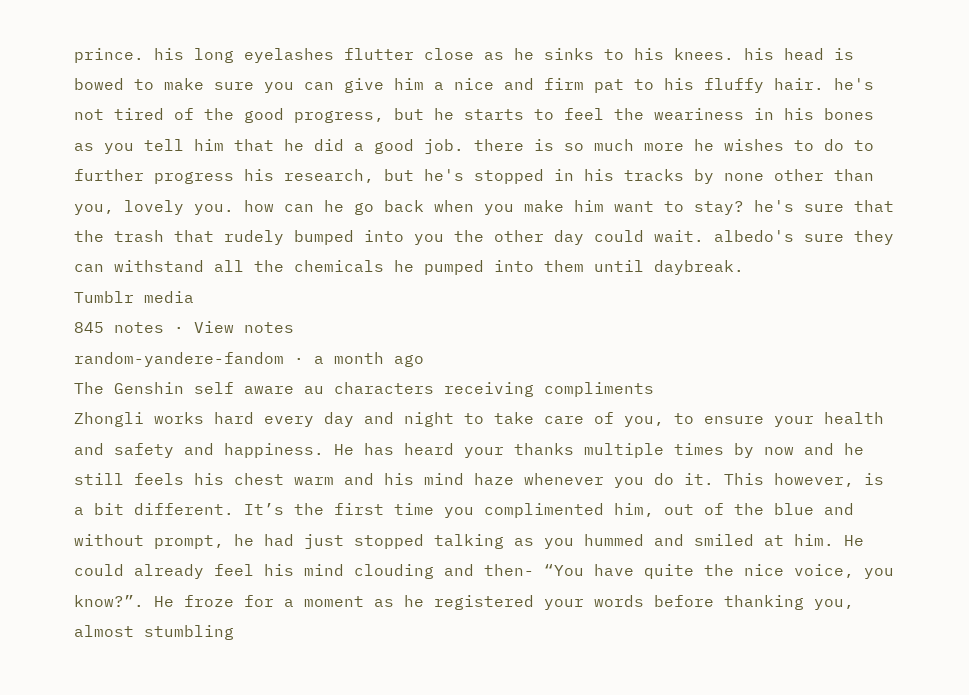prince. his long eyelashes flutter close as he sinks to his knees. his head is bowed to make sure you can give him a nice and firm pat to his fluffy hair. he's not tired of the good progress, but he starts to feel the weariness in his bones as you tell him that he did a good job. there is so much more he wishes to do to further progress his research, but he's stopped in his tracks by none other than you, lovely you. how can he go back when you make him want to stay? he's sure that the trash that rudely bumped into you the other day could wait. albedo's sure they can withstand all the chemicals he pumped into them until daybreak.
Tumblr media
845 notes · View notes
random-yandere-fandom · a month ago
The Genshin self aware au characters receiving compliments
Zhongli works hard every day and night to take care of you, to ensure your health and safety and happiness. He has heard your thanks multiple times by now and he still feels his chest warm and his mind haze whenever you do it. This however, is a bit different. It’s the first time you complimented him, out of the blue and without prompt, he had just stopped talking as you hummed and smiled at him. He could already feel his mind clouding and then- “You have quite the nice voice, you know?”. He froze for a moment as he registered your words before thanking you, almost stumbling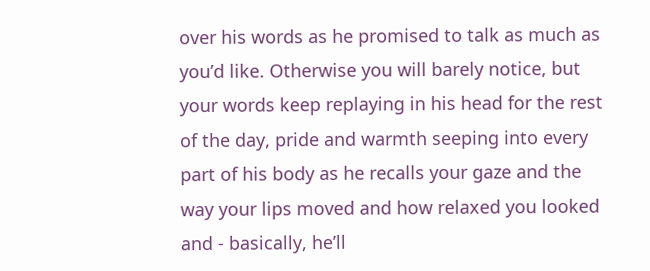over his words as he promised to talk as much as you’d like. Otherwise you will barely notice, but your words keep replaying in his head for the rest of the day, pride and warmth seeping into every part of his body as he recalls your gaze and the way your lips moved and how relaxed you looked and - basically, he’ll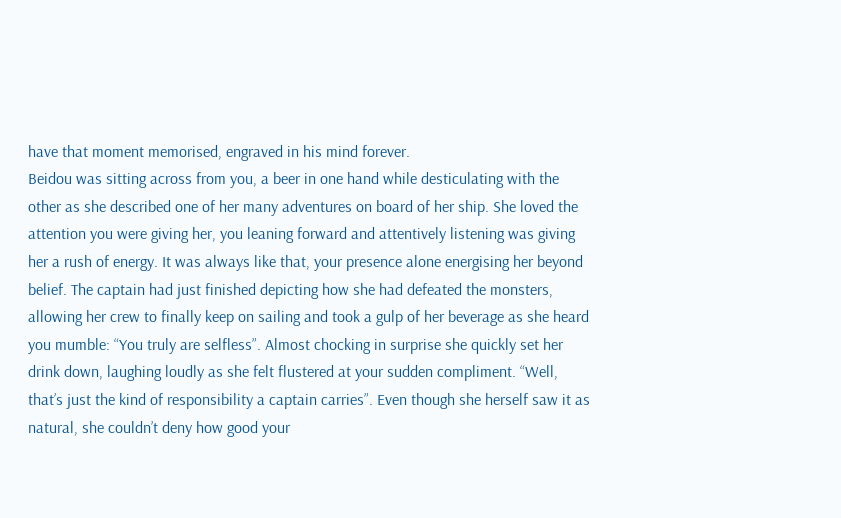have that moment memorised, engraved in his mind forever.
Beidou was sitting across from you, a beer in one hand while desticulating with the other as she described one of her many adventures on board of her ship. She loved the attention you were giving her, you leaning forward and attentively listening was giving her a rush of energy. It was always like that, your presence alone energising her beyond belief. The captain had just finished depicting how she had defeated the monsters, allowing her crew to finally keep on sailing and took a gulp of her beverage as she heard you mumble: “You truly are selfless”. Almost chocking in surprise she quickly set her drink down, laughing loudly as she felt flustered at your sudden compliment. “Well, that’s just the kind of responsibility a captain carries”. Even though she herself saw it as natural, she couldn’t deny how good your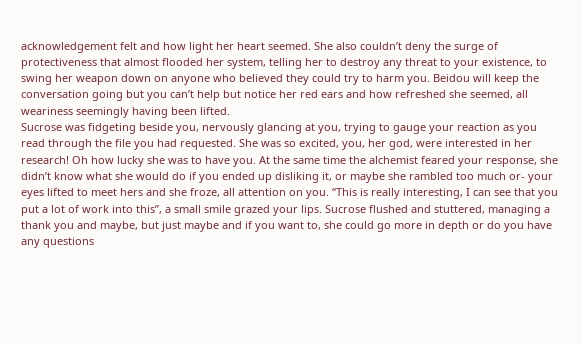acknowledgement felt and how light her heart seemed. She also couldn’t deny the surge of protectiveness that almost flooded her system, telling her to destroy any threat to your existence, to swing her weapon down on anyone who believed they could try to harm you. Beidou will keep the conversation going but you can’t help but notice her red ears and how refreshed she seemed, all weariness seemingly having been lifted.
Sucrose was fidgeting beside you, nervously glancing at you, trying to gauge your reaction as you read through the file you had requested. She was so excited, you, her god, were interested in her research! Oh how lucky she was to have you. At the same time the alchemist feared your response, she didn’t know what she would do if you ended up disliking it, or maybe she rambled too much or- your eyes lifted to meet hers and she froze, all attention on you. “This is really interesting, I can see that you put a lot of work into this”, a small smile grazed your lips. Sucrose flushed and stuttered, managing a thank you and maybe, but just maybe and if you want to, she could go more in depth or do you have any questions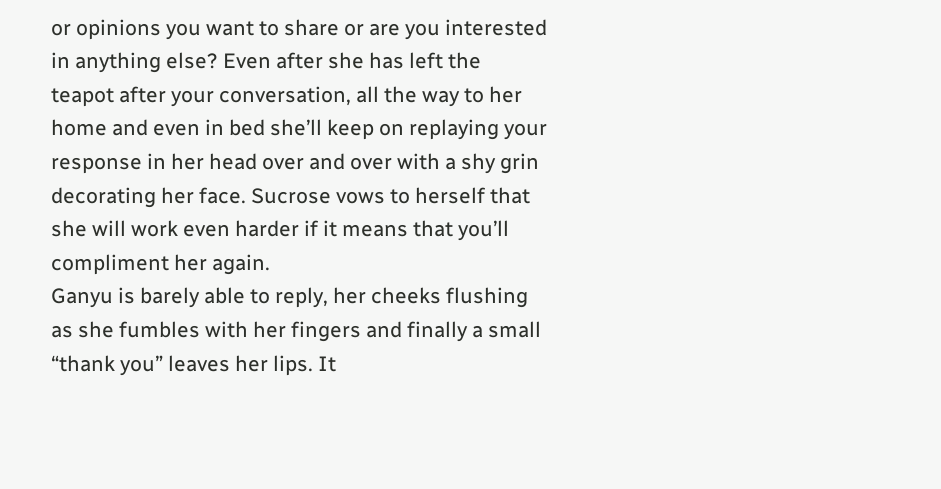or opinions you want to share or are you interested in anything else? Even after she has left the teapot after your conversation, all the way to her home and even in bed she’ll keep on replaying your response in her head over and over with a shy grin decorating her face. Sucrose vows to herself that she will work even harder if it means that you’ll compliment her again.
Ganyu is barely able to reply, her cheeks flushing as she fumbles with her fingers and finally a small “thank you” leaves her lips. It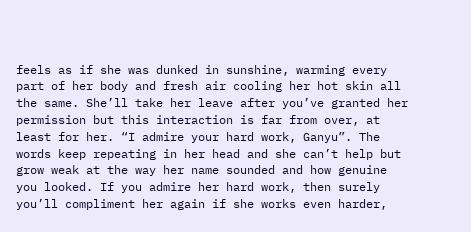feels as if she was dunked in sunshine, warming every part of her body and fresh air cooling her hot skin all the same. She’ll take her leave after you’ve granted her permission but this interaction is far from over, at least for her. “I admire your hard work, Ganyu”. The words keep repeating in her head and she can’t help but grow weak at the way her name sounded and how genuine you looked. If you admire her hard work, then surely you’ll compliment her again if she works even harder,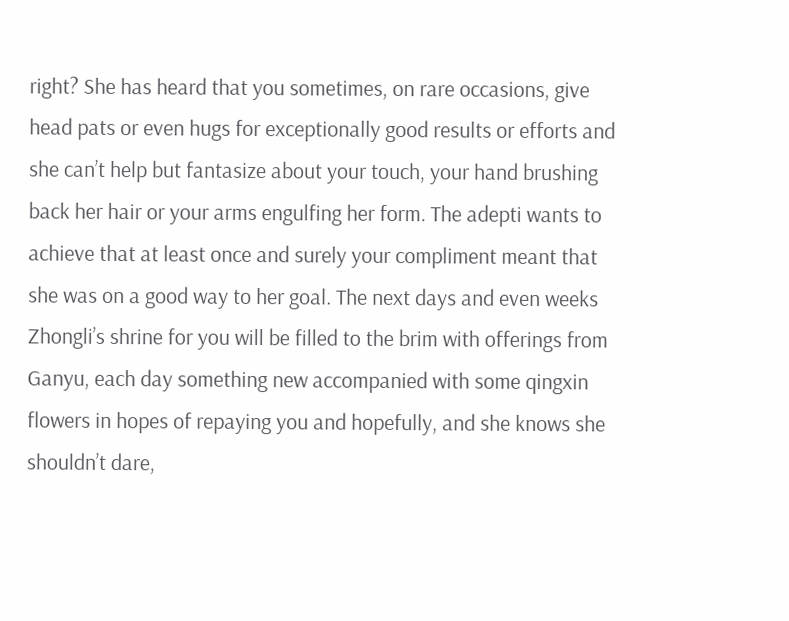right? She has heard that you sometimes, on rare occasions, give head pats or even hugs for exceptionally good results or efforts and she can’t help but fantasize about your touch, your hand brushing back her hair or your arms engulfing her form. The adepti wants to achieve that at least once and surely your compliment meant that she was on a good way to her goal. The next days and even weeks Zhongli’s shrine for you will be filled to the brim with offerings from Ganyu, each day something new accompanied with some qingxin flowers in hopes of repaying you and hopefully, and she knows she shouldn’t dare,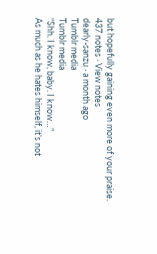but hopefully gaining even more of your praise.
437 notes · View notes
dearly-sanzu · a month ago
Tumblr media
Tumblr media
“Shh. I know, baby. I know…”
As much as he hates himself, it’s not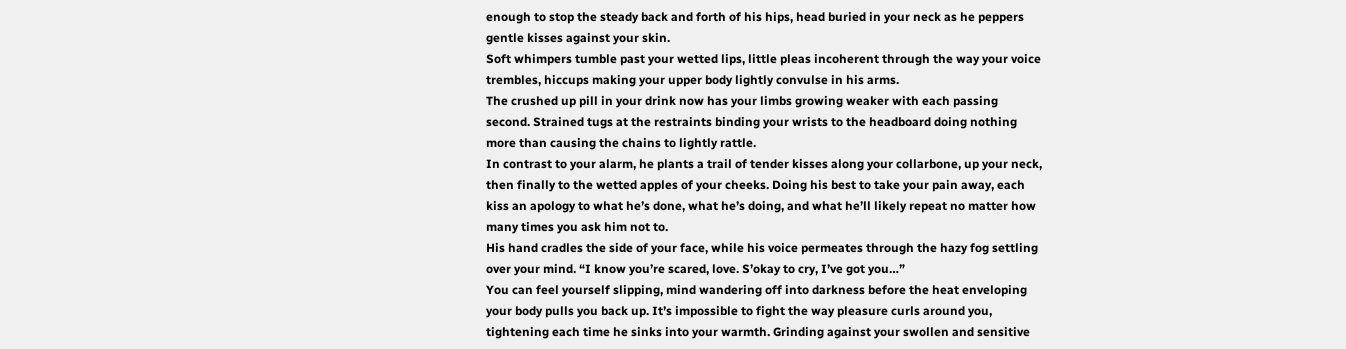enough to stop the steady back and forth of his hips, head buried in your neck as he peppers gentle kisses against your skin.
Soft whimpers tumble past your wetted lips, little pleas incoherent through the way your voice trembles, hiccups making your upper body lightly convulse in his arms.
The crushed up pill in your drink now has your limbs growing weaker with each passing second. Strained tugs at the restraints binding your wrists to the headboard doing nothing more than causing the chains to lightly rattle.
In contrast to your alarm, he plants a trail of tender kisses along your collarbone, up your neck, then finally to the wetted apples of your cheeks. Doing his best to take your pain away, each kiss an apology to what he’s done, what he’s doing, and what he’ll likely repeat no matter how many times you ask him not to.
His hand cradles the side of your face, while his voice permeates through the hazy fog settling over your mind. “I know you’re scared, love. S’okay to cry, I’ve got you…”
You can feel yourself slipping, mind wandering off into darkness before the heat enveloping your body pulls you back up. It’s impossible to fight the way pleasure curls around you, tightening each time he sinks into your warmth. Grinding against your swollen and sensitive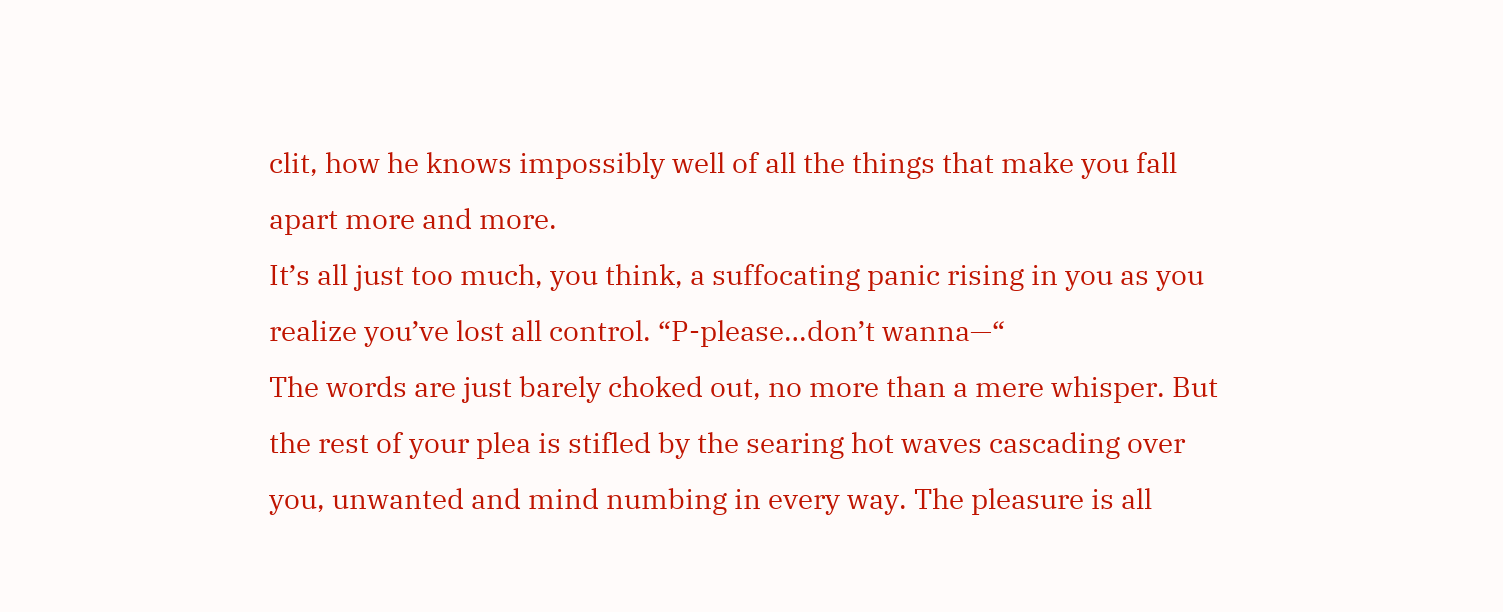clit, how he knows impossibly well of all the things that make you fall apart more and more.
It’s all just too much, you think, a suffocating panic rising in you as you realize you’ve lost all control. “P-please…don’t wanna—“
The words are just barely choked out, no more than a mere whisper. But the rest of your plea is stifled by the searing hot waves cascading over you, unwanted and mind numbing in every way. The pleasure is all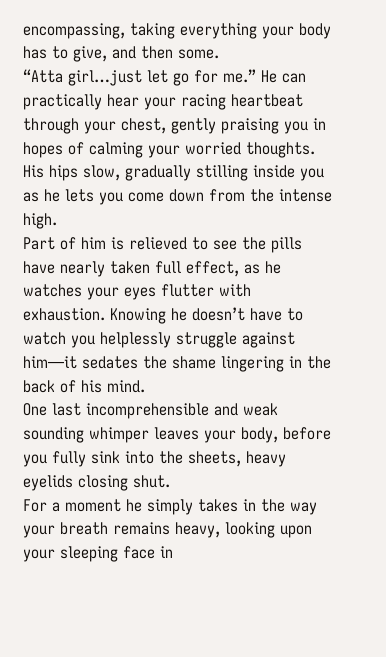encompassing, taking everything your body has to give, and then some.
“Atta girl…just let go for me.” He can practically hear your racing heartbeat through your chest, gently praising you in hopes of calming your worried thoughts. His hips slow, gradually stilling inside you as he lets you come down from the intense high.
Part of him is relieved to see the pills have nearly taken full effect, as he watches your eyes flutter with exhaustion. Knowing he doesn’t have to watch you helplessly struggle against him—it sedates the shame lingering in the back of his mind.
One last incomprehensible and weak sounding whimper leaves your body, before you fully sink into the sheets, heavy eyelids closing shut.
For a moment he simply takes in the way your breath remains heavy, looking upon your sleeping face in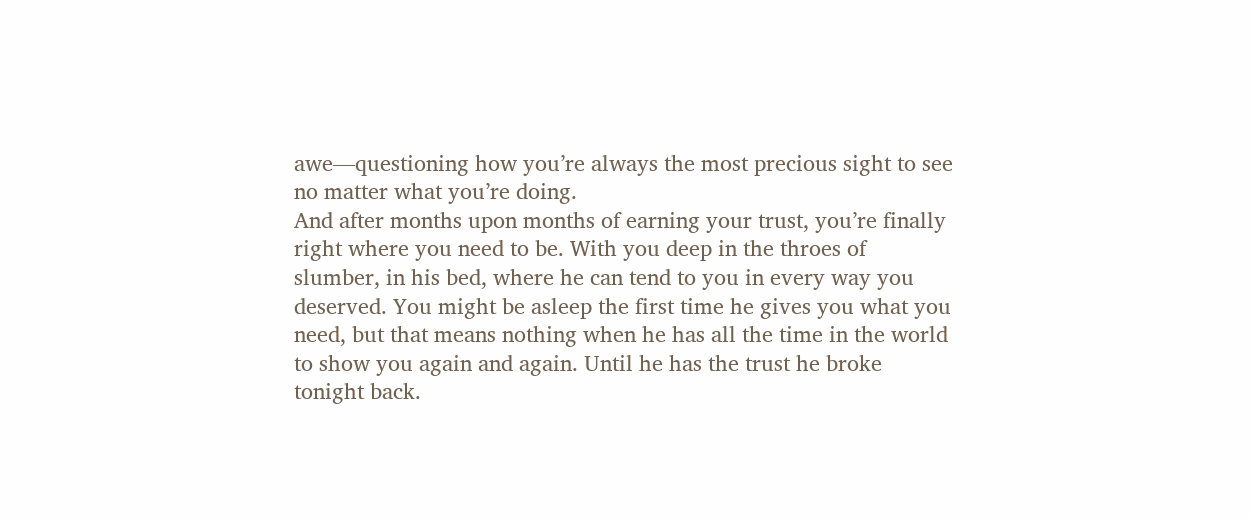awe—questioning how you’re always the most precious sight to see no matter what you’re doing.
And after months upon months of earning your trust, you’re finally right where you need to be. With you deep in the throes of slumber, in his bed, where he can tend to you in every way you deserved. You might be asleep the first time he gives you what you need, but that means nothing when he has all the time in the world to show you again and again. Until he has the trust he broke tonight back.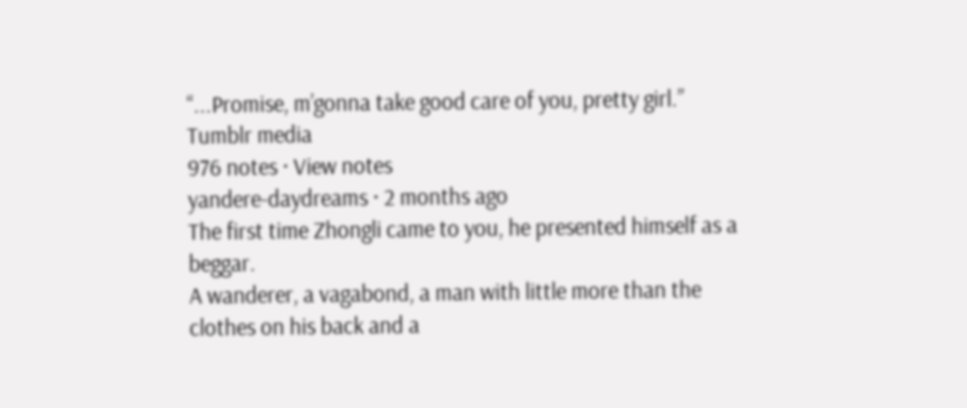“...Promise, m’gonna take good care of you, pretty girl.”
Tumblr media
976 notes · View notes
yandere-daydreams · 2 months ago
The first time Zhongli came to you, he presented himself as a beggar.
A wanderer, a vagabond, a man with little more than the clothes on his back and a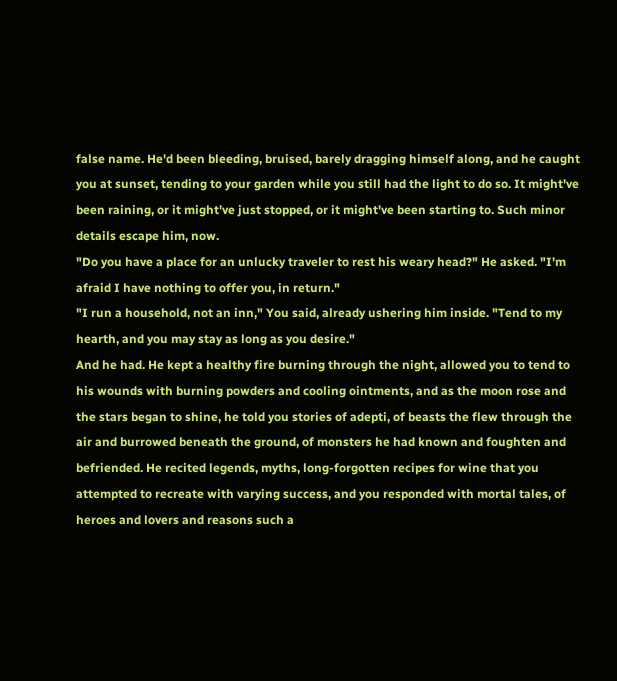false name. He'd been bleeding, bruised, barely dragging himself along, and he caught you at sunset, tending to your garden while you still had the light to do so. It might've been raining, or it might've just stopped, or it might've been starting to. Such minor details escape him, now.
"Do you have a place for an unlucky traveler to rest his weary head?" He asked. "I'm afraid I have nothing to offer you, in return."
"I run a household, not an inn," You said, already ushering him inside. "Tend to my hearth, and you may stay as long as you desire."
And he had. He kept a healthy fire burning through the night, allowed you to tend to his wounds with burning powders and cooling ointments, and as the moon rose and the stars began to shine, he told you stories of adepti, of beasts the flew through the air and burrowed beneath the ground, of monsters he had known and foughten and befriended. He recited legends, myths, long-forgotten recipes for wine that you attempted to recreate with varying success, and you responded with mortal tales, of heroes and lovers and reasons such a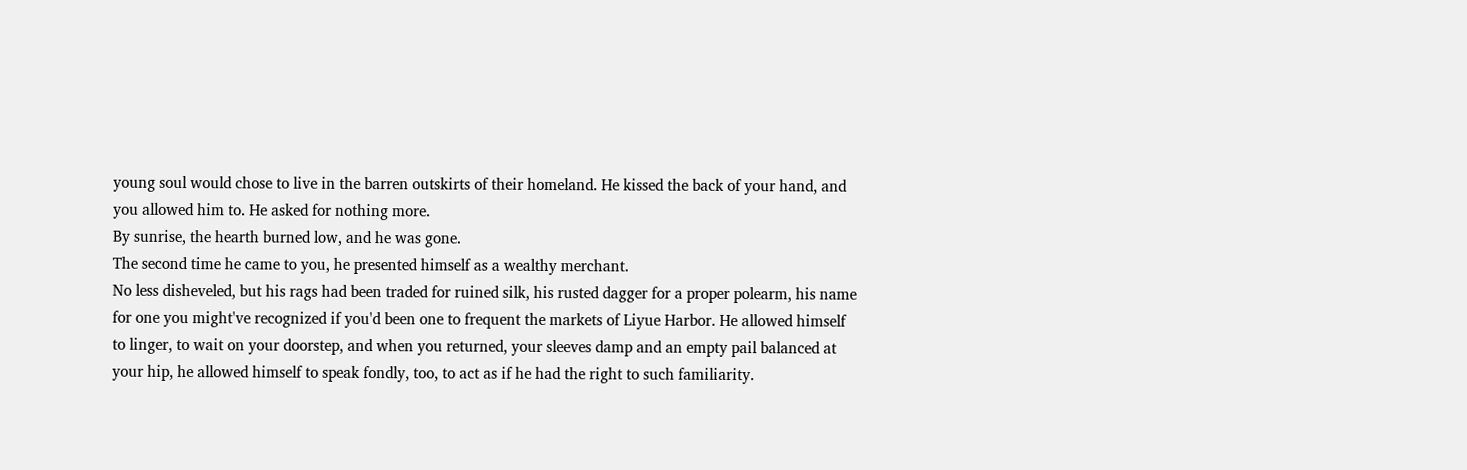young soul would chose to live in the barren outskirts of their homeland. He kissed the back of your hand, and you allowed him to. He asked for nothing more.
By sunrise, the hearth burned low, and he was gone.
The second time he came to you, he presented himself as a wealthy merchant.
No less disheveled, but his rags had been traded for ruined silk, his rusted dagger for a proper polearm, his name for one you might've recognized if you'd been one to frequent the markets of Liyue Harbor. He allowed himself to linger, to wait on your doorstep, and when you returned, your sleeves damp and an empty pail balanced at your hip, he allowed himself to speak fondly, too, to act as if he had the right to such familiarity.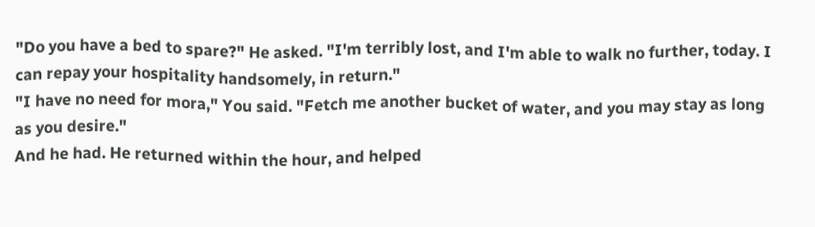"Do you have a bed to spare?" He asked. "I'm terribly lost, and I'm able to walk no further, today. I can repay your hospitality handsomely, in return."
"I have no need for mora," You said. "Fetch me another bucket of water, and you may stay as long as you desire."
And he had. He returned within the hour, and helped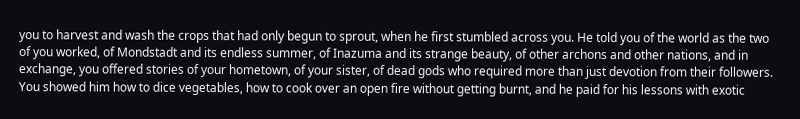you to harvest and wash the crops that had only begun to sprout, when he first stumbled across you. He told you of the world as the two of you worked, of Mondstadt and its endless summer, of Inazuma and its strange beauty, of other archons and other nations, and in exchange, you offered stories of your hometown, of your sister, of dead gods who required more than just devotion from their followers. You showed him how to dice vegetables, how to cook over an open fire without getting burnt, and he paid for his lessons with exotic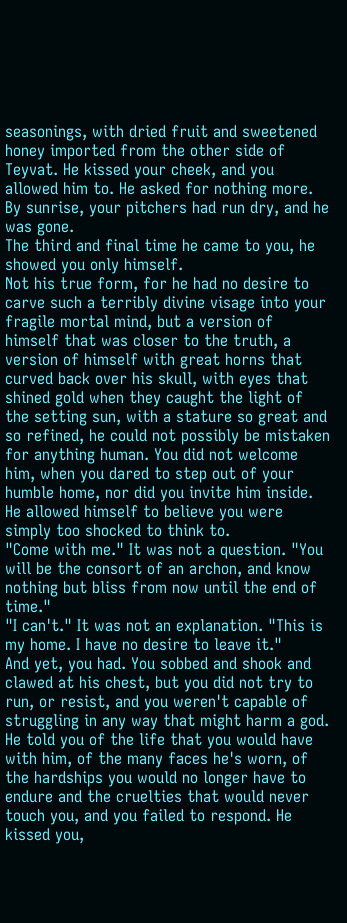seasonings, with dried fruit and sweetened honey imported from the other side of Teyvat. He kissed your cheek, and you allowed him to. He asked for nothing more.
By sunrise, your pitchers had run dry, and he was gone.
The third and final time he came to you, he showed you only himself.
Not his true form, for he had no desire to carve such a terribly divine visage into your fragile mortal mind, but a version of himself that was closer to the truth, a version of himself with great horns that curved back over his skull, with eyes that shined gold when they caught the light of the setting sun, with a stature so great and so refined, he could not possibly be mistaken for anything human. You did not welcome him, when you dared to step out of your humble home, nor did you invite him inside. He allowed himself to believe you were simply too shocked to think to.
"Come with me." It was not a question. "You will be the consort of an archon, and know nothing but bliss from now until the end of time."
"I can't." It was not an explanation. "This is my home. I have no desire to leave it."
And yet, you had. You sobbed and shook and clawed at his chest, but you did not try to run, or resist, and you weren't capable of struggling in any way that might harm a god. He told you of the life that you would have with him, of the many faces he's worn, of the hardships you would no longer have to endure and the cruelties that would never touch you, and you failed to respond. He kissed you,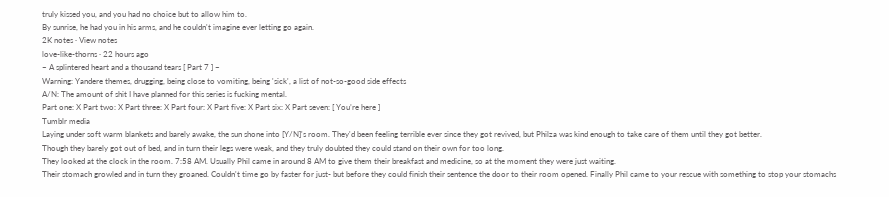truly kissed you, and you had no choice but to allow him to.
By sunrise, he had you in his arms, and he couldn't imagine ever letting go again.
2K notes · View notes
love-like-thorns · 22 hours ago
~ A splintered heart and a thousand tears [ Part 7 ] ~
Warning: Yandere themes, drugging, being close to vomiting, being 'sick', a list of not-so-good side effects
A/N: The amount of shit I have planned for this series is fucking mental.
Part one: X Part two: X Part three: X Part four: X Part five: X Part six: X Part seven: [ You’re here ]
Tumblr media
Laying under soft warm blankets and barely awake, the sun shone into [Y/N]'s room. They'd been feeling terrible ever since they got revived, but Philza was kind enough to take care of them until they got better.
Though they barely got out of bed, and in turn their legs were weak, and they truly doubted they could stand on their own for too long.
They looked at the clock in the room. 7:58 AM. Usually Phil came in around 8 AM to give them their breakfast and medicine, so at the moment they were just waiting.
Their stomach growled and in turn they groaned. Couldn't time go by faster for just- but before they could finish their sentence the door to their room opened. Finally Phil came to your rescue with something to stop your stomachs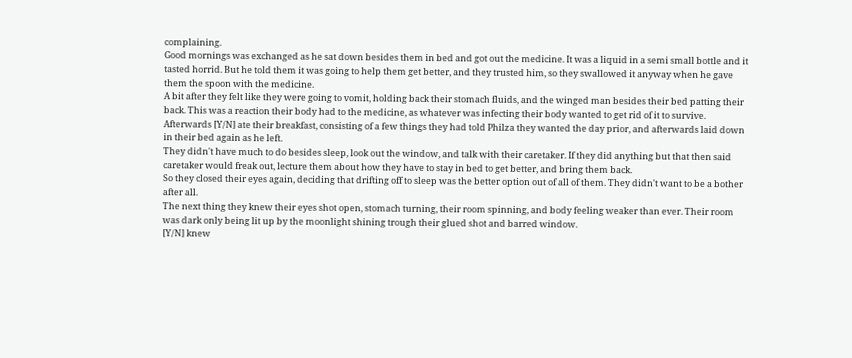complaining.
Good mornings was exchanged as he sat down besides them in bed and got out the medicine. It was a liquid in a semi small bottle and it tasted horrid. But he told them it was going to help them get better, and they trusted him, so they swallowed it anyway when he gave them the spoon with the medicine.
A bit after they felt like they were going to vomit, holding back their stomach fluids, and the winged man besides their bed patting their back. This was a reaction their body had to the medicine, as whatever was infecting their body wanted to get rid of it to survive.
Afterwards [Y/N] ate their breakfast, consisting of a few things they had told Philza they wanted the day prior, and afterwards laid down in their bed again as he left.
They didn't have much to do besides sleep, look out the window, and talk with their caretaker. If they did anything but that then said caretaker would freak out, lecture them about how they have to stay in bed to get better, and bring them back.
So they closed their eyes again, deciding that drifting off to sleep was the better option out of all of them. They didn't want to be a bother after all.
The next thing they knew their eyes shot open, stomach turning, their room spinning, and body feeling weaker than ever. Their room was dark only being lit up by the moonlight shining trough their glued shot and barred window.
[Y/N] knew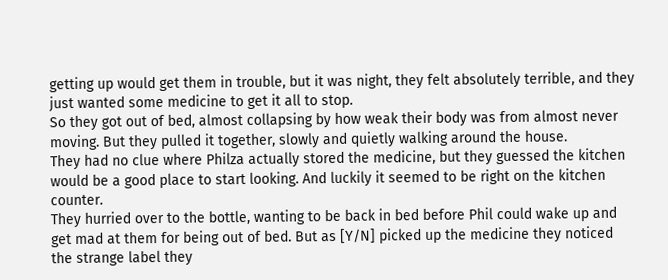getting up would get them in trouble, but it was night, they felt absolutely terrible, and they just wanted some medicine to get it all to stop.
So they got out of bed, almost collapsing by how weak their body was from almost never moving. But they pulled it together, slowly and quietly walking around the house.
They had no clue where Philza actually stored the medicine, but they guessed the kitchen would be a good place to start looking. And luckily it seemed to be right on the kitchen counter.
They hurried over to the bottle, wanting to be back in bed before Phil could wake up and get mad at them for being out of bed. But as [Y/N] picked up the medicine they noticed the strange label they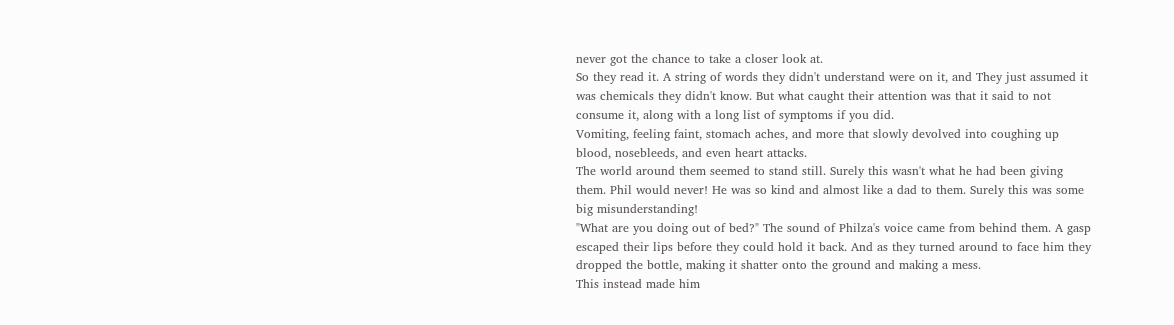never got the chance to take a closer look at.
So they read it. A string of words they didn't understand were on it, and They just assumed it was chemicals they didn't know. But what caught their attention was that it said to not consume it, along with a long list of symptoms if you did.
Vomiting, feeling faint, stomach aches, and more that slowly devolved into coughing up blood, nosebleeds, and even heart attacks.
The world around them seemed to stand still. Surely this wasn't what he had been giving them. Phil would never! He was so kind and almost like a dad to them. Surely this was some big misunderstanding!
"What are you doing out of bed?" The sound of Philza's voice came from behind them. A gasp escaped their lips before they could hold it back. And as they turned around to face him they dropped the bottle, making it shatter onto the ground and making a mess.
This instead made him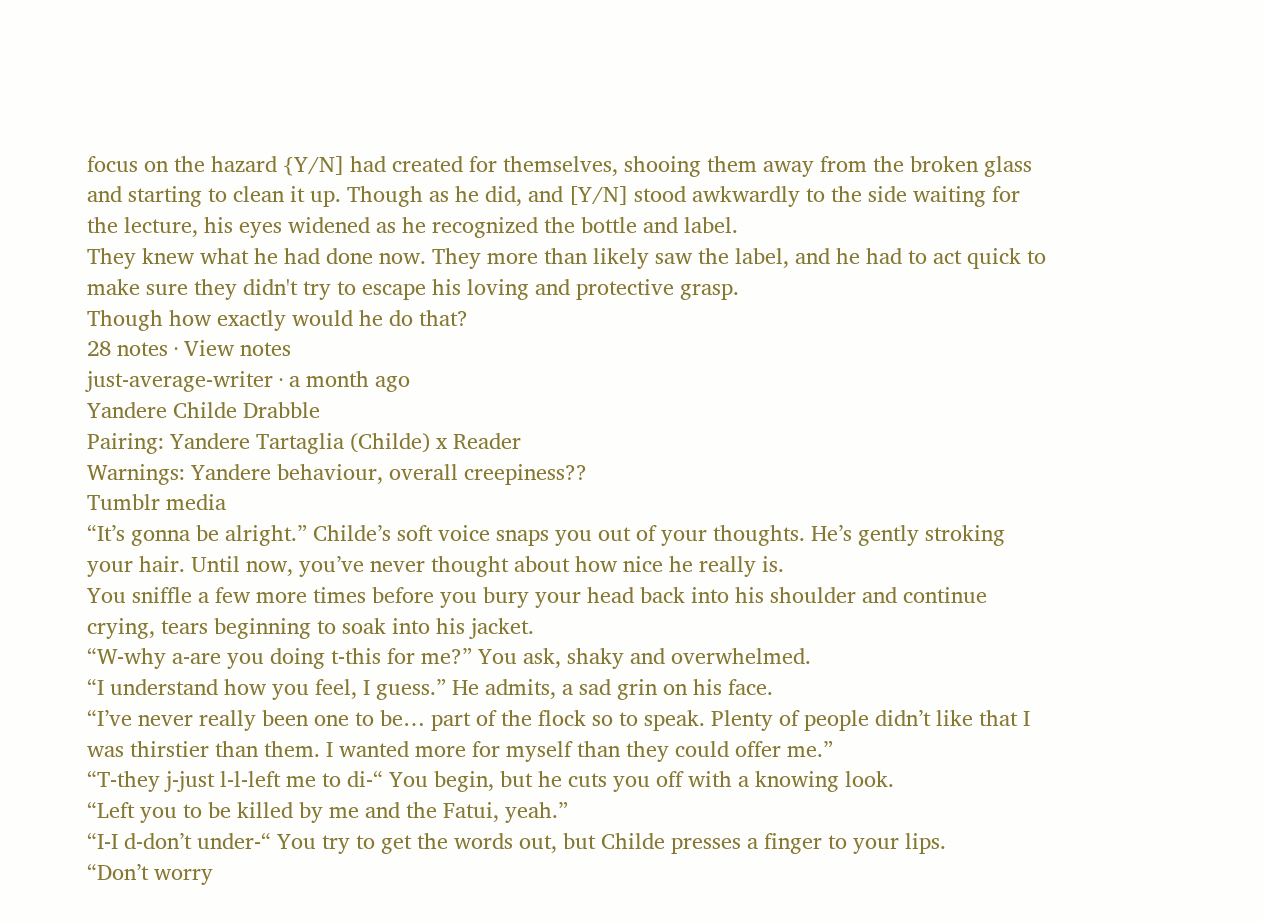focus on the hazard {Y/N] had created for themselves, shooing them away from the broken glass and starting to clean it up. Though as he did, and [Y/N] stood awkwardly to the side waiting for the lecture, his eyes widened as he recognized the bottle and label.
They knew what he had done now. They more than likely saw the label, and he had to act quick to make sure they didn't try to escape his loving and protective grasp.
Though how exactly would he do that?
28 notes · View notes
just-average-writer · a month ago
Yandere Childe Drabble
Pairing: Yandere Tartaglia (Childe) x Reader
Warnings: Yandere behaviour, overall creepiness??
Tumblr media
“It’s gonna be alright.” Childe’s soft voice snaps you out of your thoughts. He’s gently stroking your hair. Until now, you’ve never thought about how nice he really is.
You sniffle a few more times before you bury your head back into his shoulder and continue crying, tears beginning to soak into his jacket.
“W-why a-are you doing t-this for me?” You ask, shaky and overwhelmed.
“I understand how you feel, I guess.” He admits, a sad grin on his face.
“I’ve never really been one to be… part of the flock so to speak. Plenty of people didn’t like that I was thirstier than them. I wanted more for myself than they could offer me.”
“T-they j-just l-l-left me to di-“ You begin, but he cuts you off with a knowing look.
“Left you to be killed by me and the Fatui, yeah.”
“I-I d-don’t under-“ You try to get the words out, but Childe presses a finger to your lips.
“Don’t worry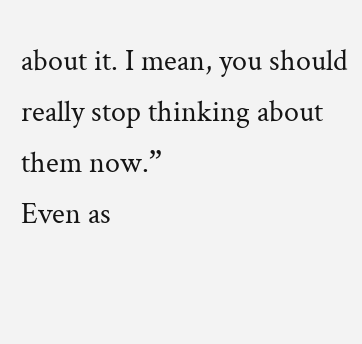about it. I mean, you should really stop thinking about them now.”
Even as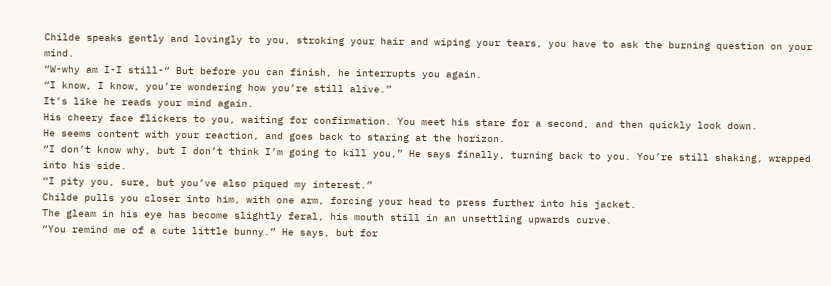Childe speaks gently and lovingly to you, stroking your hair and wiping your tears, you have to ask the burning question on your mind.
“W-why am I-I still-“ But before you can finish, he interrupts you again.
“I know, I know, you’re wondering how you’re still alive.”
It’s like he reads your mind again.
His cheery face flickers to you, waiting for confirmation. You meet his stare for a second, and then quickly look down.
He seems content with your reaction, and goes back to staring at the horizon.
“I don’t know why, but I don’t think I’m going to kill you,” He says finally, turning back to you. You’re still shaking, wrapped into his side.
“I pity you, sure, but you’ve also piqued my interest.”
Childe pulls you closer into him, with one arm, forcing your head to press further into his jacket.
The gleam in his eye has become slightly feral, his mouth still in an unsettling upwards curve.
“You remind me of a cute little bunny.” He says, but for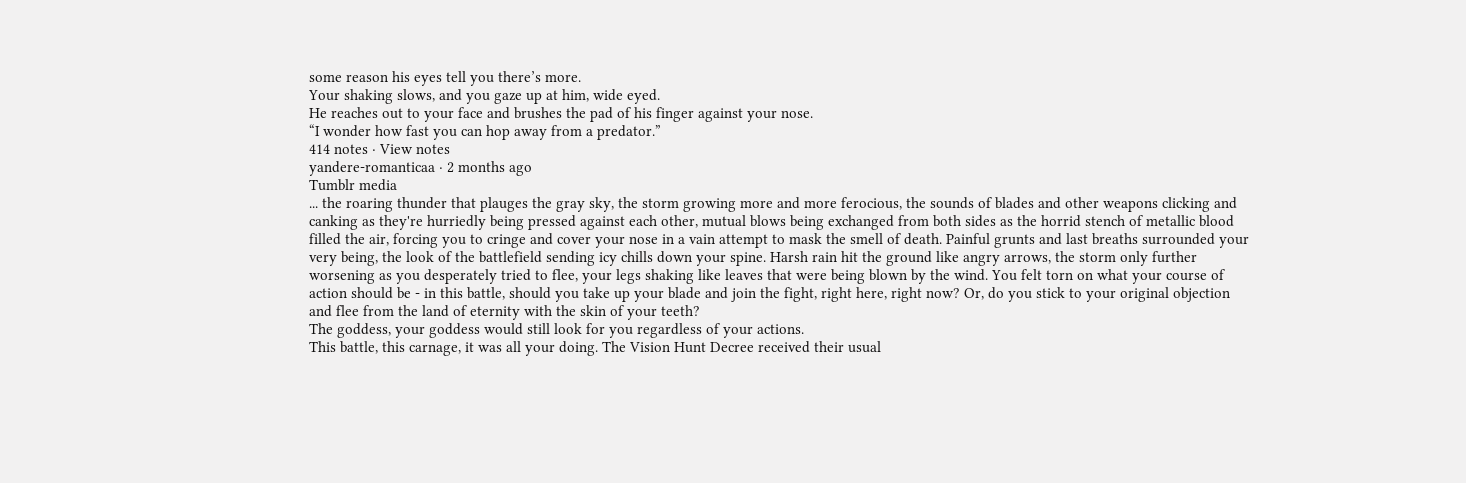some reason his eyes tell you there’s more.
Your shaking slows, and you gaze up at him, wide eyed.
He reaches out to your face and brushes the pad of his finger against your nose.
“I wonder how fast you can hop away from a predator.”
414 notes · View notes
yandere-romanticaa · 2 months ago
Tumblr media
... the roaring thunder that plauges the gray sky, the storm growing more and more ferocious, the sounds of blades and other weapons clicking and canking as they're hurriedly being pressed against each other, mutual blows being exchanged from both sides as the horrid stench of metallic blood filled the air, forcing you to cringe and cover your nose in a vain attempt to mask the smell of death. Painful grunts and last breaths surrounded your very being, the look of the battlefield sending icy chills down your spine. Harsh rain hit the ground like angry arrows, the storm only further worsening as you desperately tried to flee, your legs shaking like leaves that were being blown by the wind. You felt torn on what your course of action should be - in this battle, should you take up your blade and join the fight, right here, right now? Or, do you stick to your original objection and flee from the land of eternity with the skin of your teeth?
The goddess, your goddess would still look for you regardless of your actions.
This battle, this carnage, it was all your doing. The Vision Hunt Decree received their usual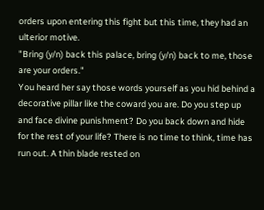orders upon entering this fight but this time, they had an ulterior motive.
"Bring (y/n) back this palace, bring (y/n) back to me, those are your orders."
You heard her say those words yourself as you hid behind a decorative pillar like the coward you are. Do you step up and face divine punishment? Do you back down and hide for the rest of your life? There is no time to think, time has run out. A thin blade rested on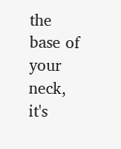the base of your neck, it's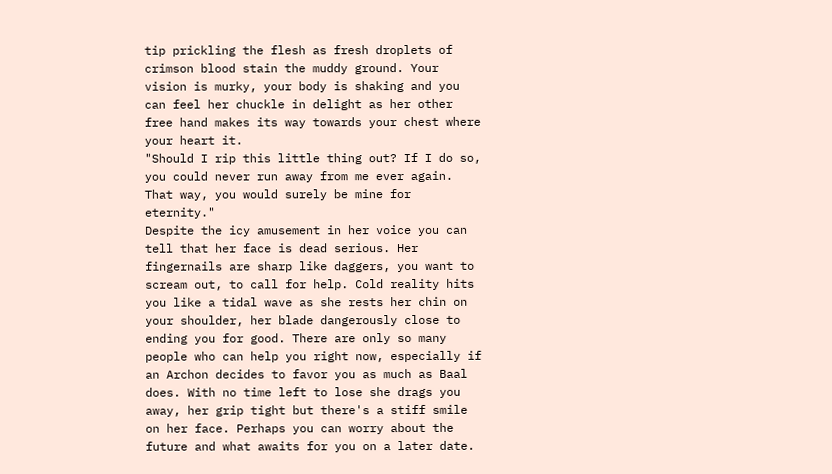tip prickling the flesh as fresh droplets of crimson blood stain the muddy ground. Your vision is murky, your body is shaking and you can feel her chuckle in delight as her other free hand makes its way towards your chest where your heart it.
"Should I rip this little thing out? If I do so, you could never run away from me ever again. That way, you would surely be mine for eternity."
Despite the icy amusement in her voice you can tell that her face is dead serious. Her fingernails are sharp like daggers, you want to scream out, to call for help. Cold reality hits you like a tidal wave as she rests her chin on your shoulder, her blade dangerously close to ending you for good. There are only so many people who can help you right now, especially if an Archon decides to favor you as much as Baal does. With no time left to lose she drags you away, her grip tight but there's a stiff smile on her face. Perhaps you can worry about the future and what awaits for you on a later date.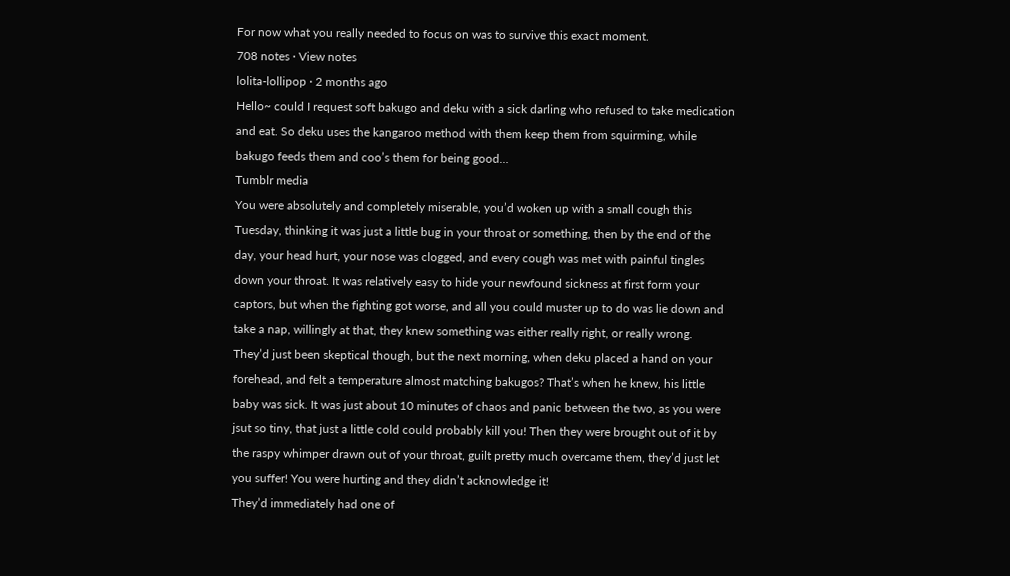For now what you really needed to focus on was to survive this exact moment.
708 notes · View notes
lolita-lollipop · 2 months ago
Hello~ could I request soft bakugo and deku with a sick darling who refused to take medication and eat. So deku uses the kangaroo method with them keep them from squirming, while bakugo feeds them and coo’s them for being good…
Tumblr media
You were absolutely and completely miserable, you’d woken up with a small cough this Tuesday, thinking it was just a little bug in your throat or something, then by the end of the day, your head hurt, your nose was clogged, and every cough was met with painful tingles down your throat. It was relatively easy to hide your newfound sickness at first form your captors, but when the fighting got worse, and all you could muster up to do was lie down and take a nap, willingly at that, they knew something was either really right, or really wrong.
They’d just been skeptical though, but the next morning, when deku placed a hand on your forehead, and felt a temperature almost matching bakugos? That’s when he knew, his little baby was sick. It was just about 10 minutes of chaos and panic between the two, as you were jsut so tiny, that just a little cold could probably kill you! Then they were brought out of it by the raspy whimper drawn out of your throat, guilt pretty much overcame them, they’d just let you suffer! You were hurting and they didn’t acknowledge it!
They’d immediately had one of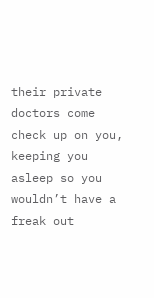their private doctors come check up on you, keeping you asleep so you wouldn’t have a freak out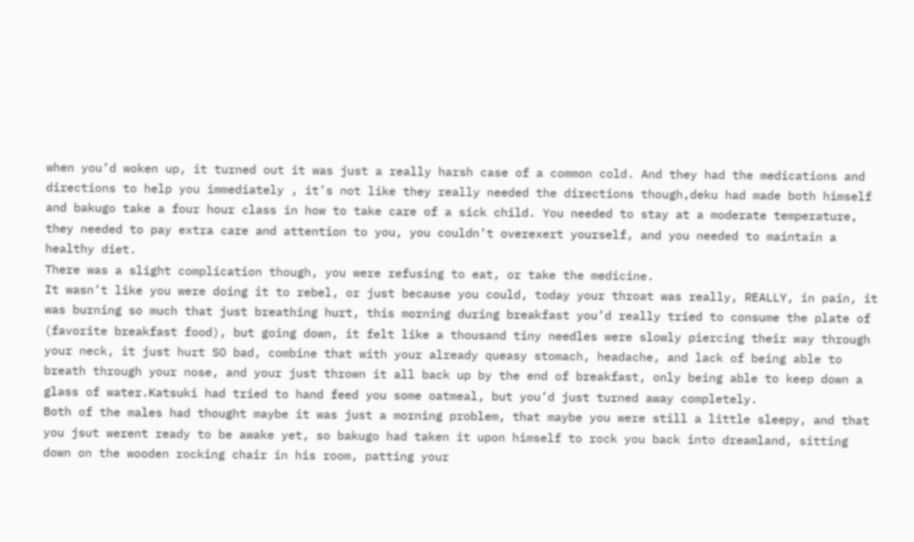when you’d woken up, it turned out it was just a really harsh case of a common cold. And they had the medications and directions to help you immediately , it’s not like they really needed the directions though,deku had made both himself and bakugo take a four hour class in how to take care of a sick child. You needed to stay at a moderate temperature, they needed to pay extra care and attention to you, you couldn’t overexert yourself, and you needed to maintain a healthy diet.
There was a slight complication though, you were refusing to eat, or take the medicine.
It wasn’t like you were doing it to rebel, or just because you could, today your throat was really, REALLY, in pain, it was burning so much that just breathing hurt, this morning during breakfast you’d really tried to consume the plate of (favorite breakfast food), but going down, it felt like a thousand tiny needles were slowly piercing their way through your neck, it just hurt SO bad, combine that with your already queasy stomach, headache, and lack of being able to breath through your nose, and your just thrown it all back up by the end of breakfast, only being able to keep down a glass of water.Katsuki had tried to hand feed you some oatmeal, but you’d just turned away completely.
Both of the males had thought maybe it was just a morning problem, that maybe you were still a little sleepy, and that you jsut werent ready to be awake yet, so bakugo had taken it upon himself to rock you back into dreamland, sitting down on the wooden rocking chair in his room, patting your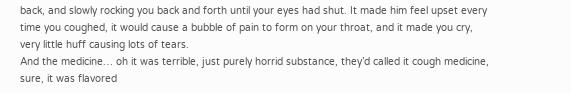back, and slowly rocking you back and forth until your eyes had shut. It made him feel upset every time you coughed, it would cause a bubble of pain to form on your throat, and it made you cry, very little huff causing lots of tears.
And the medicine… oh it was terrible, just purely horrid substance, they’d called it cough medicine, sure, it was flavored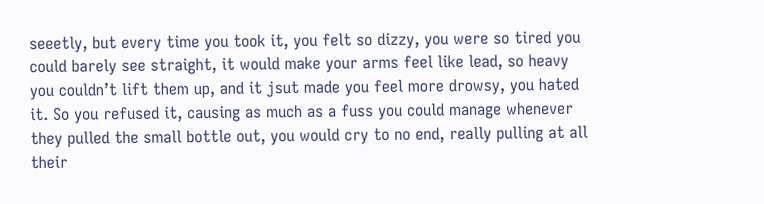seeetly, but every time you took it, you felt so dizzy, you were so tired you could barely see straight, it would make your arms feel like lead, so heavy you couldn’t lift them up, and it jsut made you feel more drowsy, you hated it. So you refused it, causing as much as a fuss you could manage whenever they pulled the small bottle out, you would cry to no end, really pulling at all their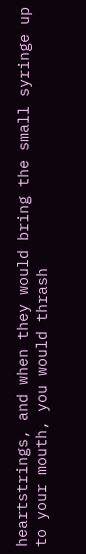heartstrings, and when they would bring the small syringe up to your mouth, you would thrash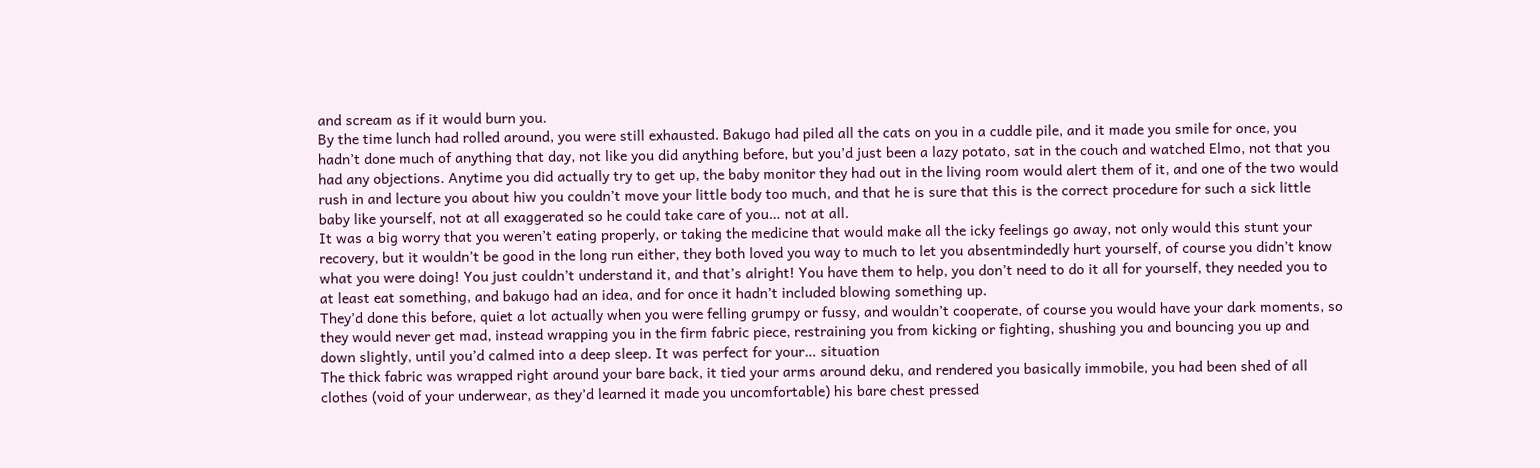and scream as if it would burn you.
By the time lunch had rolled around, you were still exhausted. Bakugo had piled all the cats on you in a cuddle pile, and it made you smile for once, you hadn’t done much of anything that day, not like you did anything before, but you’d just been a lazy potato, sat in the couch and watched Elmo, not that you had any objections. Anytime you did actually try to get up, the baby monitor they had out in the living room would alert them of it, and one of the two would rush in and lecture you about hiw you couldn’t move your little body too much, and that he is sure that this is the correct procedure for such a sick little baby like yourself, not at all exaggerated so he could take care of you… not at all.
It was a big worry that you weren’t eating properly, or taking the medicine that would make all the icky feelings go away, not only would this stunt your recovery, but it wouldn’t be good in the long run either, they both loved you way to much to let you absentmindedly hurt yourself, of course you didn’t know what you were doing! You just couldn’t understand it, and that’s alright! You have them to help, you don’t need to do it all for yourself, they needed you to at least eat something, and bakugo had an idea, and for once it hadn’t included blowing something up.
They’d done this before, quiet a lot actually when you were felling grumpy or fussy, and wouldn’t cooperate, of course you would have your dark moments, so they would never get mad, instead wrapping you in the firm fabric piece, restraining you from kicking or fighting, shushing you and bouncing you up and down slightly, until you’d calmed into a deep sleep. It was perfect for your… situation
The thick fabric was wrapped right around your bare back, it tied your arms around deku, and rendered you basically immobile, you had been shed of all clothes (void of your underwear, as they’d learned it made you uncomfortable) his bare chest pressed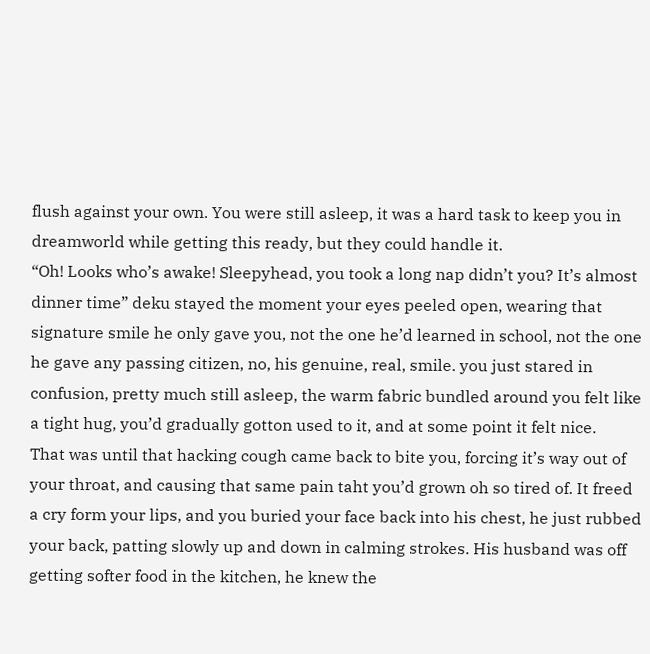flush against your own. You were still asleep, it was a hard task to keep you in dreamworld while getting this ready, but they could handle it.
“Oh! Looks who’s awake! Sleepyhead, you took a long nap didn’t you? It’s almost dinner time” deku stayed the moment your eyes peeled open, wearing that signature smile he only gave you, not the one he’d learned in school, not the one he gave any passing citizen, no, his genuine, real, smile. you just stared in confusion, pretty much still asleep, the warm fabric bundled around you felt like a tight hug, you’d gradually gotton used to it, and at some point it felt nice.
That was until that hacking cough came back to bite you, forcing it’s way out of your throat, and causing that same pain taht you’d grown oh so tired of. It freed a cry form your lips, and you buried your face back into his chest, he just rubbed your back, patting slowly up and down in calming strokes. His husband was off getting softer food in the kitchen, he knew the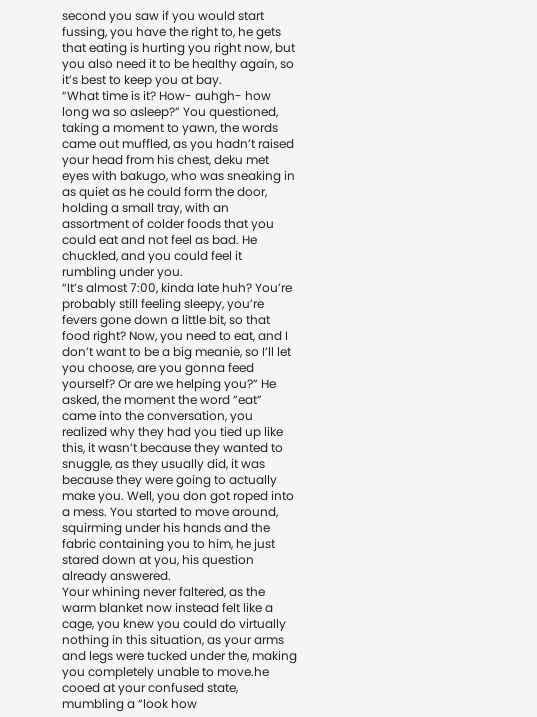second you saw if you would start fussing, you have the right to, he gets that eating is hurting you right now, but you also need it to be healthy again, so it’s best to keep you at bay.
“What time is it? How- auhgh- how long wa so asleep?” You questioned, taking a moment to yawn, the words came out muffled, as you hadn’t raised your head from his chest, deku met eyes with bakugo, who was sneaking in as quiet as he could form the door, holding a small tray, with an assortment of colder foods that you could eat and not feel as bad. He chuckled, and you could feel it rumbling under you.
“It’s almost 7:00, kinda late huh? You’re probably still feeling sleepy, you’re fevers gone down a little bit, so that food right? Now, you need to eat, and I don’t want to be a big meanie, so I’ll let you choose, are you gonna feed yourself? Or are we helping you?” He asked, the moment the word “eat” came into the conversation, you realized why they had you tied up like this, it wasn’t because they wanted to snuggle, as they usually did, it was because they were going to actually make you. Well, you don got roped into a mess. You started to move around, squirming under his hands and the fabric containing you to him, he just stared down at you, his question already answered.
Your whining never faltered, as the warm blanket now instead felt like a cage, you knew you could do virtually nothing in this situation, as your arms and legs were tucked under the, making you completely unable to move.he cooed at your confused state, mumbling a “look how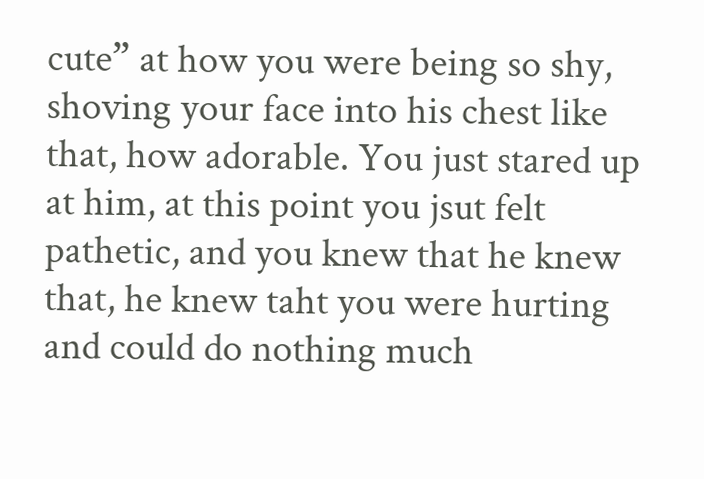cute” at how you were being so shy, shoving your face into his chest like that, how adorable. You just stared up at him, at this point you jsut felt pathetic, and you knew that he knew that, he knew taht you were hurting and could do nothing much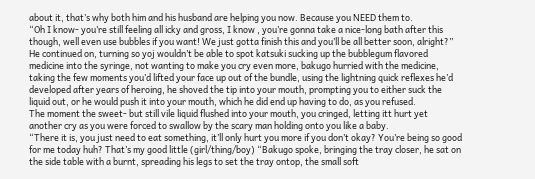about it, that’s why both him and his husband are helping you now. Because you NEED them to.
“Oh I know- you’re still feeling all icky and gross, I know , you’re gonna take a nice-long bath after this though, well even use bubbles if you want! We just gotta finish this and you’ll be all better soon, alright?” He continued on, turning so yoj wouldn’t be able to spot katsuki sucking up the bubblegum flavored medicine into the syringe, not wanting to make you cry even more, bakugo hurried with the medicine, taking the few moments you’d lifted your face up out of the bundle, using the lightning quick reflexes he’d developed after years of heroing, he shoved the tip into your mouth, prompting you to either suck the liquid out, or he would push it into your mouth, which he did end up having to do, as you refused.
The moment the sweet- but still vile liquid flushed into your mouth, you cringed, letting itt hurt yet another cry as you were forced to swallow by the scary man holding onto you like a baby.
“There it is, you just need to eat something, it’ll only hurt you more if you don’t okay? You’re being so good for me today huh? That’s my good little (girl/thing/boy) “Bakugo spoke, bringing the tray closer, he sat on the side table with a burnt, spreading his legs to set the tray ontop, the small soft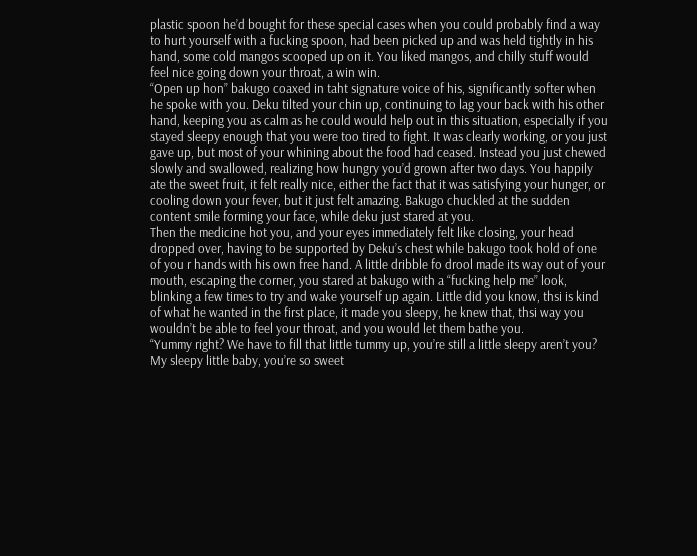plastic spoon he’d bought for these special cases when you could probably find a way to hurt yourself with a fucking spoon, had been picked up and was held tightly in his hand, some cold mangos scooped up on it. You liked mangos, and chilly stuff would feel nice going down your throat, a win win.
“Open up hon” bakugo coaxed in taht signature voice of his, significantly softer when he spoke with you. Deku tilted your chin up, continuing to lag your back with his other hand, keeping you as calm as he could would help out in this situation, especially if you stayed sleepy enough that you were too tired to fight. It was clearly working, or you just gave up, but most of your whining about the food had ceased. Instead you just chewed slowly and swallowed, realizing how hungry you’d grown after two days. You happily ate the sweet fruit, it felt really nice, either the fact that it was satisfying your hunger, or cooling down your fever, but it just felt amazing. Bakugo chuckled at the sudden content smile forming your face, while deku just stared at you.
Then the medicine hot you, and your eyes immediately felt like closing, your head dropped over, having to be supported by Deku’s chest while bakugo took hold of one of you r hands with his own free hand. A little dribble fo drool made its way out of your mouth, escaping the corner, you stared at bakugo with a “fucking help me” look, blinking a few times to try and wake yourself up again. Little did you know, thsi is kind of what he wanted in the first place, it made you sleepy, he knew that, thsi way you wouldn’t be able to feel your throat, and you would let them bathe you.
“Yummy right? We have to fill that little tummy up, you’re still a little sleepy aren’t you? My sleepy little baby, you’re so sweet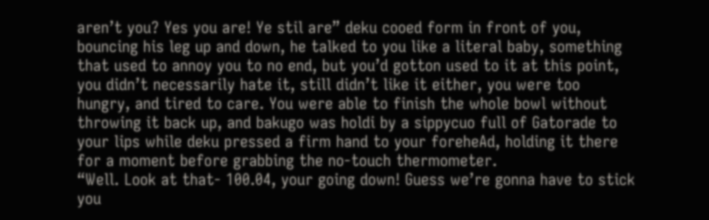aren’t you? Yes you are! Ye stil are” deku cooed form in front of you, bouncing his leg up and down, he talked to you like a literal baby, something that used to annoy you to no end, but you’d gotton used to it at this point, you didn’t necessarily hate it, still didn’t like it either, you were too hungry, and tired to care. You were able to finish the whole bowl without throwing it back up, and bakugo was holdi by a sippycuo full of Gatorade to your lips while deku pressed a firm hand to your foreheAd, holding it there for a moment before grabbing the no-touch thermometer.
“Well. Look at that- 100.04, your going down! Guess we’re gonna have to stick you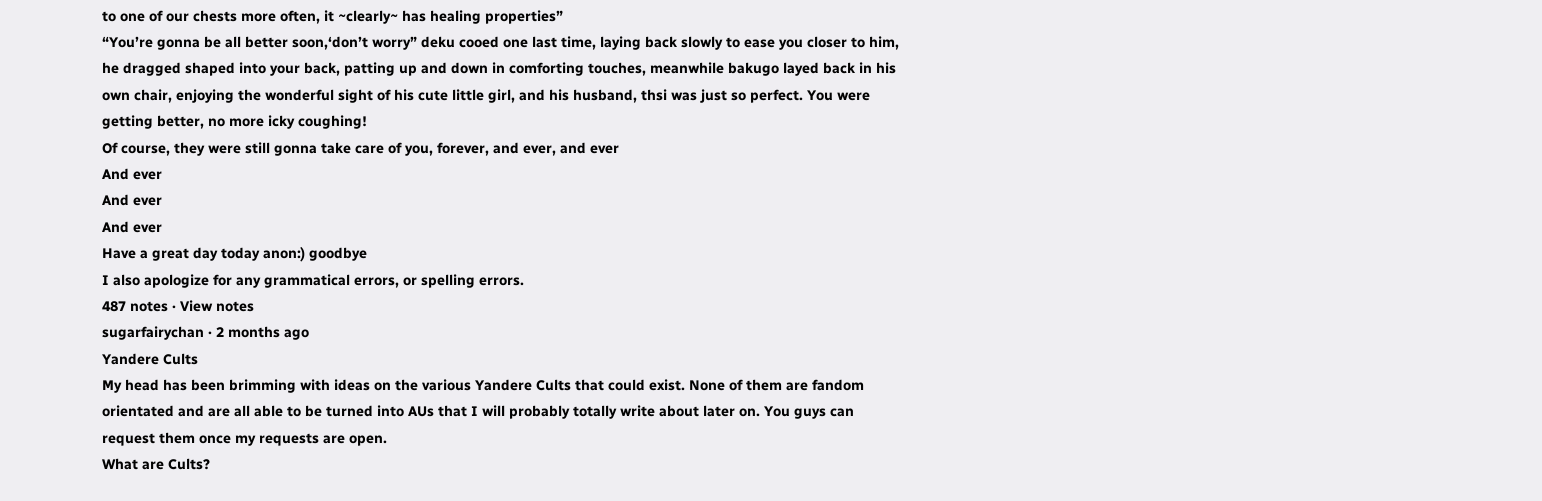to one of our chests more often, it ~clearly~ has healing properties”
“You’re gonna be all better soon,‘don’t worry” deku cooed one last time, laying back slowly to ease you closer to him, he dragged shaped into your back, patting up and down in comforting touches, meanwhile bakugo layed back in his own chair, enjoying the wonderful sight of his cute little girl, and his husband, thsi was just so perfect. You were getting better, no more icky coughing!
Of course, they were still gonna take care of you, forever, and ever, and ever
And ever
And ever
And ever
Have a great day today anon:) goodbye
I also apologize for any grammatical errors, or spelling errors.
487 notes · View notes
sugarfairychan · 2 months ago
Yandere Cults
My head has been brimming with ideas on the various Yandere Cults that could exist. None of them are fandom orientated and are all able to be turned into AUs that I will probably totally write about later on. You guys can request them once my requests are open.
What are Cults?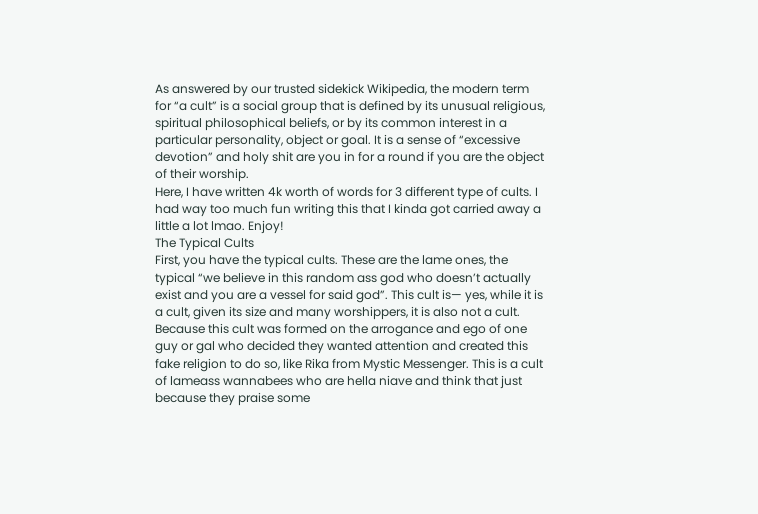As answered by our trusted sidekick Wikipedia, the modern term for “a cult” is a social group that is defined by its unusual religious, spiritual philosophical beliefs, or by its common interest in a particular personality, object or goal. It is a sense of “excessive devotion” and holy shit are you in for a round if you are the object of their worship.
Here, I have written 4k worth of words for 3 different type of cults. I had way too much fun writing this that I kinda got carried away a little a lot lmao. Enjoy!
The Typical Cults
First, you have the typical cults. These are the lame ones, the typical “we believe in this random ass god who doesn’t actually exist and you are a vessel for said god”. This cult is— yes, while it is a cult, given its size and many worshippers, it is also not a cult. Because this cult was formed on the arrogance and ego of one guy or gal who decided they wanted attention and created this fake religion to do so, like Rika from Mystic Messenger. This is a cult of lameass wannabees who are hella niave and think that just because they praise some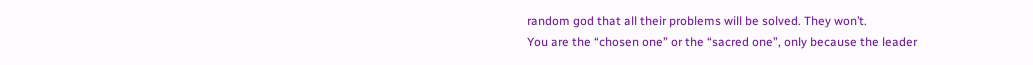random god that all their problems will be solved. They won’t.
You are the “chosen one” or the “sacred one”, only because the leader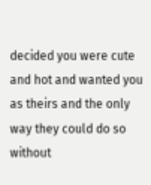decided you were cute and hot and wanted you as theirs and the only way they could do so without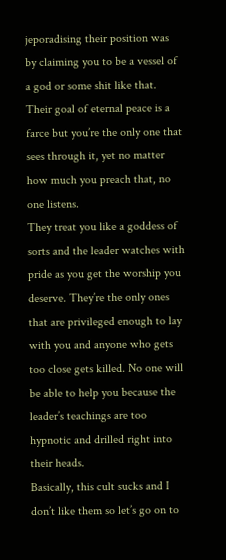jeporadising their position was by claiming you to be a vessel of a god or some shit like that. Their goal of eternal peace is a farce but you’re the only one that sees through it, yet no matter how much you preach that, no one listens.
They treat you like a goddess of sorts and the leader watches with pride as you get the worship you deserve. They’re the only ones that are privileged enough to lay with you and anyone who gets too close gets killed. No one will be able to help you because the leader’s teachings are too hypnotic and drilled right into their heads.
Basically, this cult sucks and I don’t like them so let’s go on to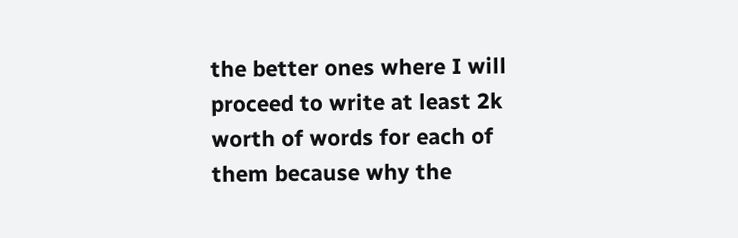the better ones where I will proceed to write at least 2k worth of words for each of them because why the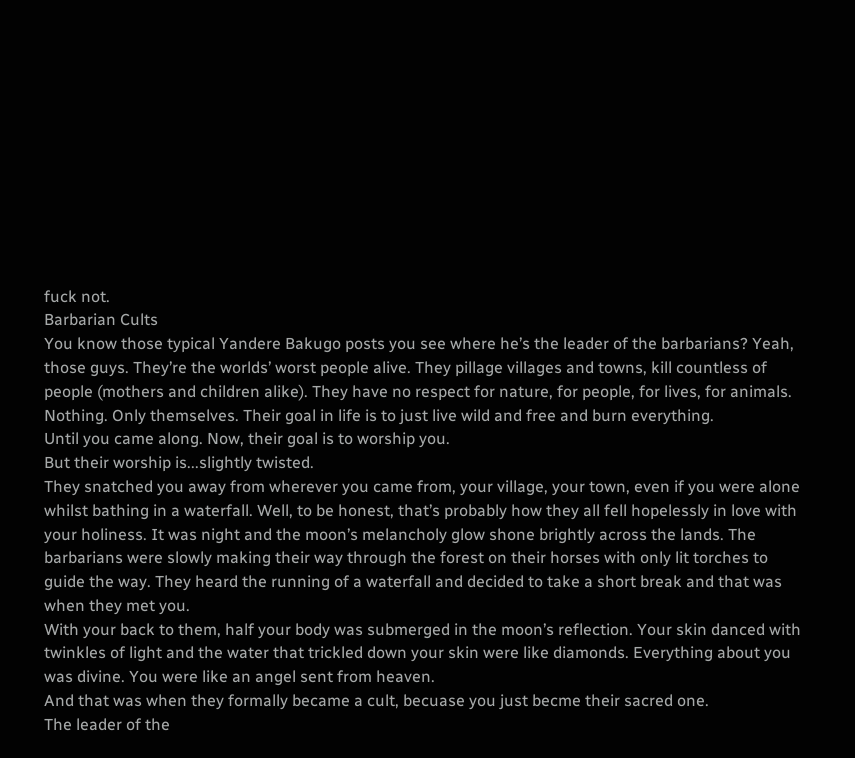fuck not.
Barbarian Cults
You know those typical Yandere Bakugo posts you see where he’s the leader of the barbarians? Yeah, those guys. They’re the worlds’ worst people alive. They pillage villages and towns, kill countless of people (mothers and children alike). They have no respect for nature, for people, for lives, for animals. Nothing. Only themselves. Their goal in life is to just live wild and free and burn everything.
Until you came along. Now, their goal is to worship you.
But their worship is...slightly twisted.
They snatched you away from wherever you came from, your village, your town, even if you were alone whilst bathing in a waterfall. Well, to be honest, that’s probably how they all fell hopelessly in love with your holiness. It was night and the moon’s melancholy glow shone brightly across the lands. The barbarians were slowly making their way through the forest on their horses with only lit torches to guide the way. They heard the running of a waterfall and decided to take a short break and that was when they met you.
With your back to them, half your body was submerged in the moon’s reflection. Your skin danced with twinkles of light and the water that trickled down your skin were like diamonds. Everything about you was divine. You were like an angel sent from heaven.
And that was when they formally became a cult, becuase you just becme their sacred one.
The leader of the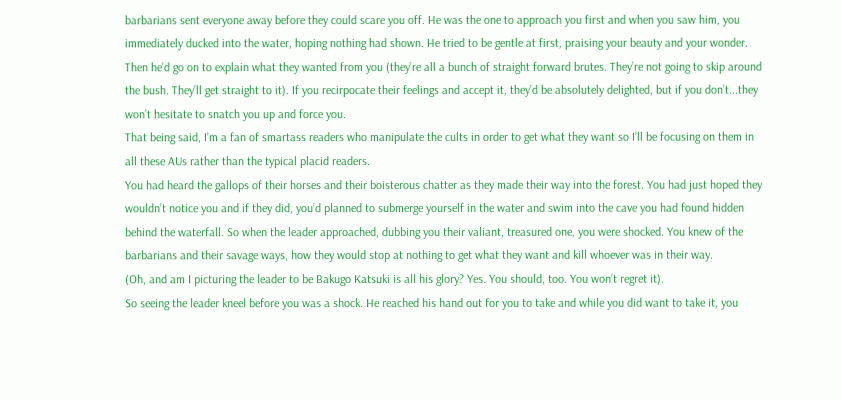barbarians sent everyone away before they could scare you off. He was the one to approach you first and when you saw him, you immediately ducked into the water, hoping nothing had shown. He tried to be gentle at first, praising your beauty and your wonder. Then he’d go on to explain what they wanted from you (they’re all a bunch of straight forward brutes. They’re not going to skip around the bush. They’ll get straight to it). If you recirpocate their feelings and accept it, they’d be absolutely delighted, but if you don’t...they won’t hesitate to snatch you up and force you.
That being said, I’m a fan of smartass readers who manipulate the cults in order to get what they want so I’ll be focusing on them in all these AUs rather than the typical placid readers.
You had heard the gallops of their horses and their boisterous chatter as they made their way into the forest. You had just hoped they wouldn’t notice you and if they did, you’d planned to submerge yourself in the water and swim into the cave you had found hidden behind the waterfall. So when the leader approached, dubbing you their valiant, treasured one, you were shocked. You knew of the barbarians and their savage ways, how they would stop at nothing to get what they want and kill whoever was in their way.
(Oh, and am I picturing the leader to be Bakugo Katsuki is all his glory? Yes. You should, too. You won’t regret it).
So seeing the leader kneel before you was a shock. He reached his hand out for you to take and while you did want to take it, you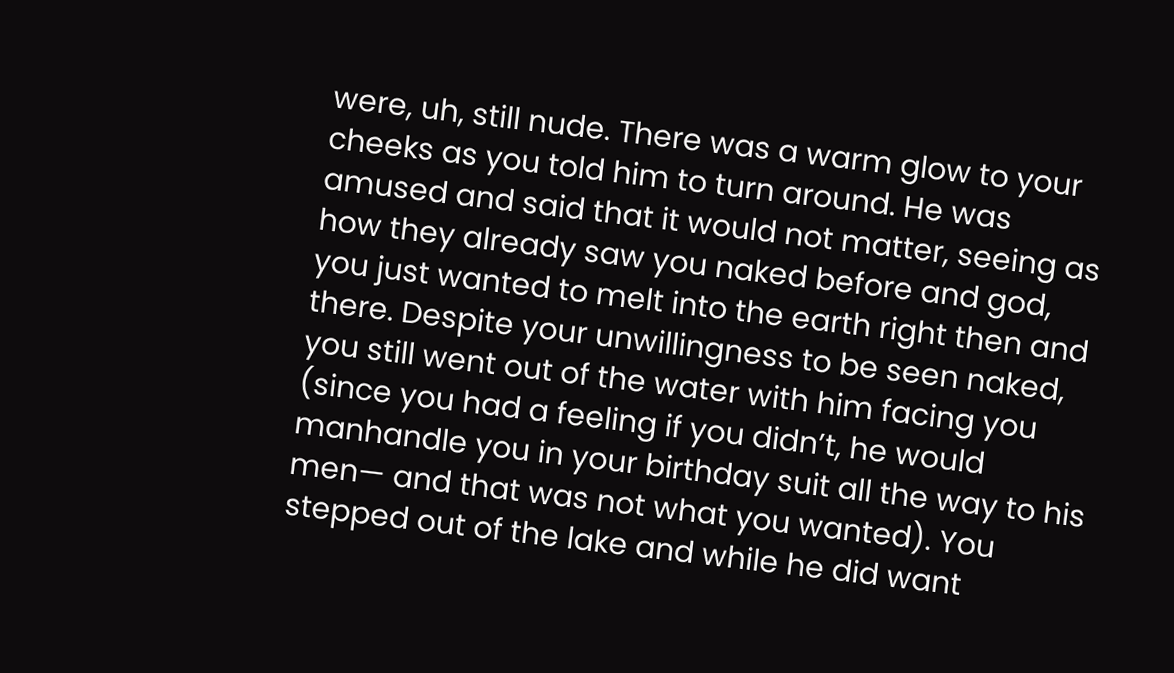were, uh, still nude. There was a warm glow to your cheeks as you told him to turn around. He was amused and said that it would not matter, seeing as how they already saw you naked before and god, you just wanted to melt into the earth right then and there. Despite your unwillingness to be seen naked, you still went out of the water with him facing you (since you had a feeling if you didn’t, he would manhandle you in your birthday suit all the way to his men— and that was not what you wanted). You stepped out of the lake and while he did want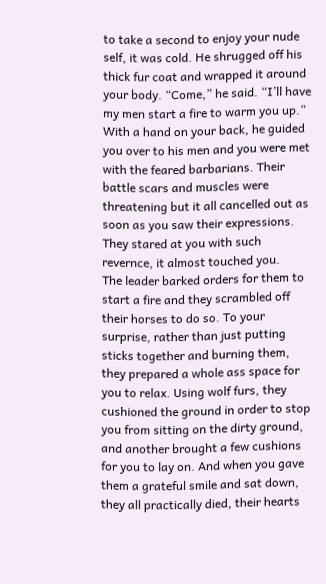to take a second to enjoy your nude self, it was cold. He shrugged off his thick fur coat and wrapped it around your body. “Come,” he said. “I’ll have my men start a fire to warm you up.”
With a hand on your back, he guided you over to his men and you were met with the feared barbarians. Their battle scars and muscles were threatening but it all cancelled out as soon as you saw their expressions. They stared at you with such revernce, it almost touched you.
The leader barked orders for them to start a fire and they scrambled off their horses to do so. To your surprise, rather than just putting sticks together and burning them, they prepared a whole ass space for you to relax. Using wolf furs, they cushioned the ground in order to stop you from sitting on the dirty ground, and another brought a few cushions for you to lay on. And when you gave them a grateful smile and sat down, they all practically died, their hearts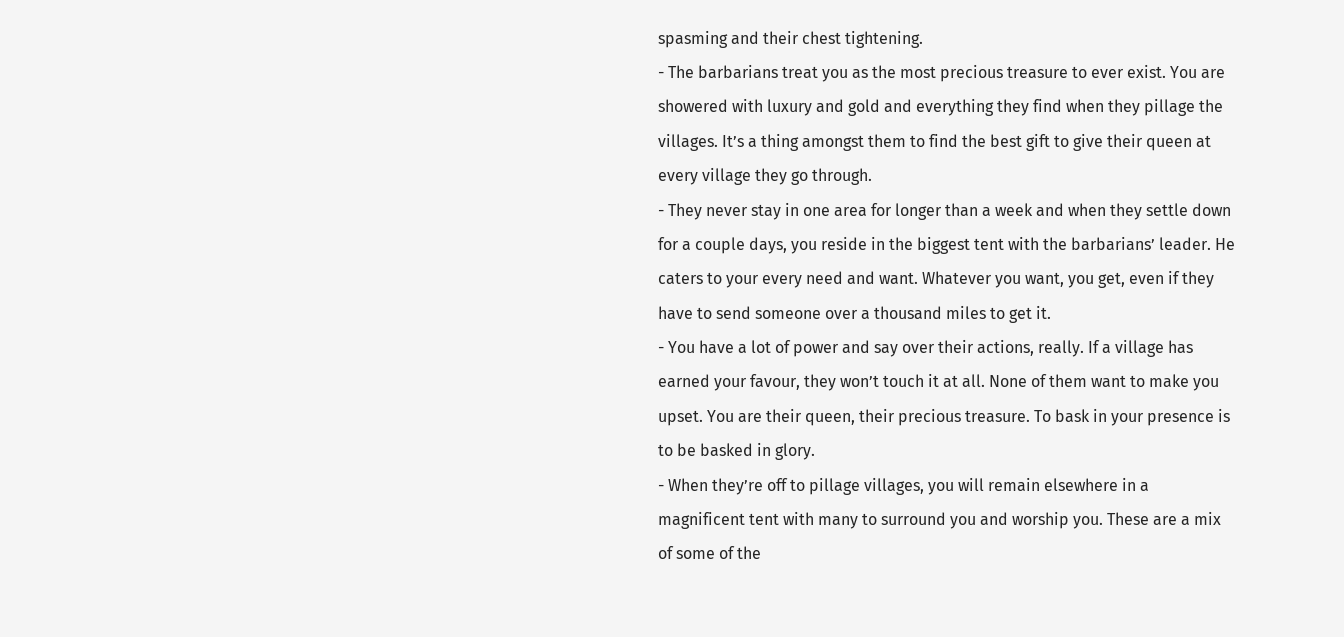spasming and their chest tightening.
- The barbarians treat you as the most precious treasure to ever exist. You are showered with luxury and gold and everything they find when they pillage the villages. It’s a thing amongst them to find the best gift to give their queen at every village they go through.
- They never stay in one area for longer than a week and when they settle down for a couple days, you reside in the biggest tent with the barbarians’ leader. He caters to your every need and want. Whatever you want, you get, even if they have to send someone over a thousand miles to get it.
- You have a lot of power and say over their actions, really. If a village has earned your favour, they won’t touch it at all. None of them want to make you upset. You are their queen, their precious treasure. To bask in your presence is to be basked in glory.
- When they’re off to pillage villages, you will remain elsewhere in a magnificent tent with many to surround you and worship you. These are a mix of some of the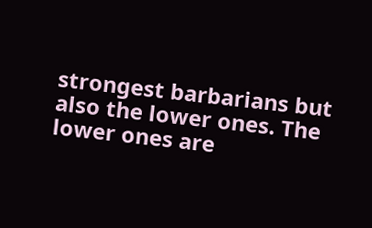strongest barbarians but also the lower ones. The lower ones are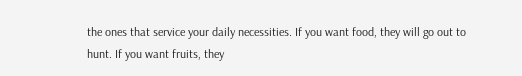the ones that service your daily necessities. If you want food, they will go out to hunt. If you want fruits, they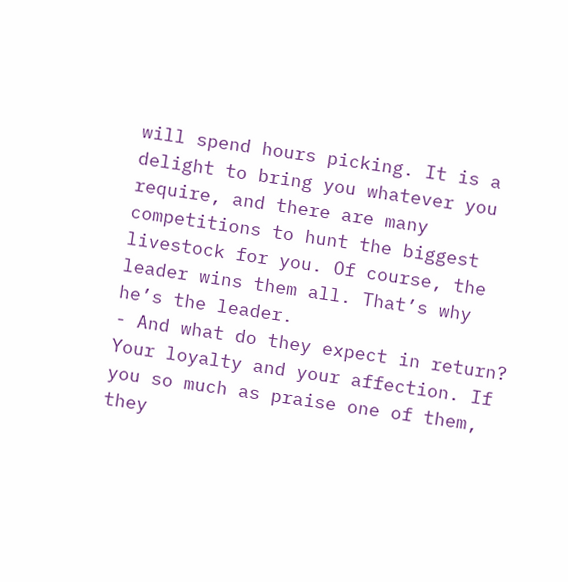will spend hours picking. It is a delight to bring you whatever you require, and there are many competitions to hunt the biggest livestock for you. Of course, the leader wins them all. That’s why he’s the leader.
- And what do they expect in return? Your loyalty and your affection. If you so much as praise one of them, they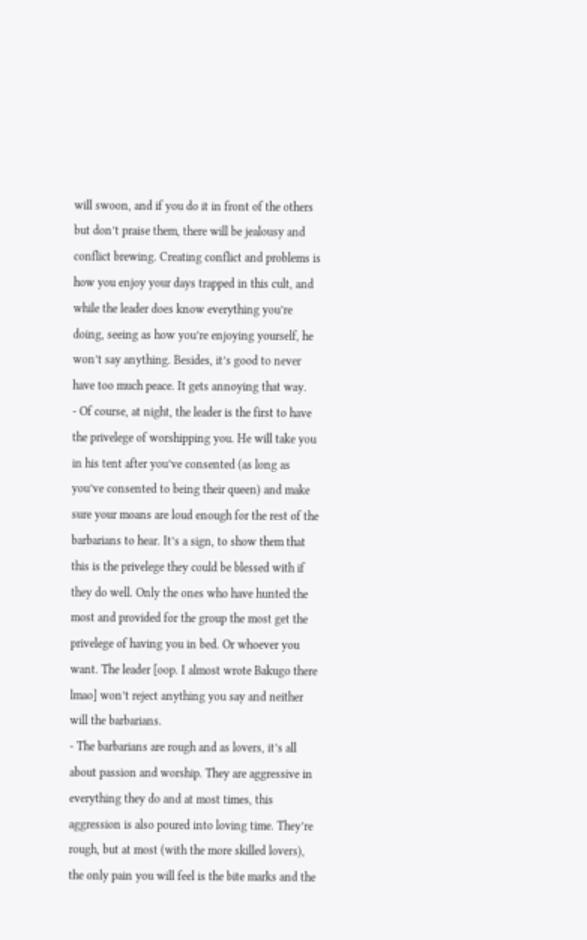will swoon, and if you do it in front of the others but don’t praise them, there will be jealousy and conflict brewing. Creating conflict and problems is how you enjoy your days trapped in this cult, and while the leader does know everything you’re doing, seeing as how you’re enjoying yourself, he won’t say anything. Besides, it’s good to never have too much peace. It gets annoying that way.
- Of course, at night, the leader is the first to have the privelege of worshipping you. He will take you in his tent after you’ve consented (as long as you’ve consented to being their queen) and make sure your moans are loud enough for the rest of the barbarians to hear. It’s a sign, to show them that this is the privelege they could be blessed with if they do well. Only the ones who have hunted the most and provided for the group the most get the privelege of having you in bed. Or whoever you want. The leader [oop. I almost wrote Bakugo there lmao] won’t reject anything you say and neither will the barbarians.
- The barbarians are rough and as lovers, it’s all about passion and worship. They are aggressive in everything they do and at most times, this aggression is also poured into loving time. They’re rough, but at most (with the more skilled lovers), the only pain you will feel is the bite marks and the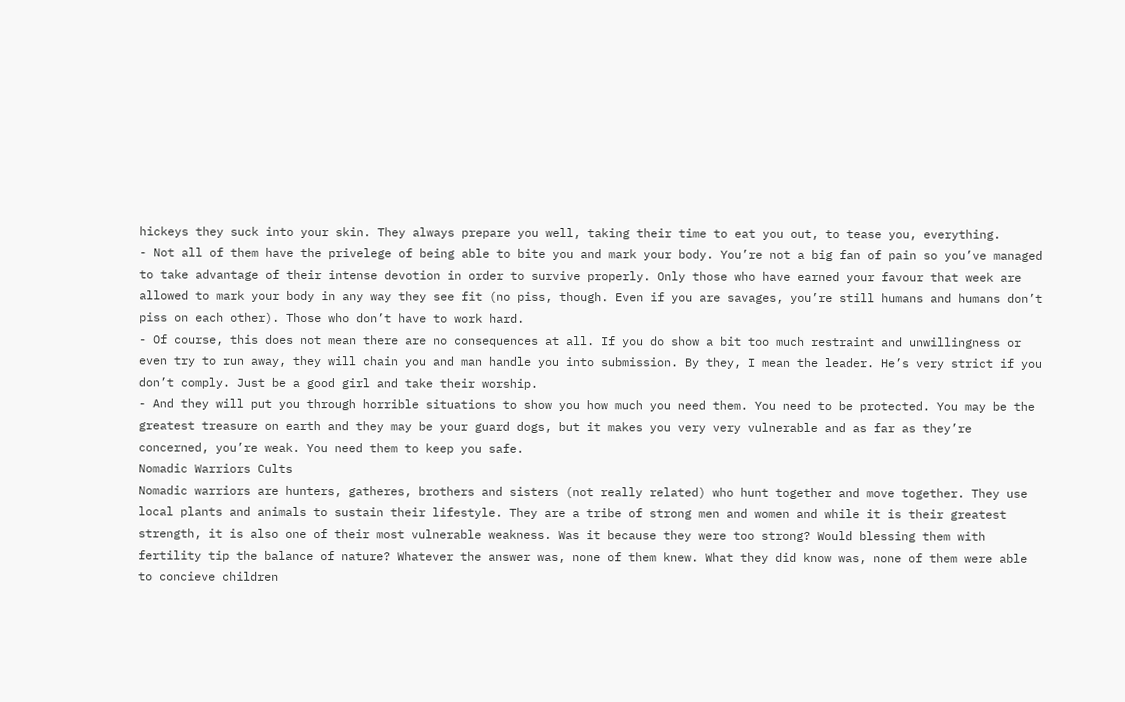hickeys they suck into your skin. They always prepare you well, taking their time to eat you out, to tease you, everything.
- Not all of them have the privelege of being able to bite you and mark your body. You’re not a big fan of pain so you’ve managed to take advantage of their intense devotion in order to survive properly. Only those who have earned your favour that week are allowed to mark your body in any way they see fit (no piss, though. Even if you are savages, you’re still humans and humans don’t piss on each other). Those who don’t have to work hard.
- Of course, this does not mean there are no consequences at all. If you do show a bit too much restraint and unwillingness or even try to run away, they will chain you and man handle you into submission. By they, I mean the leader. He’s very strict if you don’t comply. Just be a good girl and take their worship.
- And they will put you through horrible situations to show you how much you need them. You need to be protected. You may be the greatest treasure on earth and they may be your guard dogs, but it makes you very very vulnerable and as far as they’re concerned, you’re weak. You need them to keep you safe.
Nomadic Warriors Cults
Nomadic warriors are hunters, gatheres, brothers and sisters (not really related) who hunt together and move together. They use local plants and animals to sustain their lifestyle. They are a tribe of strong men and women and while it is their greatest strength, it is also one of their most vulnerable weakness. Was it because they were too strong? Would blessing them with fertility tip the balance of nature? Whatever the answer was, none of them knew. What they did know was, none of them were able to concieve children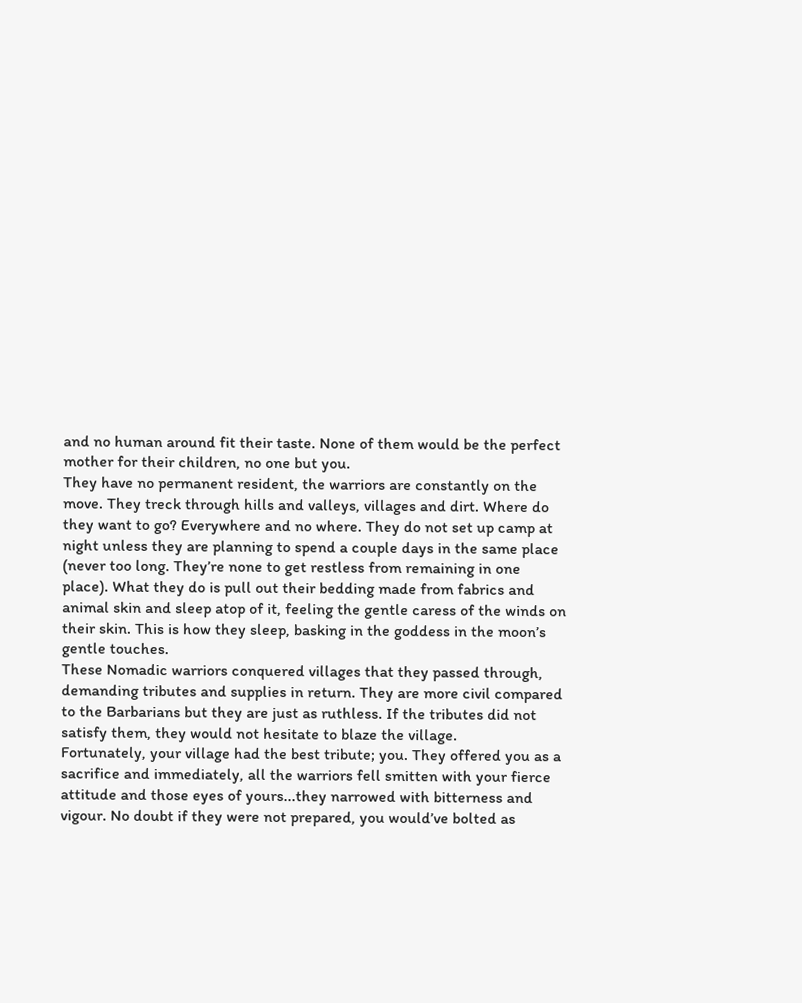and no human around fit their taste. None of them would be the perfect mother for their children, no one but you.
They have no permanent resident, the warriors are constantly on the move. They treck through hills and valleys, villages and dirt. Where do they want to go? Everywhere and no where. They do not set up camp at night unless they are planning to spend a couple days in the same place (never too long. They’re none to get restless from remaining in one place). What they do is pull out their bedding made from fabrics and animal skin and sleep atop of it, feeling the gentle caress of the winds on their skin. This is how they sleep, basking in the goddess in the moon’s gentle touches.
These Nomadic warriors conquered villages that they passed through, demanding tributes and supplies in return. They are more civil compared to the Barbarians but they are just as ruthless. If the tributes did not satisfy them, they would not hesitate to blaze the village.
Fortunately, your village had the best tribute; you. They offered you as a sacrifice and immediately, all the warriors fell smitten with your fierce attitude and those eyes of yours...they narrowed with bitterness and vigour. No doubt if they were not prepared, you would’ve bolted as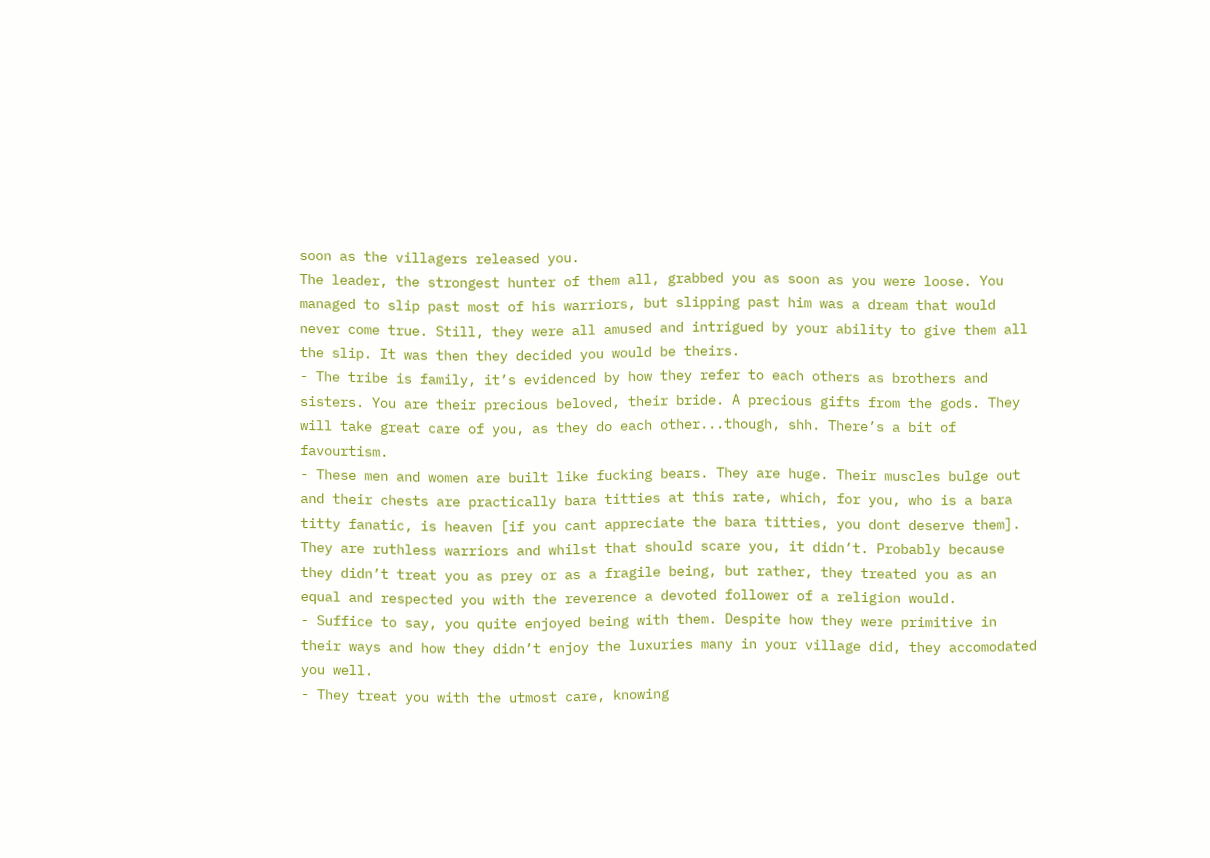soon as the villagers released you.
The leader, the strongest hunter of them all, grabbed you as soon as you were loose. You managed to slip past most of his warriors, but slipping past him was a dream that would never come true. Still, they were all amused and intrigued by your ability to give them all the slip. It was then they decided you would be theirs.
- The tribe is family, it’s evidenced by how they refer to each others as brothers and sisters. You are their precious beloved, their bride. A precious gifts from the gods. They will take great care of you, as they do each other...though, shh. There’s a bit of favourtism.
- These men and women are built like fucking bears. They are huge. Their muscles bulge out and their chests are practically bara titties at this rate, which, for you, who is a bara titty fanatic, is heaven [if you cant appreciate the bara titties, you dont deserve them]. They are ruthless warriors and whilst that should scare you, it didn’t. Probably because they didn’t treat you as prey or as a fragile being, but rather, they treated you as an equal and respected you with the reverence a devoted follower of a religion would.
- Suffice to say, you quite enjoyed being with them. Despite how they were primitive in their ways and how they didn’t enjoy the luxuries many in your village did, they accomodated you well.
- They treat you with the utmost care, knowing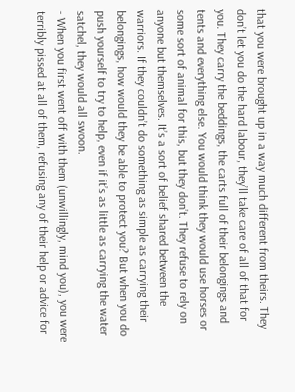that you were brought up in a way much different from theirs. They don’t let you do the hard labour, they’ll take care of all of that for you. They carry the beddings, the carts full of their belongings and tents and everything else. You would think they would use horses or some sort of animal for this, but they don’t. They refuse to rely on anyone but themselves. It’s a sort of belief shared between the warriors. If they couldn’t do something as simple as carrying their belongings, how would they be able to protect you? But when you do push yourself to try to help, even if it’s as little as carrying the water satchel, they would all swoon.
- When you first went off with them (unwillingly, mind you), you were terribly pissed at all of them, refusing any of their help or advice for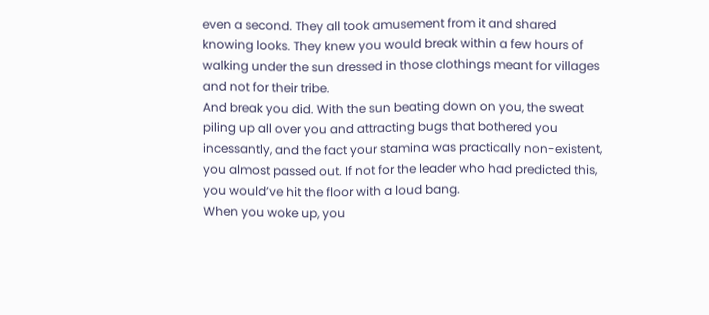even a second. They all took amusement from it and shared knowing looks. They knew you would break within a few hours of walking under the sun dressed in those clothings meant for villages and not for their tribe.
And break you did. With the sun beating down on you, the sweat piling up all over you and attracting bugs that bothered you incessantly, and the fact your stamina was practically non-existent, you almost passed out. If not for the leader who had predicted this, you would’ve hit the floor with a loud bang.
When you woke up, you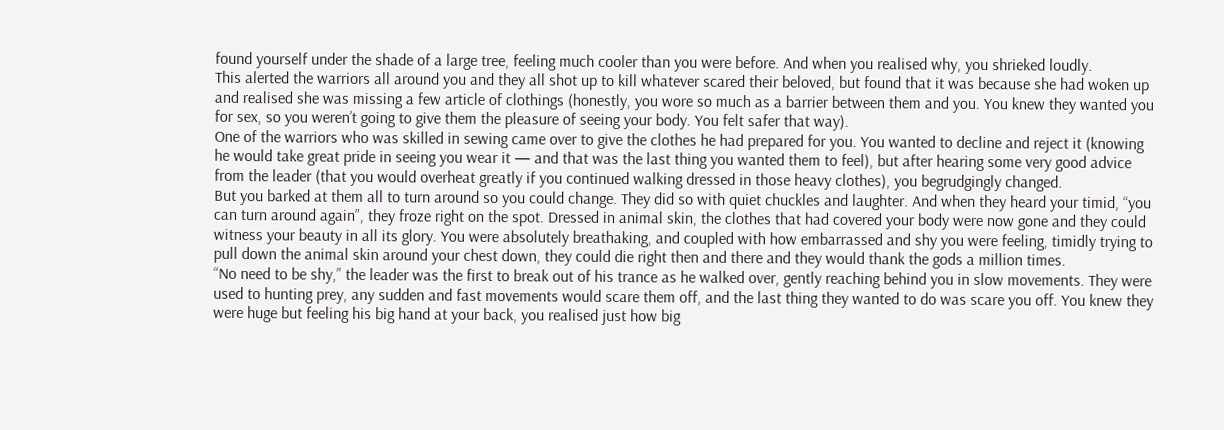found yourself under the shade of a large tree, feeling much cooler than you were before. And when you realised why, you shrieked loudly.
This alerted the warriors all around you and they all shot up to kill whatever scared their beloved, but found that it was because she had woken up and realised she was missing a few article of clothings (honestly, you wore so much as a barrier between them and you. You knew they wanted you for sex, so you weren’t going to give them the pleasure of seeing your body. You felt safer that way).
One of the warriors who was skilled in sewing came over to give the clothes he had prepared for you. You wanted to decline and reject it (knowing he would take great pride in seeing you wear it — and that was the last thing you wanted them to feel), but after hearing some very good advice from the leader (that you would overheat greatly if you continued walking dressed in those heavy clothes), you begrudgingly changed.
But you barked at them all to turn around so you could change. They did so with quiet chuckles and laughter. And when they heard your timid, “you can turn around again”, they froze right on the spot. Dressed in animal skin, the clothes that had covered your body were now gone and they could witness your beauty in all its glory. You were absolutely breathaking, and coupled with how embarrassed and shy you were feeling, timidly trying to pull down the animal skin around your chest down, they could die right then and there and they would thank the gods a million times.
“No need to be shy,” the leader was the first to break out of his trance as he walked over, gently reaching behind you in slow movements. They were used to hunting prey, any sudden and fast movements would scare them off, and the last thing they wanted to do was scare you off. You knew they were huge but feeling his big hand at your back, you realised just how big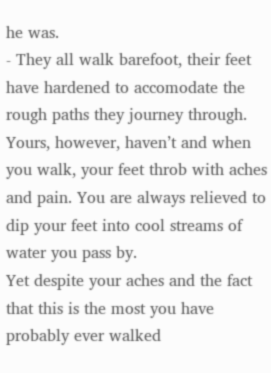he was.
- They all walk barefoot, their feet have hardened to accomodate the rough paths they journey through. Yours, however, haven’t and when you walk, your feet throb with aches and pain. You are always relieved to dip your feet into cool streams of water you pass by.
Yet despite your aches and the fact that this is the most you have probably ever walked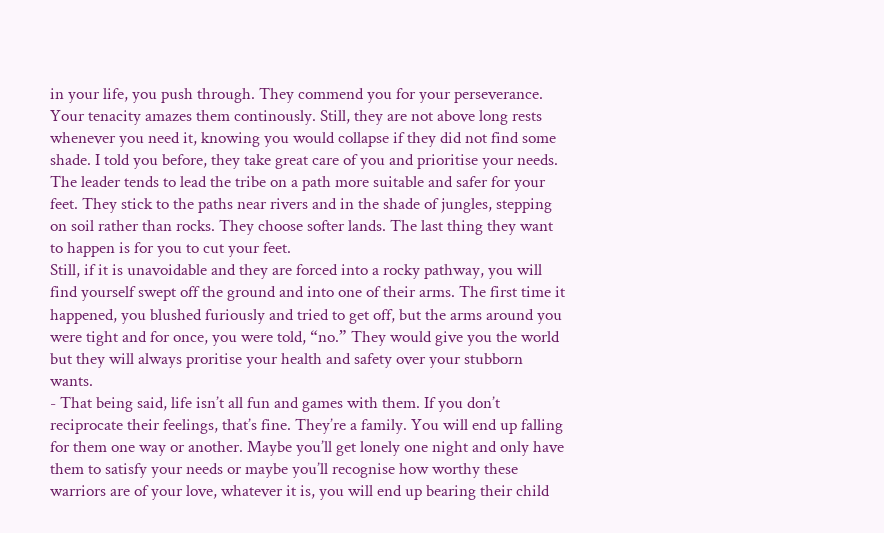in your life, you push through. They commend you for your perseverance. Your tenacity amazes them continously. Still, they are not above long rests whenever you need it, knowing you would collapse if they did not find some shade. I told you before, they take great care of you and prioritise your needs.
The leader tends to lead the tribe on a path more suitable and safer for your feet. They stick to the paths near rivers and in the shade of jungles, stepping on soil rather than rocks. They choose softer lands. The last thing they want to happen is for you to cut your feet.
Still, if it is unavoidable and they are forced into a rocky pathway, you will find yourself swept off the ground and into one of their arms. The first time it happened, you blushed furiously and tried to get off, but the arms around you were tight and for once, you were told, “no.” They would give you the world but they will always proritise your health and safety over your stubborn wants.
- That being said, life isn’t all fun and games with them. If you don’t reciprocate their feelings, that’s fine. They’re a family. You will end up falling for them one way or another. Maybe you’ll get lonely one night and only have them to satisfy your needs or maybe you’ll recognise how worthy these warriors are of your love, whatever it is, you will end up bearing their child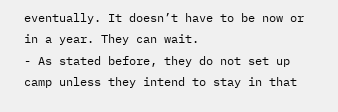eventually. It doesn’t have to be now or in a year. They can wait.
- As stated before, they do not set up camp unless they intend to stay in that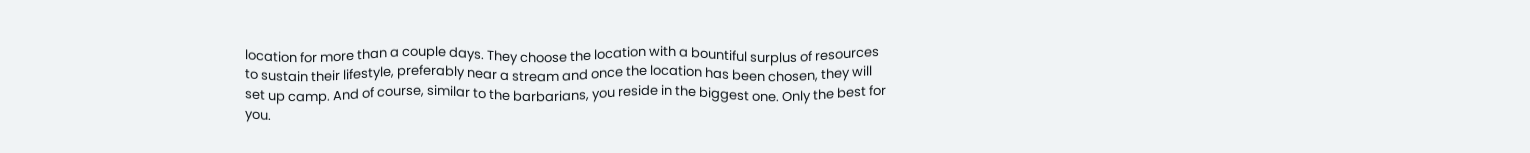location for more than a couple days. They choose the location with a bountiful surplus of resources to sustain their lifestyle, preferably near a stream and once the location has been chosen, they will set up camp. And of course, similar to the barbarians, you reside in the biggest one. Only the best for you.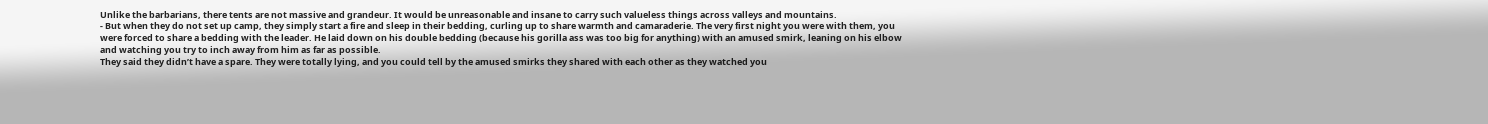Unlike the barbarians, there tents are not massive and grandeur. It would be unreasonable and insane to carry such valueless things across valleys and mountains.
- But when they do not set up camp, they simply start a fire and sleep in their bedding, curling up to share warmth and camaraderie. The very first night you were with them, you were forced to share a bedding with the leader. He laid down on his double bedding (because his gorilla ass was too big for anything) with an amused smirk, leaning on his elbow and watching you try to inch away from him as far as possible.
They said they didn’t have a spare. They were totally lying, and you could tell by the amused smirks they shared with each other as they watched you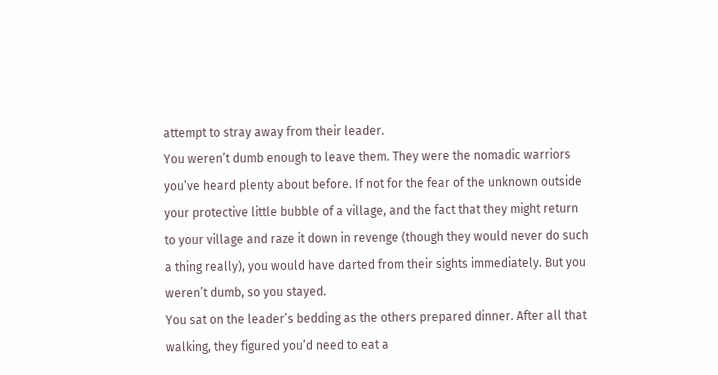attempt to stray away from their leader.
You weren’t dumb enough to leave them. They were the nomadic warriors you’ve heard plenty about before. If not for the fear of the unknown outside your protective little bubble of a village, and the fact that they might return to your village and raze it down in revenge (though they would never do such a thing really), you would have darted from their sights immediately. But you weren’t dumb, so you stayed.
You sat on the leader’s bedding as the others prepared dinner. After all that walking, they figured you’d need to eat a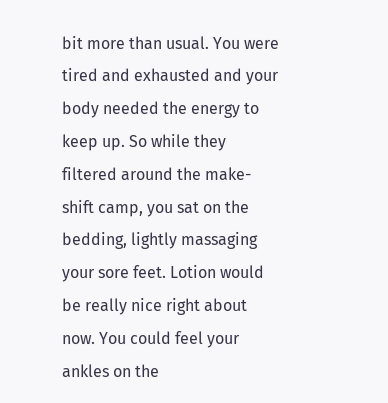bit more than usual. You were tired and exhausted and your body needed the energy to keep up. So while they filtered around the make-shift camp, you sat on the bedding, lightly massaging your sore feet. Lotion would be really nice right about now. You could feel your ankles on the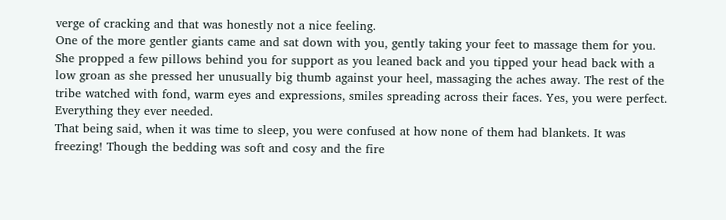verge of cracking and that was honestly not a nice feeling.
One of the more gentler giants came and sat down with you, gently taking your feet to massage them for you. She propped a few pillows behind you for support as you leaned back and you tipped your head back with a low groan as she pressed her unusually big thumb against your heel, massaging the aches away. The rest of the tribe watched with fond, warm eyes and expressions, smiles spreading across their faces. Yes, you were perfect. Everything they ever needed.
That being said, when it was time to sleep, you were confused at how none of them had blankets. It was freezing! Though the bedding was soft and cosy and the fire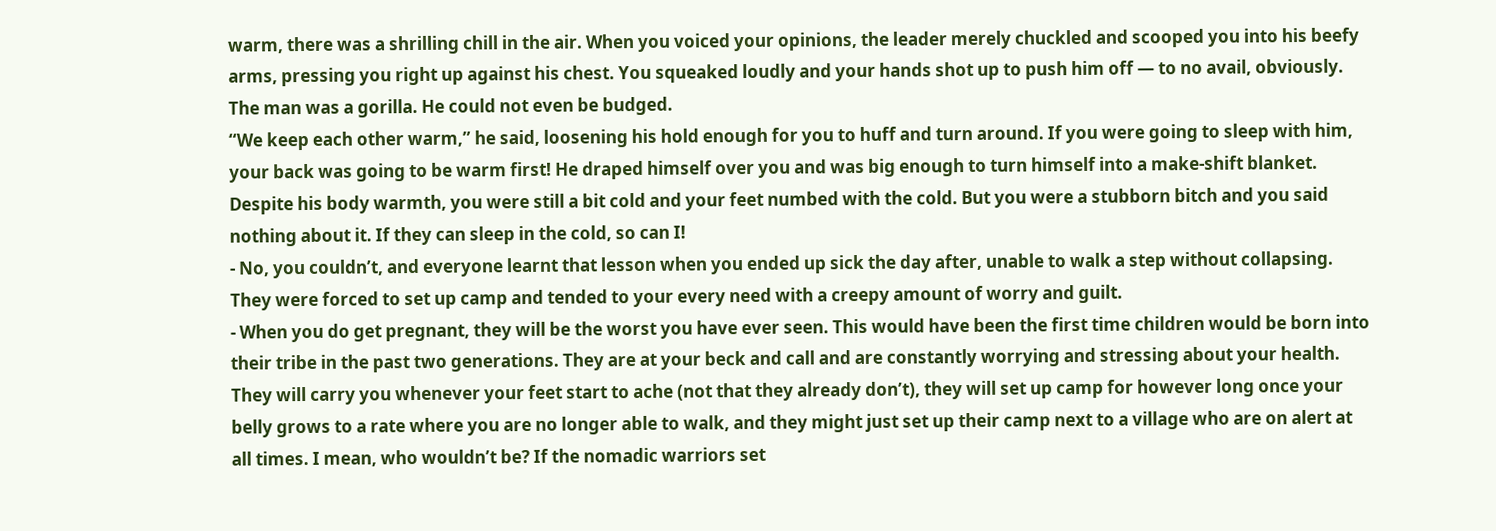warm, there was a shrilling chill in the air. When you voiced your opinions, the leader merely chuckled and scooped you into his beefy arms, pressing you right up against his chest. You squeaked loudly and your hands shot up to push him off — to no avail, obviously. The man was a gorilla. He could not even be budged.
“We keep each other warm,” he said, loosening his hold enough for you to huff and turn around. If you were going to sleep with him, your back was going to be warm first! He draped himself over you and was big enough to turn himself into a make-shift blanket. Despite his body warmth, you were still a bit cold and your feet numbed with the cold. But you were a stubborn bitch and you said nothing about it. If they can sleep in the cold, so can I!
- No, you couldn’t, and everyone learnt that lesson when you ended up sick the day after, unable to walk a step without collapsing. They were forced to set up camp and tended to your every need with a creepy amount of worry and guilt.
- When you do get pregnant, they will be the worst you have ever seen. This would have been the first time children would be born into their tribe in the past two generations. They are at your beck and call and are constantly worrying and stressing about your health. They will carry you whenever your feet start to ache (not that they already don’t), they will set up camp for however long once your belly grows to a rate where you are no longer able to walk, and they might just set up their camp next to a village who are on alert at all times. I mean, who wouldn’t be? If the nomadic warriors set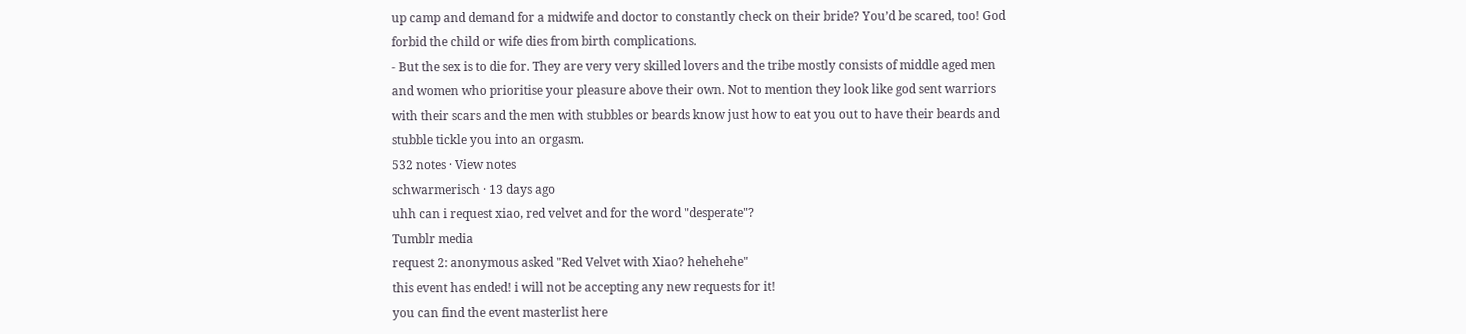up camp and demand for a midwife and doctor to constantly check on their bride? You’d be scared, too! God forbid the child or wife dies from birth complications.
- But the sex is to die for. They are very very skilled lovers and the tribe mostly consists of middle aged men and women who prioritise your pleasure above their own. Not to mention they look like god sent warriors with their scars and the men with stubbles or beards know just how to eat you out to have their beards and stubble tickle you into an orgasm.
532 notes · View notes
schwarmerisch · 13 days ago
uhh can i request xiao, red velvet and for the word "desperate"?
Tumblr media
request 2: anonymous asked "Red Velvet with Xiao? hehehehe"
this event has ended! i will not be accepting any new requests for it!
you can find the event masterlist here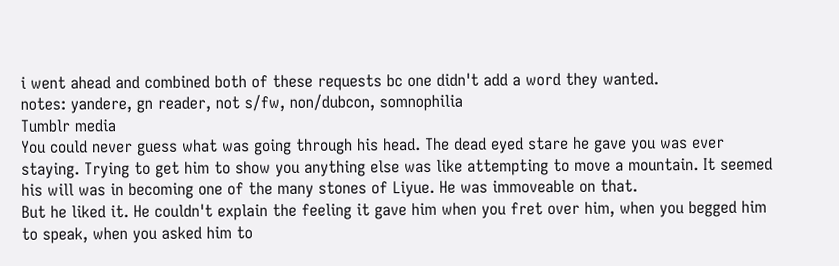i went ahead and combined both of these requests bc one didn't add a word they wanted.
notes: yandere, gn reader, not s/fw, non/dubcon, somnophilia
Tumblr media
You could never guess what was going through his head. The dead eyed stare he gave you was ever staying. Trying to get him to show you anything else was like attempting to move a mountain. It seemed his will was in becoming one of the many stones of Liyue. He was immoveable on that.
But he liked it. He couldn't explain the feeling it gave him when you fret over him, when you begged him to speak, when you asked him to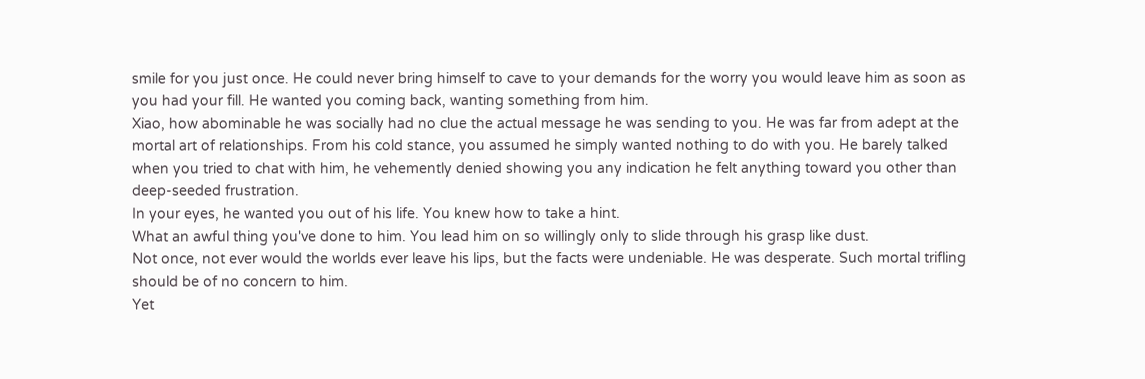smile for you just once. He could never bring himself to cave to your demands for the worry you would leave him as soon as you had your fill. He wanted you coming back, wanting something from him.
Xiao, how abominable he was socially had no clue the actual message he was sending to you. He was far from adept at the mortal art of relationships. From his cold stance, you assumed he simply wanted nothing to do with you. He barely talked when you tried to chat with him, he vehemently denied showing you any indication he felt anything toward you other than deep-seeded frustration.
In your eyes, he wanted you out of his life. You knew how to take a hint.
What an awful thing you've done to him. You lead him on so willingly only to slide through his grasp like dust.
Not once, not ever would the worlds ever leave his lips, but the facts were undeniable. He was desperate. Such mortal trifling should be of no concern to him.
Yet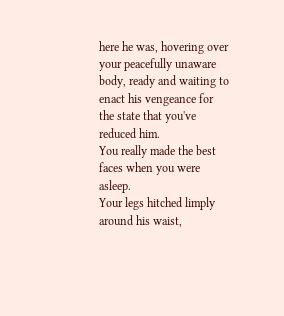here he was, hovering over your peacefully unaware body, ready and waiting to enact his vengeance for the state that you've reduced him.
You really made the best faces when you were asleep.
Your legs hitched limply around his waist,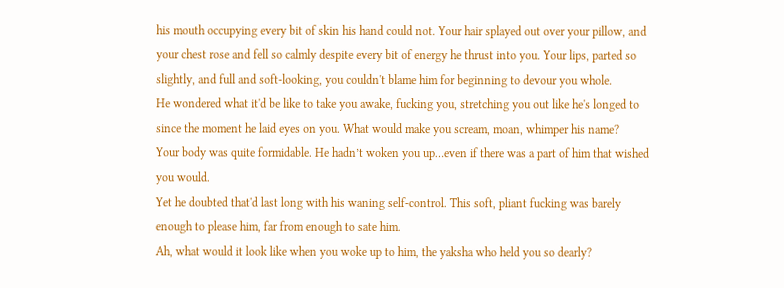his mouth occupying every bit of skin his hand could not. Your hair splayed out over your pillow, and your chest rose and fell so calmly despite every bit of energy he thrust into you. Your lips, parted so slightly, and full and soft-looking, you couldn't blame him for beginning to devour you whole.
He wondered what it'd be like to take you awake, fucking you, stretching you out like he's longed to since the moment he laid eyes on you. What would make you scream, moan, whimper his name?
Your body was quite formidable. He hadn’t woken you up…even if there was a part of him that wished you would.
Yet he doubted that'd last long with his waning self-control. This soft, pliant fucking was barely enough to please him, far from enough to sate him.
Ah, what would it look like when you woke up to him, the yaksha who held you so dearly?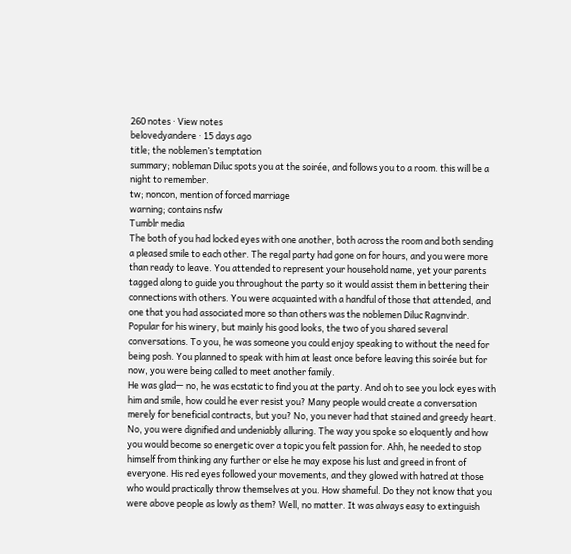260 notes · View notes
belovedyandere · 15 days ago
title; the noblemen’s temptation
summary; nobleman Diluc spots you at the soirée, and follows you to a room. this will be a night to remember.
tw; noncon, mention of forced marriage
warning; contains nsfw
Tumblr media
The both of you had locked eyes with one another, both across the room and both sending a pleased smile to each other. The regal party had gone on for hours, and you were more than ready to leave. You attended to represent your household name, yet your parents tagged along to guide you throughout the party so it would assist them in bettering their connections with others. You were acquainted with a handful of those that attended, and one that you had associated more so than others was the noblemen Diluc Ragnvindr. Popular for his winery, but mainly his good looks, the two of you shared several conversations. To you, he was someone you could enjoy speaking to without the need for being posh. You planned to speak with him at least once before leaving this soirée but for now, you were being called to meet another family.
He was glad— no, he was ecstatic to find you at the party. And oh to see you lock eyes with him and smile, how could he ever resist you? Many people would create a conversation merely for beneficial contracts, but you? No, you never had that stained and greedy heart. No, you were dignified and undeniably alluring. The way you spoke so eloquently and how you would become so energetic over a topic you felt passion for. Ahh, he needed to stop himself from thinking any further or else he may expose his lust and greed in front of everyone. His red eyes followed your movements, and they glowed with hatred at those who would practically throw themselves at you. How shameful. Do they not know that you were above people as lowly as them? Well, no matter. It was always easy to extinguish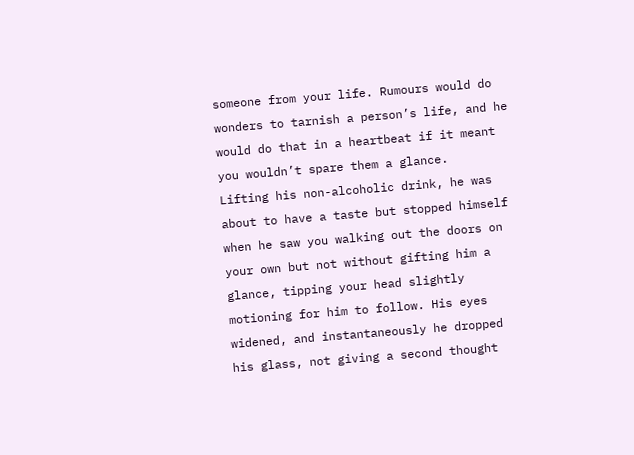someone from your life. Rumours would do wonders to tarnish a person’s life, and he would do that in a heartbeat if it meant you wouldn’t spare them a glance.
Lifting his non-alcoholic drink, he was about to have a taste but stopped himself when he saw you walking out the doors on your own but not without gifting him a glance, tipping your head slightly motioning for him to follow. His eyes widened, and instantaneously he dropped his glass, not giving a second thought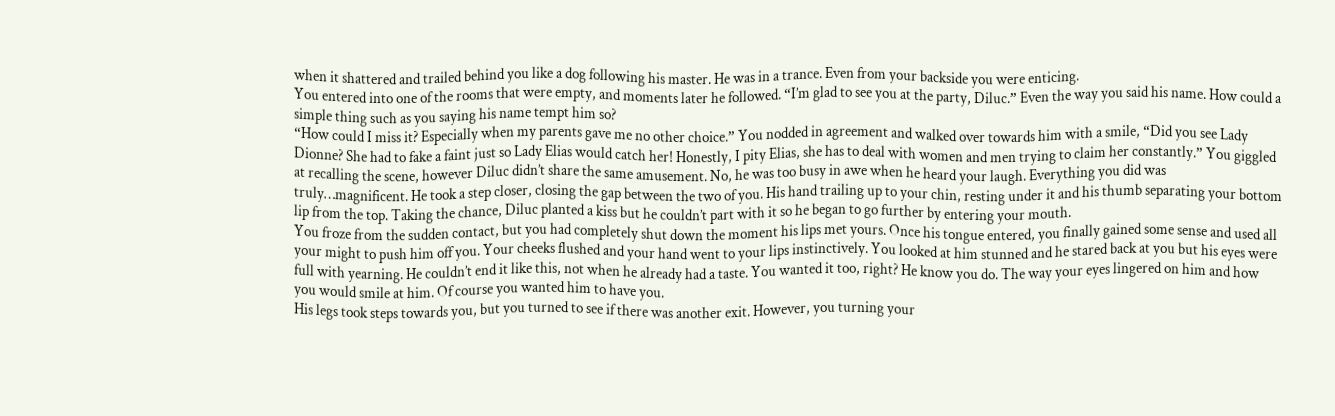when it shattered and trailed behind you like a dog following his master. He was in a trance. Even from your backside you were enticing.
You entered into one of the rooms that were empty, and moments later he followed. “I’m glad to see you at the party, Diluc.” Even the way you said his name. How could a simple thing such as you saying his name tempt him so?
“How could I miss it? Especially when my parents gave me no other choice.” You nodded in agreement and walked over towards him with a smile, “Did you see Lady Dionne? She had to fake a faint just so Lady Elias would catch her! Honestly, I pity Elias, she has to deal with women and men trying to claim her constantly.” You giggled at recalling the scene, however Diluc didn’t share the same amusement. No, he was too busy in awe when he heard your laugh. Everything you did was truly…magnificent. He took a step closer, closing the gap between the two of you. His hand trailing up to your chin, resting under it and his thumb separating your bottom lip from the top. Taking the chance, Diluc planted a kiss but he couldn’t part with it so he began to go further by entering your mouth.
You froze from the sudden contact, but you had completely shut down the moment his lips met yours. Once his tongue entered, you finally gained some sense and used all your might to push him off you. Your cheeks flushed and your hand went to your lips instinctively. You looked at him stunned and he stared back at you but his eyes were full with yearning. He couldn’t end it like this, not when he already had a taste. You wanted it too, right? He know you do. The way your eyes lingered on him and how you would smile at him. Of course you wanted him to have you.
His legs took steps towards you, but you turned to see if there was another exit. However, you turning your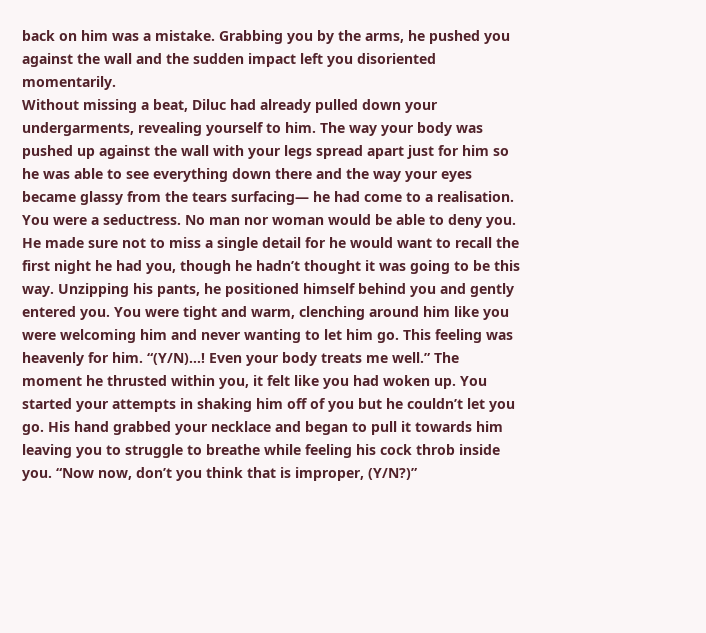back on him was a mistake. Grabbing you by the arms, he pushed you against the wall and the sudden impact left you disoriented momentarily.
Without missing a beat, Diluc had already pulled down your undergarments, revealing yourself to him. The way your body was pushed up against the wall with your legs spread apart just for him so he was able to see everything down there and the way your eyes became glassy from the tears surfacing— he had come to a realisation. You were a seductress. No man nor woman would be able to deny you.
He made sure not to miss a single detail for he would want to recall the first night he had you, though he hadn’t thought it was going to be this way. Unzipping his pants, he positioned himself behind you and gently entered you. You were tight and warm, clenching around him like you were welcoming him and never wanting to let him go. This feeling was heavenly for him. “(Y/N)…! Even your body treats me well.” The moment he thrusted within you, it felt like you had woken up. You started your attempts in shaking him off of you but he couldn’t let you go. His hand grabbed your necklace and began to pull it towards him leaving you to struggle to breathe while feeling his cock throb inside you. “Now now, don’t you think that is improper, (Y/N?)”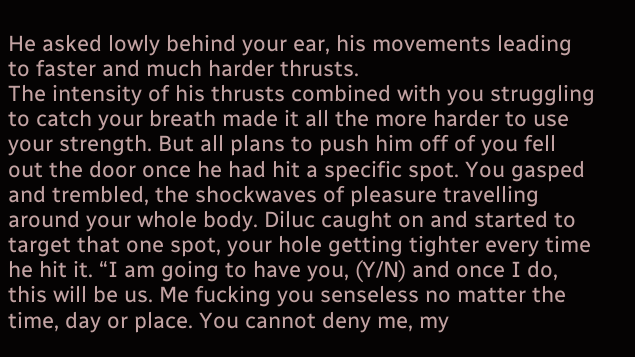He asked lowly behind your ear, his movements leading to faster and much harder thrusts.
The intensity of his thrusts combined with you struggling to catch your breath made it all the more harder to use your strength. But all plans to push him off of you fell out the door once he had hit a specific spot. You gasped and trembled, the shockwaves of pleasure travelling around your whole body. Diluc caught on and started to target that one spot, your hole getting tighter every time he hit it. “I am going to have you, (Y/N) and once I do, this will be us. Me fucking you senseless no matter the time, day or place. You cannot deny me, my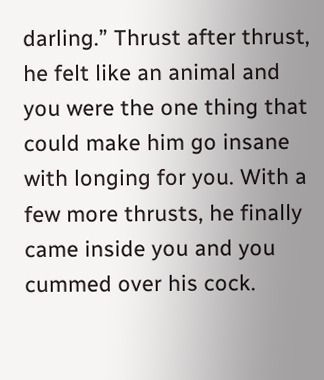darling.” Thrust after thrust, he felt like an animal and you were the one thing that could make him go insane with longing for you. With a few more thrusts, he finally came inside you and you cummed over his cock.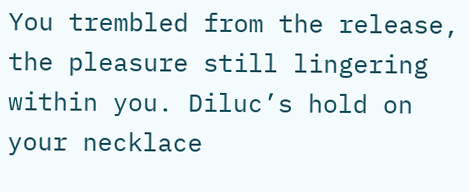You trembled from the release, the pleasure still lingering within you. Diluc’s hold on your necklace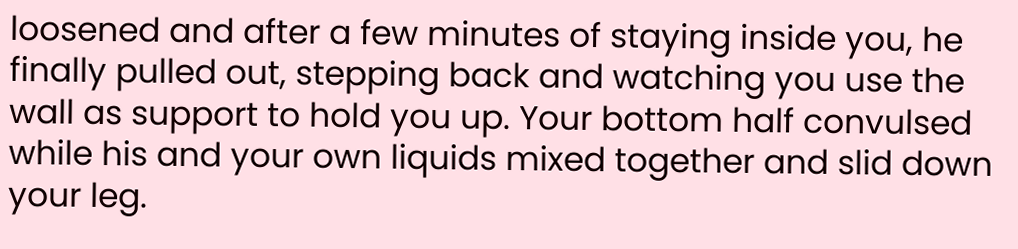loosened and after a few minutes of staying inside you, he finally pulled out, stepping back and watching you use the wall as support to hold you up. Your bottom half convulsed while his and your own liquids mixed together and slid down your leg.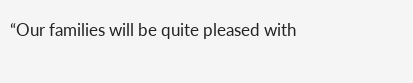“Our families will be quite pleased with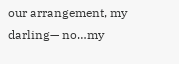our arrangement, my darling— no…my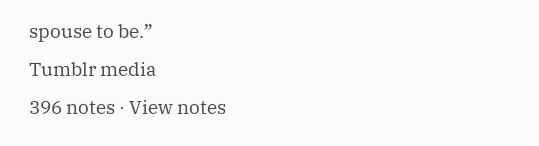spouse to be.”
Tumblr media
396 notes · View notes